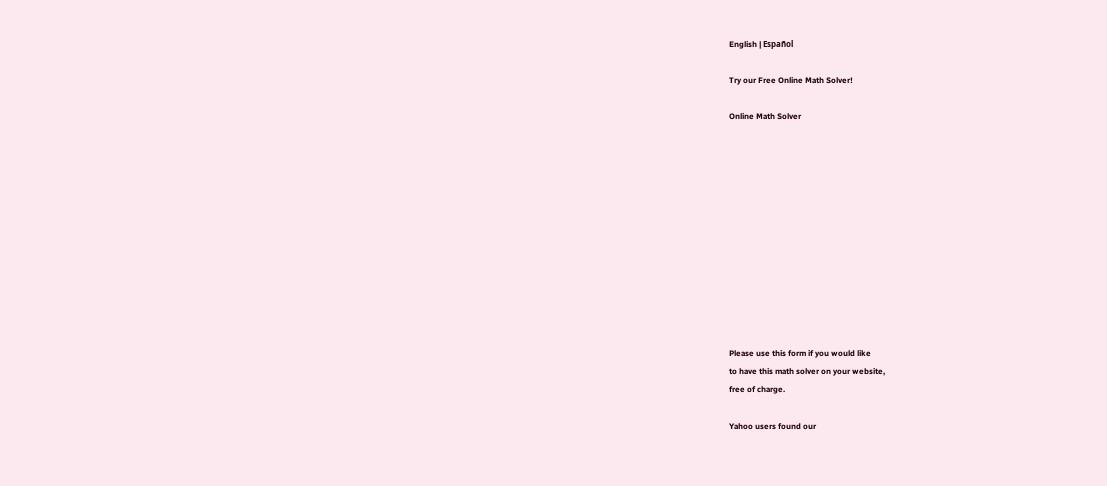English | Español

Try our Free Online Math Solver!

Online Math Solver












Please use this form if you would like
to have this math solver on your website,
free of charge.

Yahoo users found our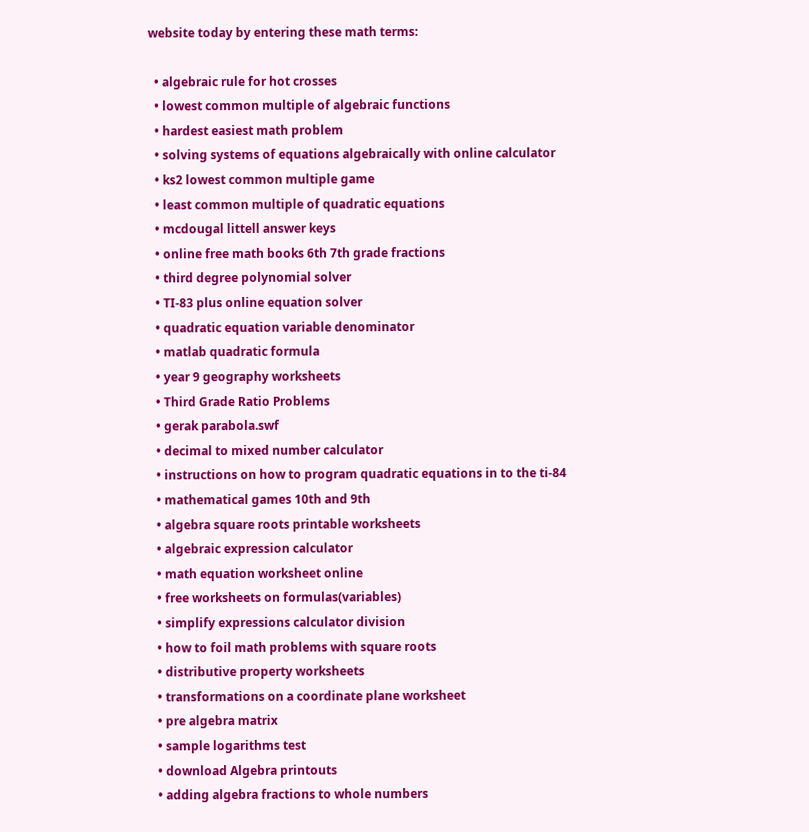website today by entering these math terms:

  • algebraic rule for hot crosses
  • lowest common multiple of algebraic functions
  • hardest easiest math problem
  • solving systems of equations algebraically with online calculator
  • ks2 lowest common multiple game
  • least common multiple of quadratic equations
  • mcdougal littell answer keys
  • online free math books 6th 7th grade fractions
  • third degree polynomial solver
  • TI-83 plus online equation solver
  • quadratic equation variable denominator
  • matlab quadratic formula
  • year 9 geography worksheets
  • Third Grade Ratio Problems
  • gerak parabola.swf
  • decimal to mixed number calculator
  • instructions on how to program quadratic equations in to the ti-84
  • mathematical games 10th and 9th
  • algebra square roots printable worksheets
  • algebraic expression calculator
  • math equation worksheet online
  • free worksheets on formulas(variables)
  • simplify expressions calculator division
  • how to foil math problems with square roots
  • distributive property worksheets
  • transformations on a coordinate plane worksheet
  • pre algebra matrix
  • sample logarithms test
  • download Algebra printouts
  • adding algebra fractions to whole numbers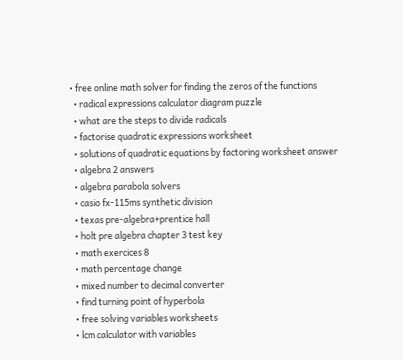• free online math solver for finding the zeros of the functions
  • radical expressions calculator diagram puzzle
  • what are the steps to divide radicals
  • factorise quadratic expressions worksheet
  • solutions of quadratic equations by factoring worksheet answer
  • algebra 2 answers
  • algebra parabola solvers
  • casio fx-115ms synthetic division
  • texas pre-algebra+prentice hall
  • holt pre algebra chapter 3 test key
  • math exercices 8
  • math percentage change
  • mixed number to decimal converter
  • find turning point of hyperbola
  • free solving variables worksheets
  • lcm calculator with variables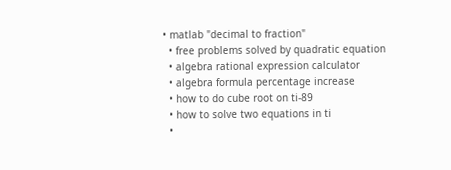• matlab "decimal to fraction"
  • free problems solved by quadratic equation
  • algebra rational expression calculator
  • algebra formula percentage increase
  • how to do cube root on ti-89
  • how to solve two equations in ti
  •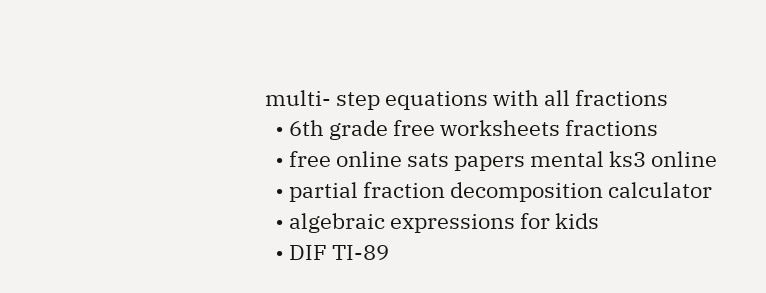multi- step equations with all fractions
  • 6th grade free worksheets fractions
  • free online sats papers mental ks3 online
  • partial fraction decomposition calculator
  • algebraic expressions for kids
  • DIF TI-89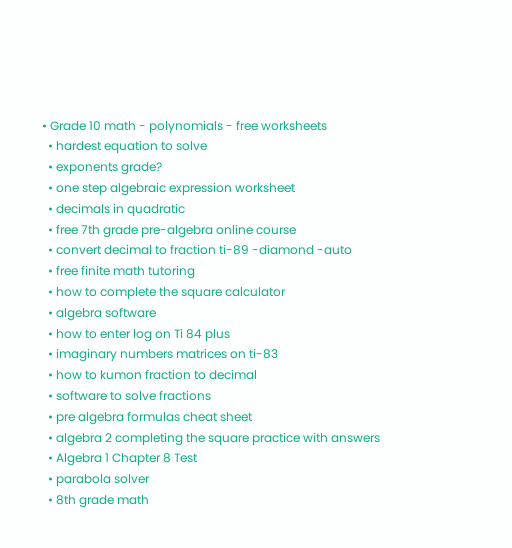• Grade 10 math - polynomials - free worksheets
  • hardest equation to solve
  • exponents grade?
  • one step algebraic expression worksheet
  • decimals in quadratic
  • free 7th grade pre-algebra online course
  • convert decimal to fraction ti-89 -diamond -auto
  • free finite math tutoring
  • how to complete the square calculator
  • algebra software
  • how to enter log on Ti 84 plus
  • imaginary numbers matrices on ti-83
  • how to kumon fraction to decimal
  • software to solve fractions
  • pre algebra formulas cheat sheet
  • algebra 2 completing the square practice with answers
  • Algebra 1 Chapter 8 Test
  • parabola solver
  • 8th grade math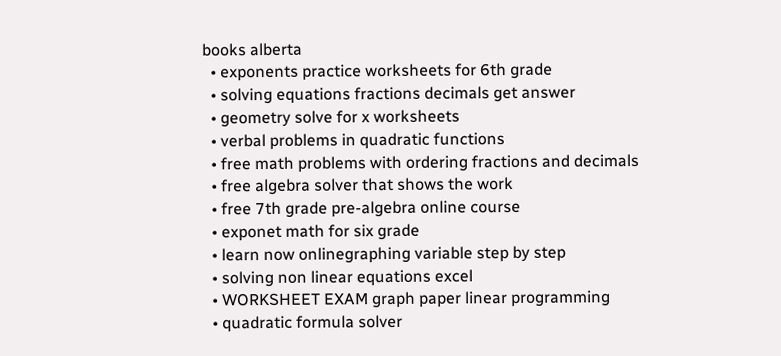books alberta
  • exponents practice worksheets for 6th grade
  • solving equations fractions decimals get answer
  • geometry solve for x worksheets
  • verbal problems in quadratic functions
  • free math problems with ordering fractions and decimals
  • free algebra solver that shows the work
  • free 7th grade pre-algebra online course
  • exponet math for six grade
  • learn now onlinegraphing variable step by step
  • solving non linear equations excel
  • WORKSHEET EXAM graph paper linear programming
  • quadratic formula solver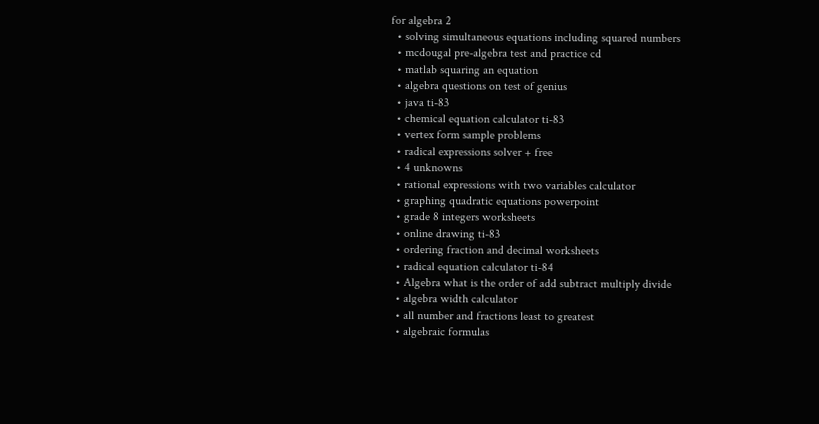for algebra 2
  • solving simultaneous equations including squared numbers
  • mcdougal pre-algebra test and practice cd
  • matlab squaring an equation
  • algebra questions on test of genius
  • java ti-83
  • chemical equation calculator ti-83
  • vertex form sample problems
  • radical expressions solver + free
  • 4 unknowns
  • rational expressions with two variables calculator
  • graphing quadratic equations powerpoint
  • grade 8 integers worksheets
  • online drawing ti-83
  • ordering fraction and decimal worksheets
  • radical equation calculator ti-84
  • Algebra what is the order of add subtract multiply divide
  • algebra width calculator
  • all number and fractions least to greatest
  • algebraic formulas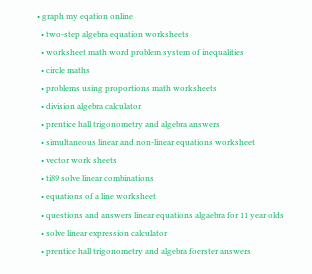• graph my eqation online
  • two-step algebra equation worksheets
  • worksheet math word problem system of inequalities
  • circle maths
  • problems using proportions math worksheets
  • division algebra calculator
  • prentice hall trigonometry and algebra answers
  • simultaneous linear and non-linear equations worksheet
  • vector work sheets
  • ti89 solve linear combinations
  • equations of a line worksheet
  • questions and answers linear equations algaebra for 11 year olds
  • solve linear expression calculator
  • prentice hall trigonometry and algebra foerster answers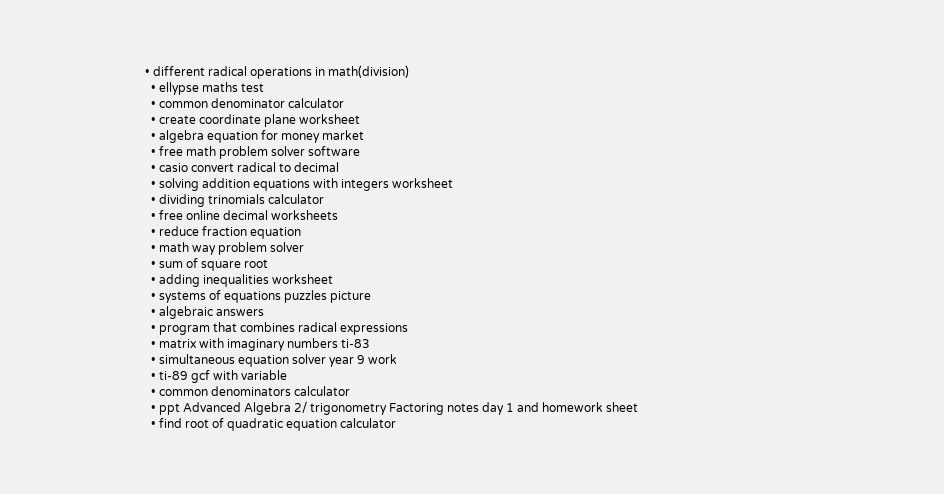• different radical operations in math(division)
  • ellypse maths test
  • common denominator calculator
  • create coordinate plane worksheet
  • algebra equation for money market
  • free math problem solver software
  • casio convert radical to decimal
  • solving addition equations with integers worksheet
  • dividing trinomials calculator
  • free online decimal worksheets
  • reduce fraction equation
  • math way problem solver
  • sum of square root
  • adding inequalities worksheet
  • systems of equations puzzles picture
  • algebraic answers
  • program that combines radical expressions
  • matrix with imaginary numbers ti-83
  • simultaneous equation solver year 9 work
  • ti-89 gcf with variable
  • common denominators calculator
  • ppt Advanced Algebra 2/ trigonometry Factoring notes day 1 and homework sheet
  • find root of quadratic equation calculator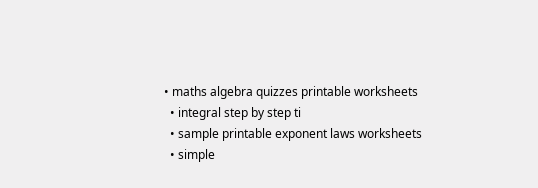• maths algebra quizzes printable worksheets
  • integral step by step ti
  • sample printable exponent laws worksheets
  • simple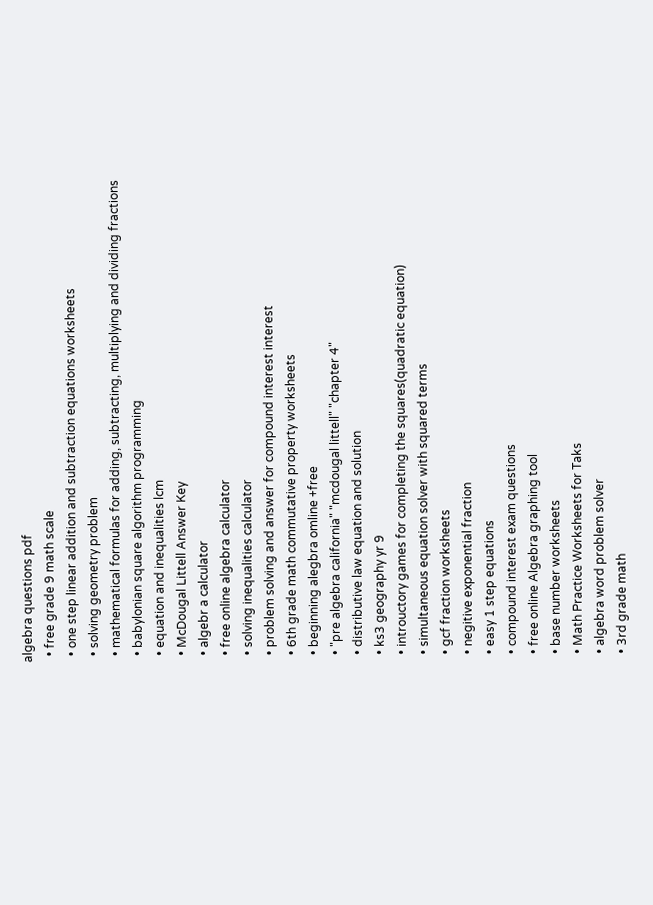algebra questions pdf
  • free grade 9 math scale
  • one step linear addition and subtraction equations worksheets
  • solving geometry problem
  • mathematical formulas for adding, subtracting, multiplying and dividing fractions
  • babylonian square algorithm programming
  • equation and inequalities lcm
  • McDougal Littell Answer Key
  • algebr a calculator
  • free online algebra calculator
  • solving inequalities calculator
  • problem solving and answer for compound interest interest
  • 6th grade math commutative property worksheets
  • beginning alegbra omline +free
  • "pre algebra california" "mcdougal littell" "chapter 4"
  • distributive law equation and solution
  • ks3 geography yr 9
  • introuctory games for completing the squares(quadratic equation)
  • simultaneous equation solver with squared terms
  • gcf fraction worksheets
  • negitive exponential fraction
  • easy 1 step equations
  • compound interest exam questions
  • free online Algebra graphing tool
  • base number worksheets
  • Math Practice Worksheets for Taks
  • algebra word problem solver
  • 3rd grade math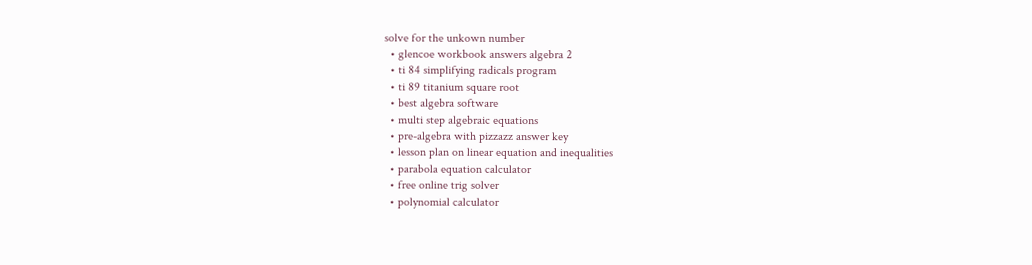solve for the unkown number
  • glencoe workbook answers algebra 2
  • ti 84 simplifying radicals program
  • ti 89 titanium square root
  • best algebra software
  • multi step algebraic equations
  • pre-algebra with pizzazz answer key
  • lesson plan on linear equation and inequalities
  • parabola equation calculator
  • free online trig solver
  • polynomial calculator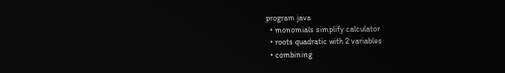program java
  • monomials simplify calculator
  • roots quadratic with 2 variables
  • combining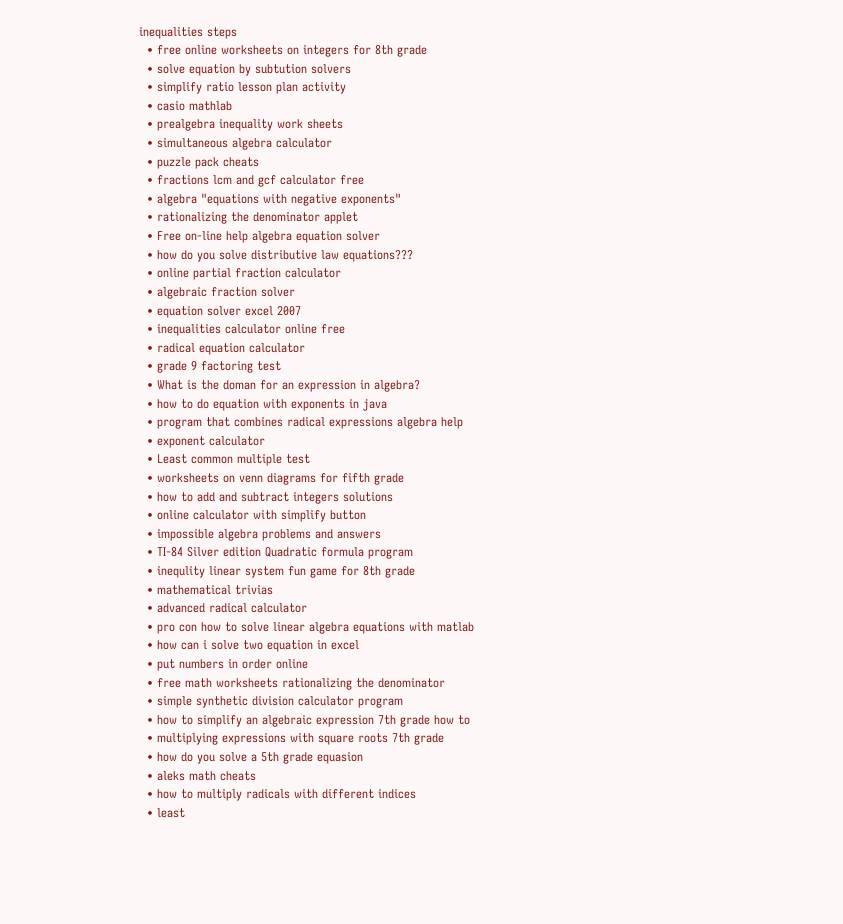inequalities steps
  • free online worksheets on integers for 8th grade
  • solve equation by subtution solvers
  • simplify ratio lesson plan activity
  • casio mathlab
  • prealgebra inequality work sheets
  • simultaneous algebra calculator
  • puzzle pack cheats
  • fractions lcm and gcf calculator free
  • algebra "equations with negative exponents"
  • rationalizing the denominator applet
  • Free on-line help algebra equation solver
  • how do you solve distributive law equations???
  • online partial fraction calculator
  • algebraic fraction solver
  • equation solver excel 2007
  • inequalities calculator online free
  • radical equation calculator
  • grade 9 factoring test
  • What is the doman for an expression in algebra?
  • how to do equation with exponents in java
  • program that combines radical expressions algebra help
  • exponent calculator
  • Least common multiple test
  • worksheets on venn diagrams for fifth grade
  • how to add and subtract integers solutions
  • online calculator with simplify button
  • impossible algebra problems and answers
  • TI-84 Silver edition Quadratic formula program
  • inequlity linear system fun game for 8th grade
  • mathematical trivias
  • advanced radical calculator
  • pro con how to solve linear algebra equations with matlab
  • how can i solve two equation in excel
  • put numbers in order online
  • free math worksheets rationalizing the denominator
  • simple synthetic division calculator program
  • how to simplify an algebraic expression 7th grade how to
  • multiplying expressions with square roots 7th grade
  • how do you solve a 5th grade equasion
  • aleks math cheats
  • how to multiply radicals with different indices
  • least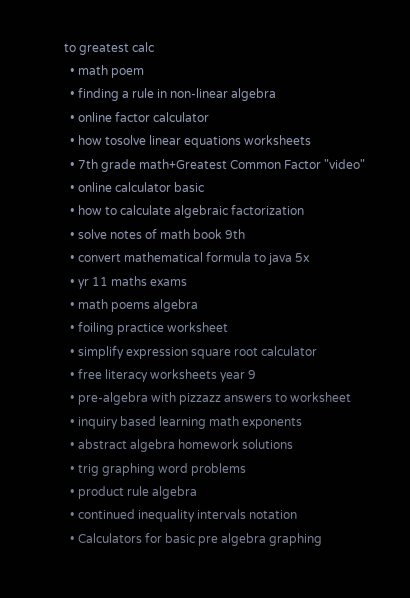to greatest calc
  • math poem
  • finding a rule in non-linear algebra
  • online factor calculator
  • how tosolve linear equations worksheets
  • 7th grade math+Greatest Common Factor "video"
  • online calculator basic
  • how to calculate algebraic factorization
  • solve notes of math book 9th
  • convert mathematical formula to java 5x
  • yr 11 maths exams
  • math poems algebra
  • foiling practice worksheet
  • simplify expression square root calculator
  • free literacy worksheets year 9
  • pre-algebra with pizzazz answers to worksheet
  • inquiry based learning math exponents
  • abstract algebra homework solutions
  • trig graphing word problems
  • product rule algebra
  • continued inequality intervals notation
  • Calculators for basic pre algebra graphing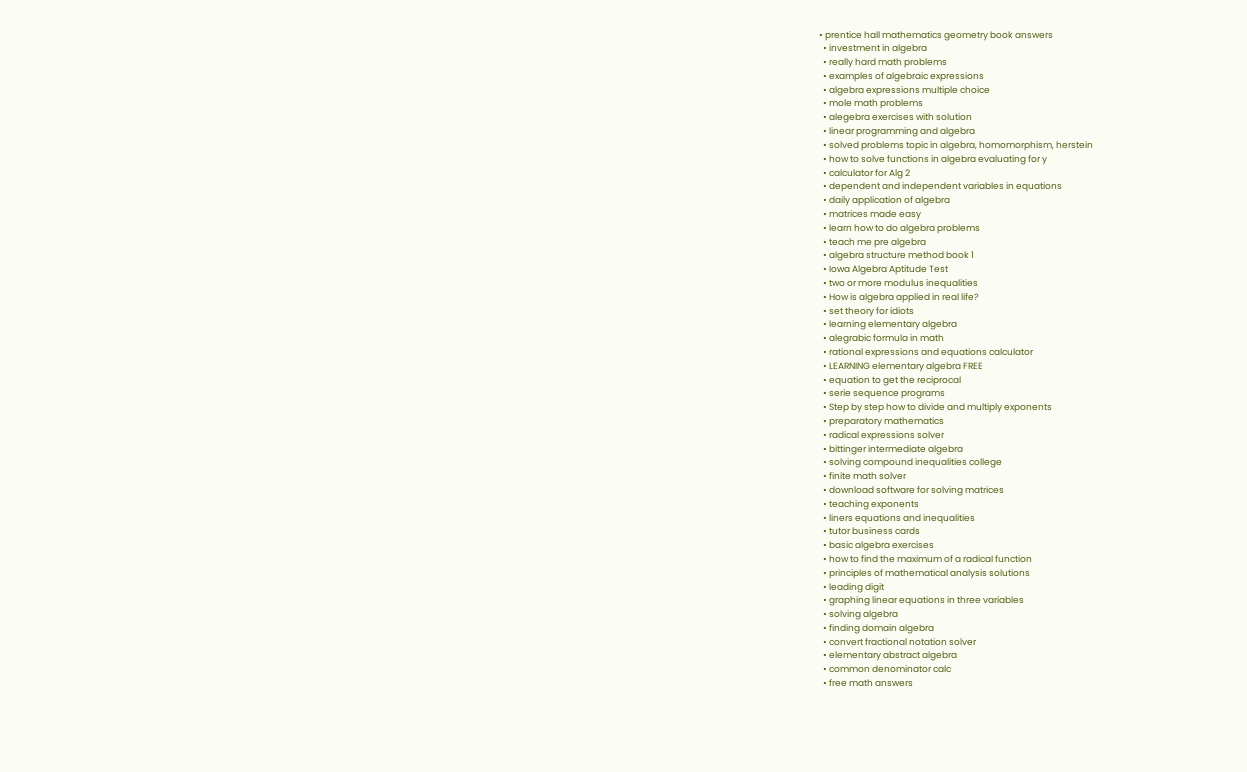• prentice hall mathematics geometry book answers
  • investment in algebra
  • really hard math problems
  • examples of algebraic expressions
  • algebra expressions multiple choice
  • mole math problems
  • alegebra exercises with solution
  • linear programming and algebra
  • solved problems topic in algebra, homomorphism, herstein
  • how to solve functions in algebra evaluating for y
  • calculator for Alg 2
  • dependent and independent variables in equations
  • daily application of algebra
  • matrices made easy
  • learn how to do algebra problems
  • teach me pre algebra
  • algebra structure method book 1
  • Iowa Algebra Aptitude Test
  • two or more modulus inequalities
  • How is algebra applied in real life?
  • set theory for idiots
  • learning elementary algebra
  • alegrabic formula in math
  • rational expressions and equations calculator
  • LEARNING elementary algebra FREE
  • equation to get the reciprocal
  • serie sequence programs
  • Step by step how to divide and multiply exponents
  • preparatory mathematics
  • radical expressions solver
  • bittinger intermediate algebra
  • solving compound inequalities college
  • finite math solver
  • download software for solving matrices
  • teaching exponents
  • liners equations and inequalities
  • tutor business cards
  • basic algebra exercises
  • how to find the maximum of a radical function
  • principles of mathematical analysis solutions
  • leading digit
  • graphing linear equations in three variables
  • solving algebra
  • finding domain algebra
  • convert fractional notation solver
  • elementary abstract algebra
  • common denominator calc
  • free math answers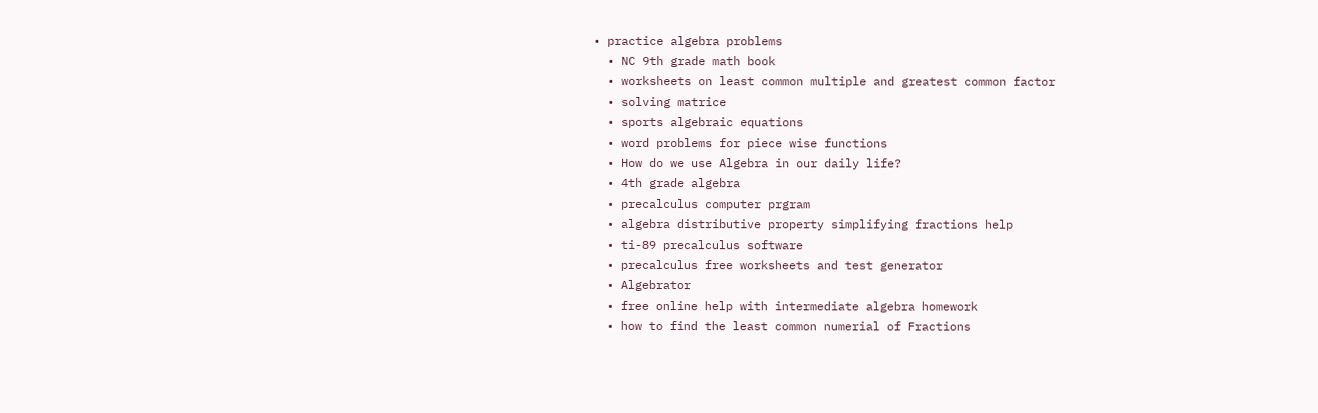• practice algebra problems
  • NC 9th grade math book
  • worksheets on least common multiple and greatest common factor
  • solving matrice
  • sports algebraic equations
  • word problems for piece wise functions
  • How do we use Algebra in our daily life?
  • 4th grade algebra
  • precalculus computer prgram
  • algebra distributive property simplifying fractions help
  • ti-89 precalculus software
  • precalculus free worksheets and test generator
  • Algebrator
  • free online help with intermediate algebra homework
  • how to find the least common numerial of Fractions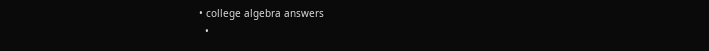• college algebra answers
  •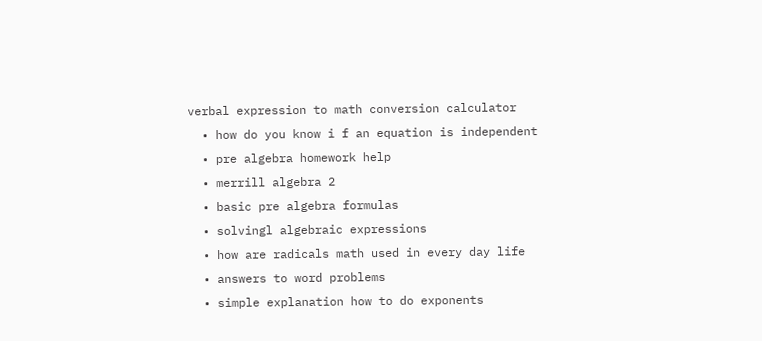verbal expression to math conversion calculator
  • how do you know i f an equation is independent
  • pre algebra homework help
  • merrill algebra 2
  • basic pre algebra formulas
  • solvingl algebraic expressions
  • how are radicals math used in every day life
  • answers to word problems
  • simple explanation how to do exponents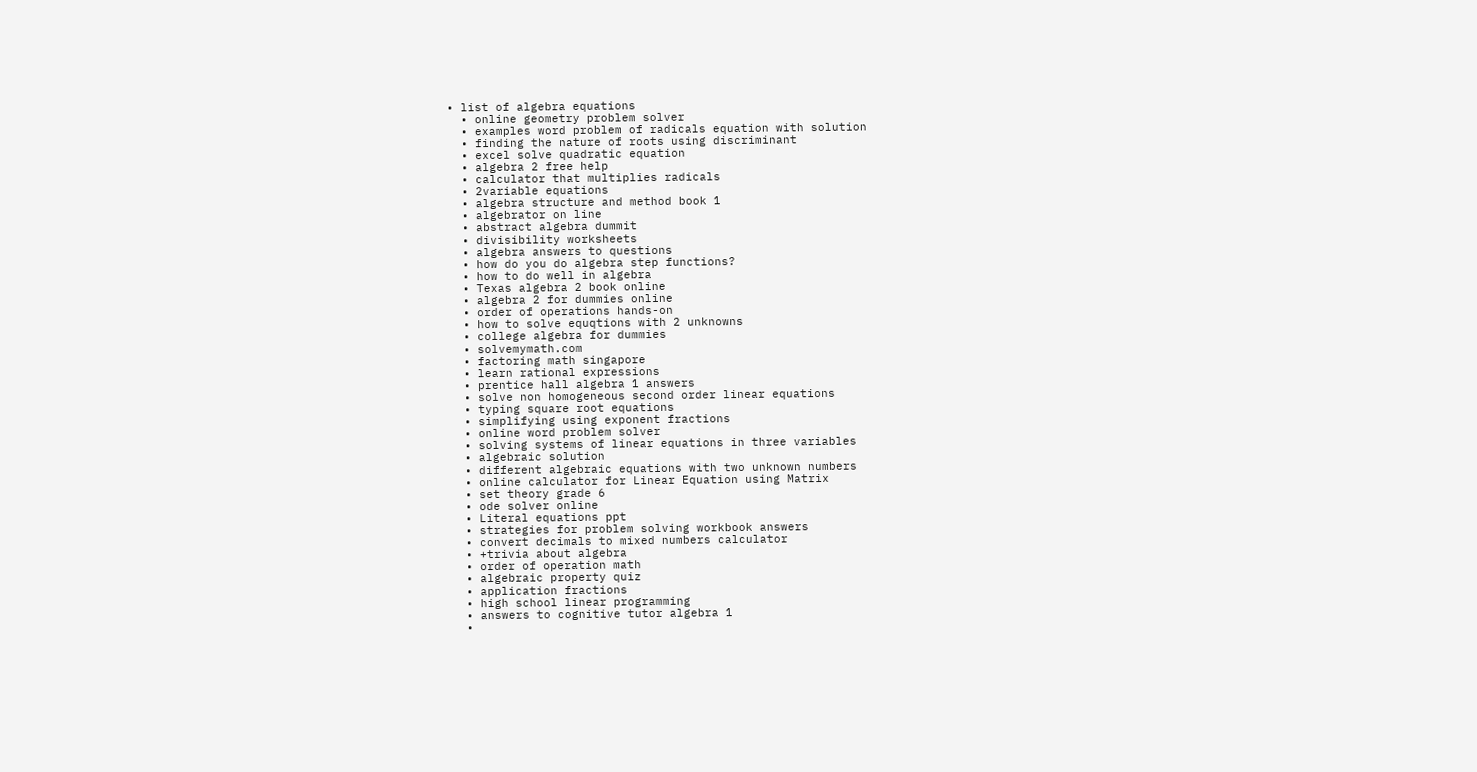• list of algebra equations
  • online geometry problem solver
  • examples word problem of radicals equation with solution
  • finding the nature of roots using discriminant
  • excel solve quadratic equation
  • algebra 2 free help
  • calculator that multiplies radicals
  • 2variable equations
  • algebra structure and method book 1
  • algebrator on line
  • abstract algebra dummit
  • divisibility worksheets
  • algebra answers to questions
  • how do you do algebra step functions?
  • how to do well in algebra
  • Texas algebra 2 book online
  • algebra 2 for dummies online
  • order of operations hands-on
  • how to solve equqtions with 2 unknowns
  • college algebra for dummies
  • solvemymath.com
  • factoring math singapore
  • learn rational expressions
  • prentice hall algebra 1 answers
  • solve non homogeneous second order linear equations
  • typing square root equations
  • simplifying using exponent fractions
  • online word problem solver
  • solving systems of linear equations in three variables
  • algebraic solution
  • different algebraic equations with two unknown numbers
  • online calculator for Linear Equation using Matrix
  • set theory grade 6
  • ode solver online
  • Literal equations ppt
  • strategies for problem solving workbook answers
  • convert decimals to mixed numbers calculator
  • +trivia about algebra
  • order of operation math
  • algebraic property quiz
  • application fractions
  • high school linear programming
  • answers to cognitive tutor algebra 1
  •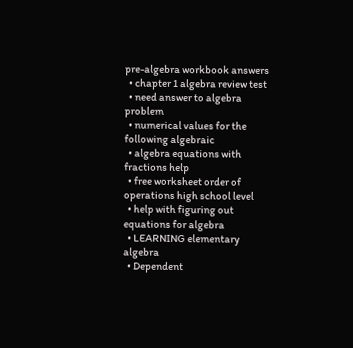pre-algebra workbook answers
  • chapter 1 algebra review test
  • need answer to algebra problem
  • numerical values for the following algebraic
  • algebra equations with fractions help
  • free worksheet order of operations high school level
  • help with figuring out equations for algebra
  • LEARNING elementary algebra
  • Dependent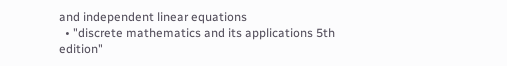and independent linear equations
  • "discrete mathematics and its applications 5th edition"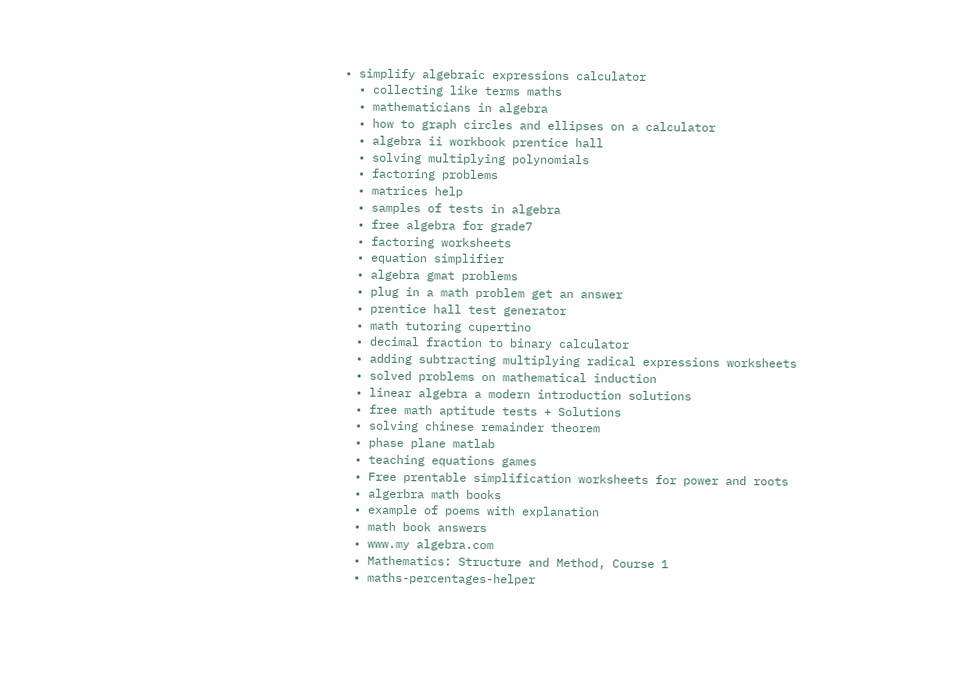• simplify algebraic expressions calculator
  • collecting like terms maths
  • mathematicians in algebra
  • how to graph circles and ellipses on a calculator
  • algebra ii workbook prentice hall
  • solving multiplying polynomials
  • factoring problems
  • matrices help
  • samples of tests in algebra
  • free algebra for grade7
  • factoring worksheets
  • equation simplifier
  • algebra gmat problems
  • plug in a math problem get an answer
  • prentice hall test generator
  • math tutoring cupertino
  • decimal fraction to binary calculator
  • adding subtracting multiplying radical expressions worksheets
  • solved problems on mathematical induction
  • linear algebra a modern introduction solutions
  • free math aptitude tests + Solutions
  • solving chinese remainder theorem
  • phase plane matlab
  • teaching equations games
  • Free prentable simplification worksheets for power and roots
  • algerbra math books
  • example of poems with explanation
  • math book answers
  • www.my algebra.com
  • Mathematics: Structure and Method, Course 1
  • maths-percentages-helper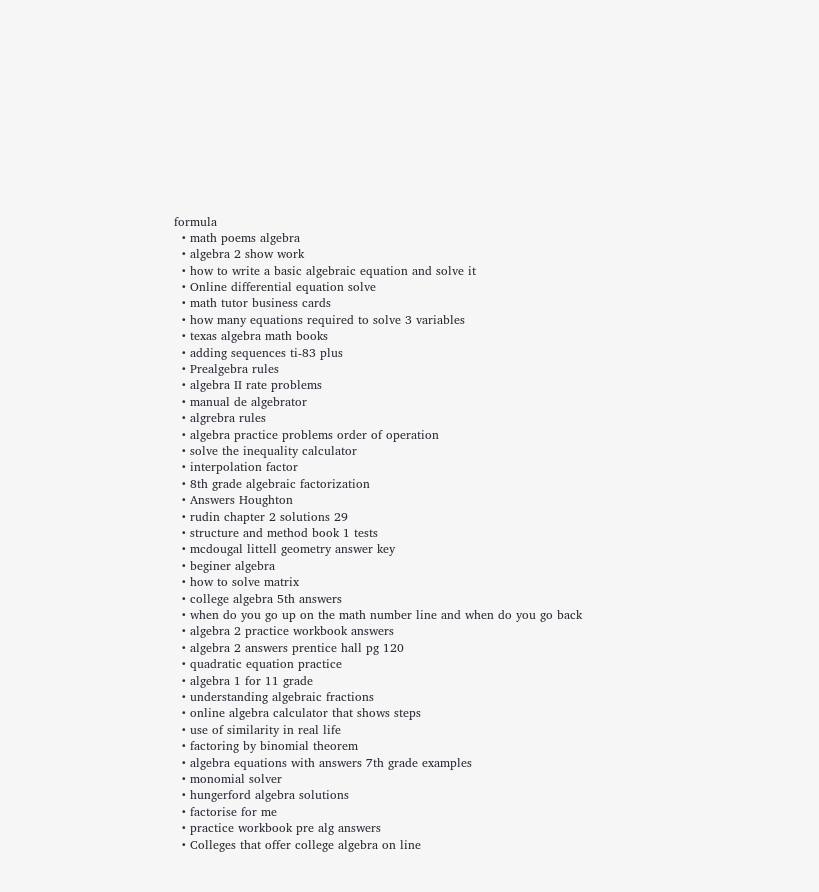formula
  • math poems algebra
  • algebra 2 show work
  • how to write a basic algebraic equation and solve it
  • Online differential equation solve
  • math tutor business cards
  • how many equations required to solve 3 variables
  • texas algebra math books
  • adding sequences ti-83 plus
  • Prealgebra rules
  • algebra II rate problems
  • manual de algebrator
  • algrebra rules
  • algebra practice problems order of operation
  • solve the inequality calculator
  • interpolation factor
  • 8th grade algebraic factorization
  • Answers Houghton
  • rudin chapter 2 solutions 29
  • structure and method book 1 tests
  • mcdougal littell geometry answer key
  • beginer algebra
  • how to solve matrix
  • college algebra 5th answers
  • when do you go up on the math number line and when do you go back
  • algebra 2 practice workbook answers
  • algebra 2 answers prentice hall pg 120
  • quadratic equation practice
  • algebra 1 for 11 grade
  • understanding algebraic fractions
  • online algebra calculator that shows steps
  • use of similarity in real life
  • factoring by binomial theorem
  • algebra equations with answers 7th grade examples
  • monomial solver
  • hungerford algebra solutions
  • factorise for me
  • practice workbook pre alg answers
  • Colleges that offer college algebra on line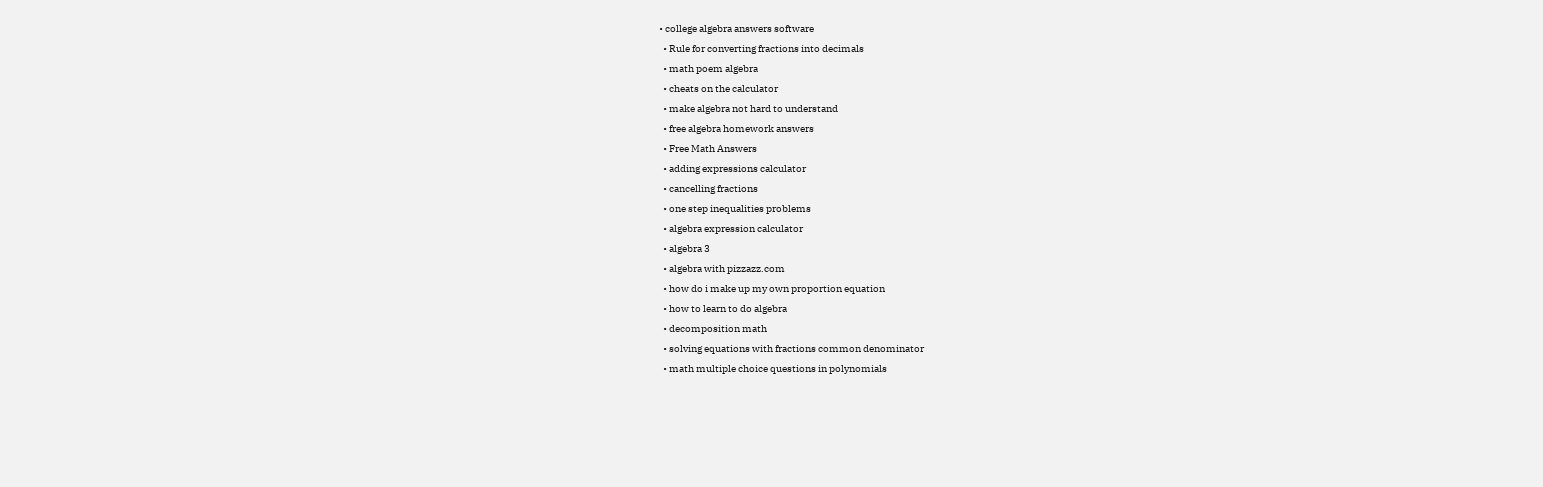• college algebra answers software
  • Rule for converting fractions into decimals
  • math poem algebra
  • cheats on the calculator
  • make algebra not hard to understand
  • free algebra homework answers
  • Free Math Answers
  • adding expressions calculator
  • cancelling fractions
  • one step inequalities problems
  • algebra expression calculator
  • algebra 3
  • algebra with pizzazz.com
  • how do i make up my own proportion equation
  • how to learn to do algebra
  • decomposition math
  • solving equations with fractions common denominator
  • math multiple choice questions in polynomials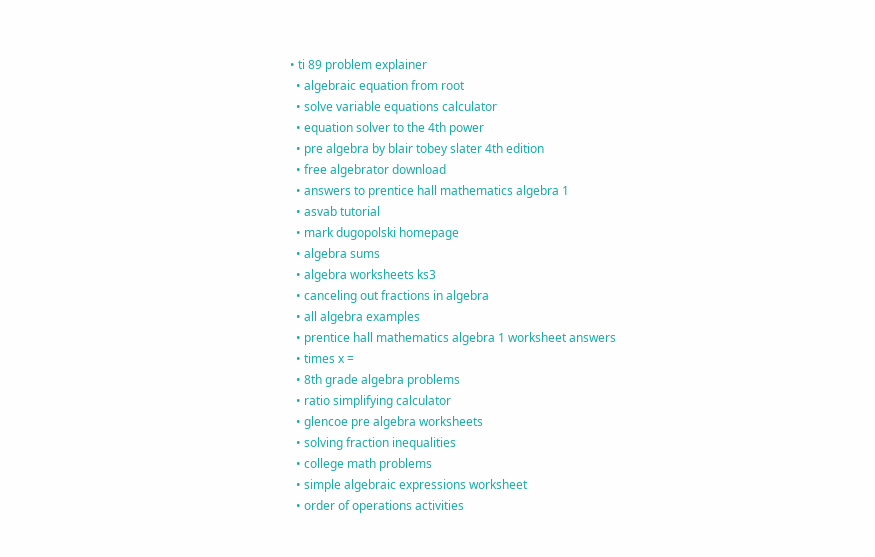• ti 89 problem explainer
  • algebraic equation from root
  • solve variable equations calculator
  • equation solver to the 4th power
  • pre algebra by blair tobey slater 4th edition
  • free algebrator download
  • answers to prentice hall mathematics algebra 1
  • asvab tutorial
  • mark dugopolski homepage
  • algebra sums
  • algebra worksheets ks3
  • canceling out fractions in algebra
  • all algebra examples
  • prentice hall mathematics algebra 1 worksheet answers
  • times x =
  • 8th grade algebra problems
  • ratio simplifying calculator
  • glencoe pre algebra worksheets
  • solving fraction inequalities
  • college math problems
  • simple algebraic expressions worksheet
  • order of operations activities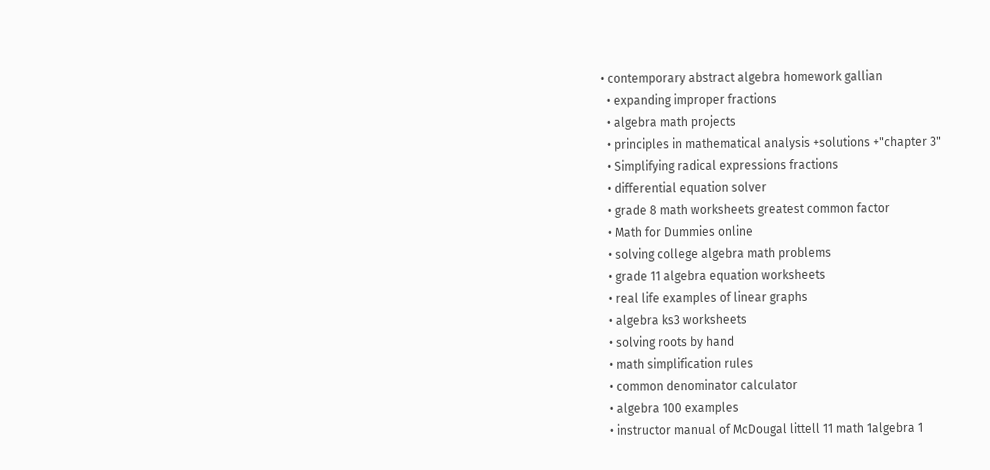• contemporary abstract algebra homework gallian
  • expanding improper fractions
  • algebra math projects
  • principles in mathematical analysis +solutions +"chapter 3"
  • Simplifying radical expressions fractions
  • differential equation solver
  • grade 8 math worksheets greatest common factor
  • Math for Dummies online
  • solving college algebra math problems
  • grade 11 algebra equation worksheets
  • real life examples of linear graphs
  • algebra ks3 worksheets
  • solving roots by hand
  • math simplification rules
  • common denominator calculator
  • algebra 100 examples
  • instructor manual of McDougal littell 11 math 1algebra 1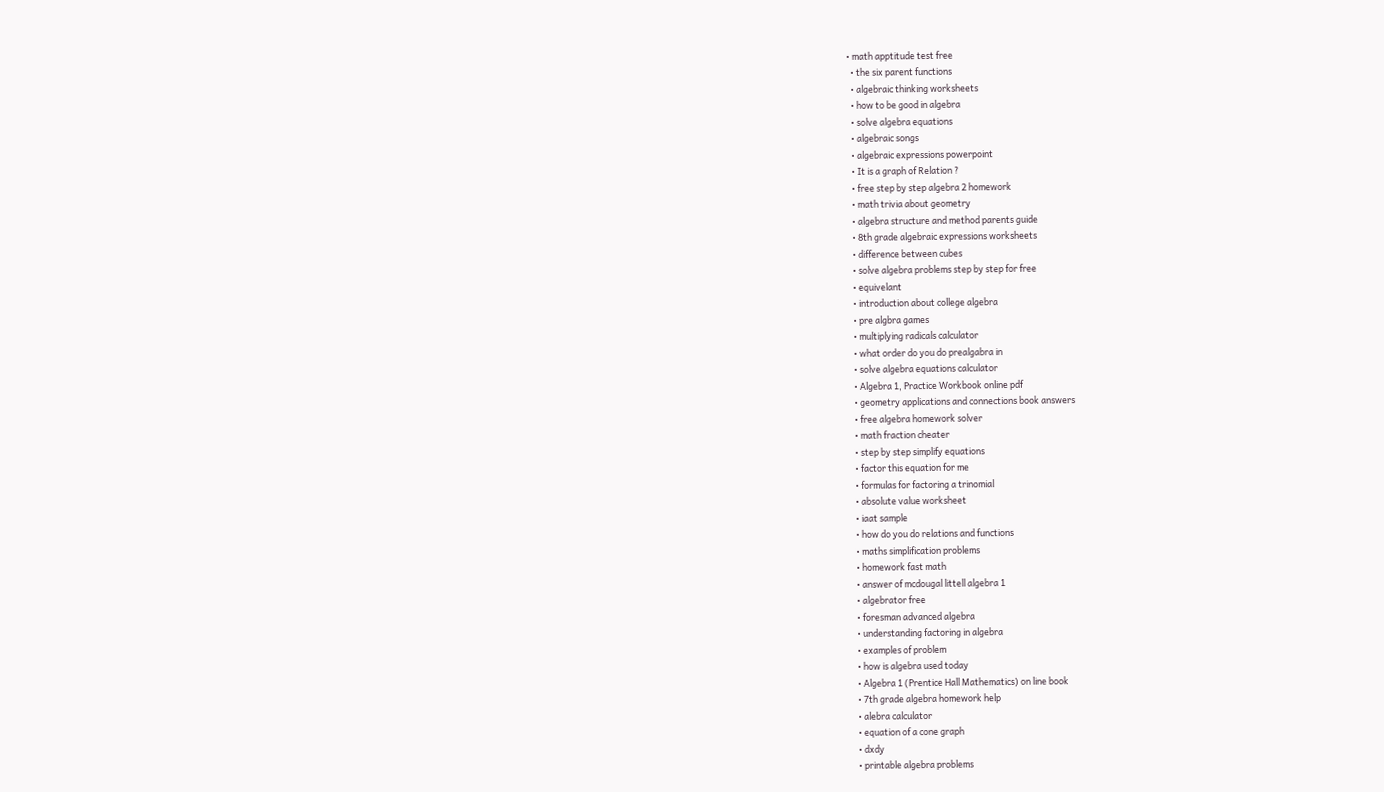• math apptitude test free
  • the six parent functions
  • algebraic thinking worksheets
  • how to be good in algebra
  • solve algebra equations
  • algebraic songs
  • algebraic expressions powerpoint
  • It is a graph of Relation ?
  • free step by step algebra 2 homework
  • math trivia about geometry
  • algebra structure and method parents guide
  • 8th grade algebraic expressions worksheets
  • difference between cubes
  • solve algebra problems step by step for free
  • equivelant
  • introduction about college algebra
  • pre algbra games
  • multiplying radicals calculator
  • what order do you do prealgabra in
  • solve algebra equations calculator
  • Algebra 1, Practice Workbook online pdf
  • geometry applications and connections book answers
  • free algebra homework solver
  • math fraction cheater
  • step by step simplify equations
  • factor this equation for me
  • formulas for factoring a trinomial
  • absolute value worksheet
  • iaat sample
  • how do you do relations and functions
  • maths simplification problems
  • homework fast math
  • answer of mcdougal littell algebra 1
  • algebrator free
  • foresman advanced algebra
  • understanding factoring in algebra
  • examples of problem
  • how is algebra used today
  • Algebra 1 (Prentice Hall Mathematics) on line book
  • 7th grade algebra homework help
  • alebra calculator
  • equation of a cone graph
  • dxdy
  • printable algebra problems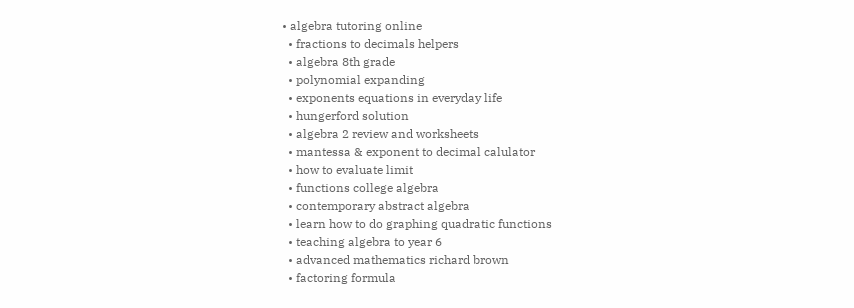• algebra tutoring online
  • fractions to decimals helpers
  • algebra 8th grade
  • polynomial expanding
  • exponents equations in everyday life
  • hungerford solution
  • algebra 2 review and worksheets
  • mantessa & exponent to decimal calulator
  • how to evaluate limit
  • functions college algebra
  • contemporary abstract algebra
  • learn how to do graphing quadratic functions
  • teaching algebra to year 6
  • advanced mathematics richard brown
  • factoring formula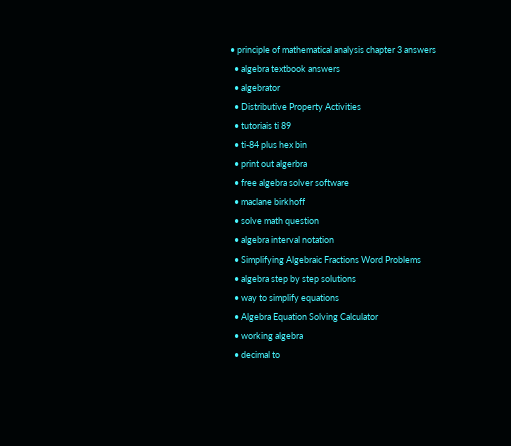• principle of mathematical analysis chapter 3 answers
  • algebra textbook answers
  • algebrator
  • Distributive Property Activities
  • tutoriais ti 89
  • ti-84 plus hex bin
  • print out algerbra
  • free algebra solver software
  • maclane birkhoff
  • solve math question
  • algebra interval notation
  • Simplifying Algebraic Fractions Word Problems
  • algebra step by step solutions
  • way to simplify equations
  • Algebra Equation Solving Calculator
  • working algebra
  • decimal to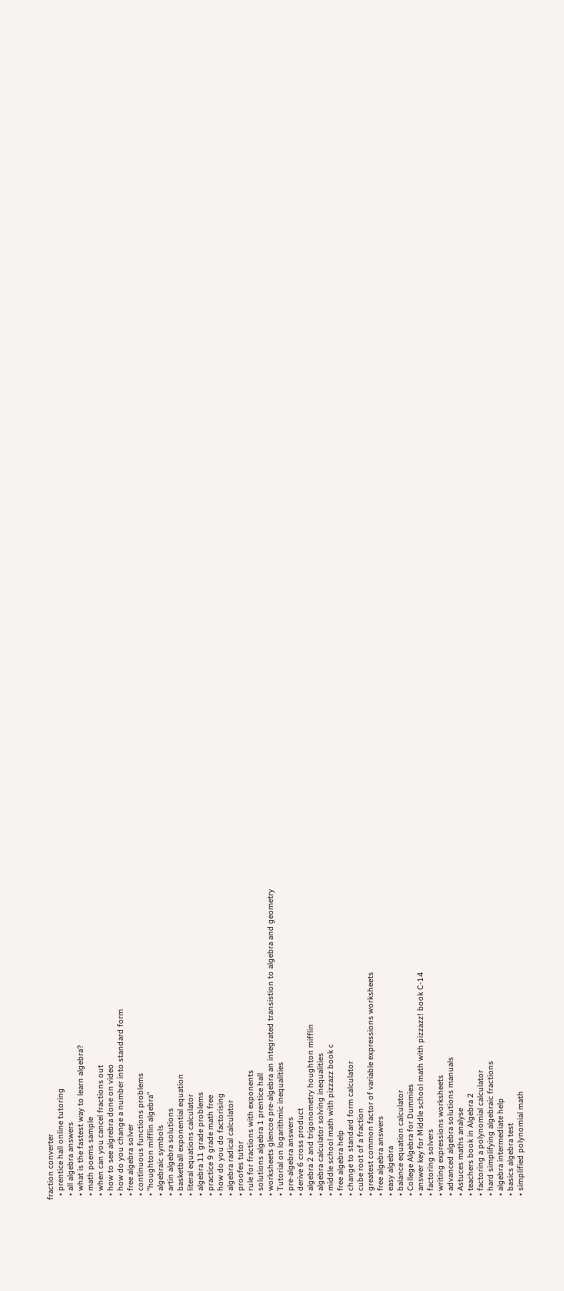fraction converter
  • prentice hall online tutoring
  • all algebra answers
  • what is the fastest way to learn algebra?
  • math poems sample
  • when can you cancel fractions out
  • how to see algrebra done on video
  • how do you change a number into standard form
  • free algebra solver
  • continuous functions problems
  • "houghton mifflin algebra"
  • algebraic symbols
  • artin algebra solutions
  • basketball exponential equation
  • literal equations calculator
  • algebra 11 grade problems
  • practice 9 grade math free
  • how do you do factorising
  • algebra radical calculator
  • proofes tutor
  • rule for fractions with exponents
  • solutions algebra 1 prentice hall
  • worksheets glencoe pre-algebra an integrated transistion to algebra and geometry
  • Tutorial on logarithmic inequalities
  • pre-algebra answers
  • derive 6 cross product
  • algebra 2 and trigonometry houghton mifflin
  • algebra calculator solving inequalities
  • middle school math with pizzazz book c
  • free algebra help
  • change to standard form calculator
  • cube root of a fraction
  • greatest common factor of variable expressions worksheets
  • free algebra answers
  • easy algebra
  • balance equation calculator
  • College Algebra for Dummies
  • answer key for Middle school math with pizzazz! book C-14
  • factoring solvers
  • writing expressions worksheets
  • advanced algebra solutions manuals
  • Astuces maths analyse
  • teachers book in Algebra 2
  • factoring a polynomial calculator
  • hard simplifying algebraic fractions
  • algebra intermediate help
  • basics algebra test
  • simplified polynomial math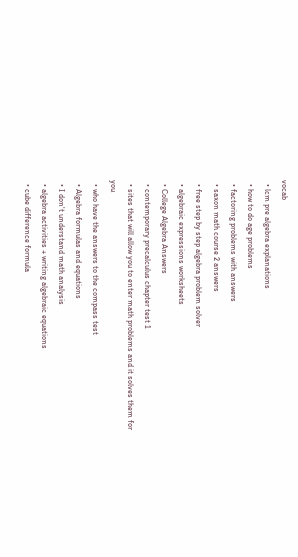vocab
  • lcm pre algebra explanations
  • how to do age problems
  • factoring problems with answers
  • saxon math course 2 answers
  • free step by step algebra problem solver
  • algebraic expressions worksheets
  • College Algebra Answers
  • contemporary precalculus chapter test 1
  • sites that will allow you to enter math problems and it solves them for you
  • who have the answers to the compass test
  • Algebra formulas and equations
  • I don't understand math analysis
  • algebra activities + writing algebraic equations
  • cube difference formula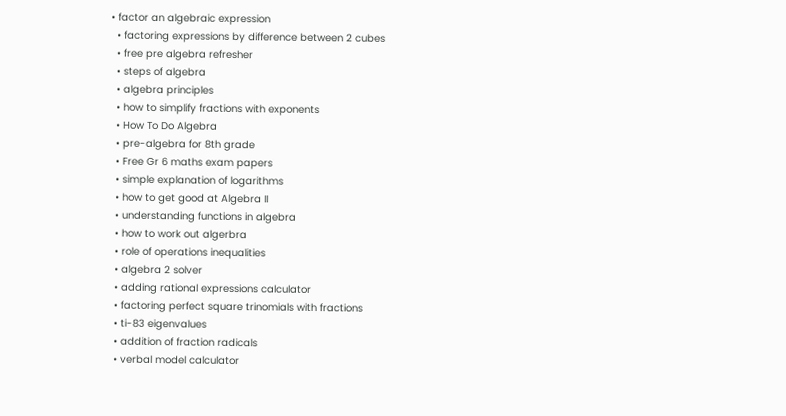• factor an algebraic expression
  • factoring expressions by difference between 2 cubes
  • free pre algebra refresher
  • steps of algebra
  • algebra principles
  • how to simplify fractions with exponents
  • How To Do Algebra
  • pre-algebra for 8th grade
  • Free Gr 6 maths exam papers
  • simple explanation of logarithms
  • how to get good at Algebra II
  • understanding functions in algebra
  • how to work out algerbra
  • role of operations inequalities
  • algebra 2 solver
  • adding rational expressions calculator
  • factoring perfect square trinomials with fractions
  • ti-83 eigenvalues
  • addition of fraction radicals
  • verbal model calculator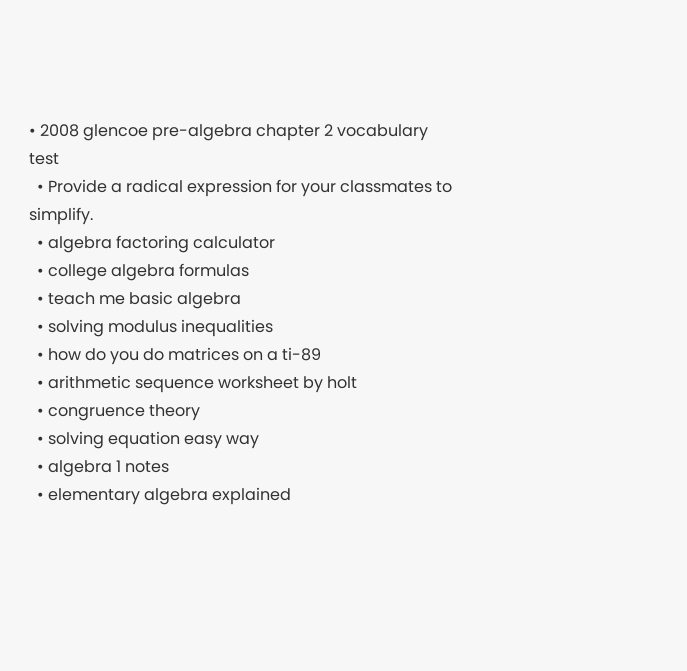• 2008 glencoe pre-algebra chapter 2 vocabulary test
  • Provide a radical expression for your classmates to simplify.
  • algebra factoring calculator
  • college algebra formulas
  • teach me basic algebra
  • solving modulus inequalities
  • how do you do matrices on a ti-89
  • arithmetic sequence worksheet by holt
  • congruence theory
  • solving equation easy way
  • algebra 1 notes
  • elementary algebra explained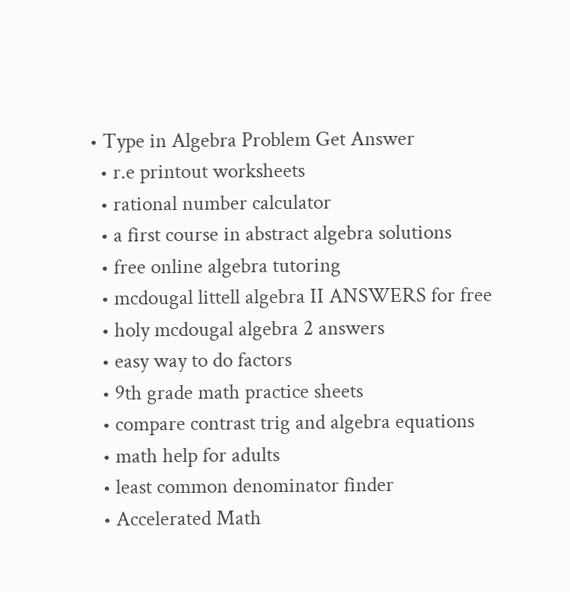• Type in Algebra Problem Get Answer
  • r.e printout worksheets
  • rational number calculator
  • a first course in abstract algebra solutions
  • free online algebra tutoring
  • mcdougal littell algebra II ANSWERS for free
  • holy mcdougal algebra 2 answers
  • easy way to do factors
  • 9th grade math practice sheets
  • compare contrast trig and algebra equations
  • math help for adults
  • least common denominator finder
  • Accelerated Math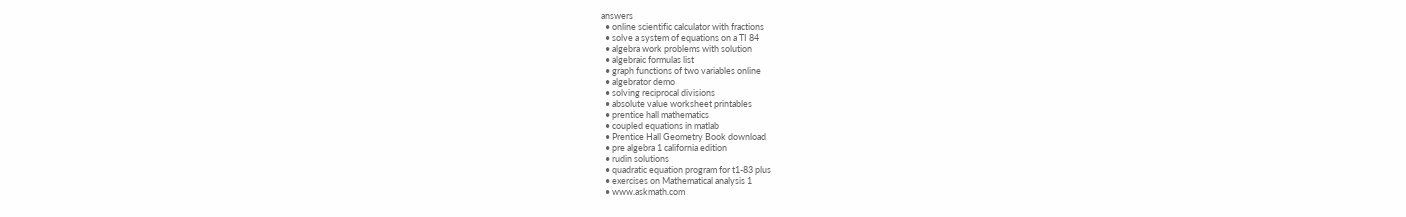answers
  • online scientific calculator with fractions
  • solve a system of equations on a TI 84
  • algebra work problems with solution
  • algebraic formulas list
  • graph functions of two variables online
  • algebrator demo
  • solving reciprocal divisions
  • absolute value worksheet printables
  • prentice hall mathematics
  • coupled equations in matlab
  • Prentice Hall Geometry Book download
  • pre algebra 1 california edition
  • rudin solutions
  • quadratic equation program for t1-83 plus
  • exercises on Mathematical analysis 1
  • www.askmath.com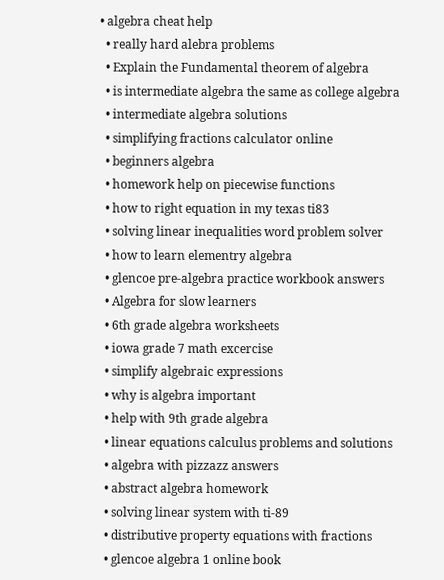• algebra cheat help
  • really hard alebra problems
  • Explain the Fundamental theorem of algebra
  • is intermediate algebra the same as college algebra
  • intermediate algebra solutions
  • simplifying fractions calculator online
  • beginners algebra
  • homework help on piecewise functions
  • how to right equation in my texas ti83
  • solving linear inequalities word problem solver
  • how to learn elementry algebra
  • glencoe pre-algebra practice workbook answers
  • Algebra for slow learners
  • 6th grade algebra worksheets
  • iowa grade 7 math excercise
  • simplify algebraic expressions
  • why is algebra important
  • help with 9th grade algebra
  • linear equations calculus problems and solutions
  • algebra with pizzazz answers
  • abstract algebra homework
  • solving linear system with ti-89
  • distributive property equations with fractions
  • glencoe algebra 1 online book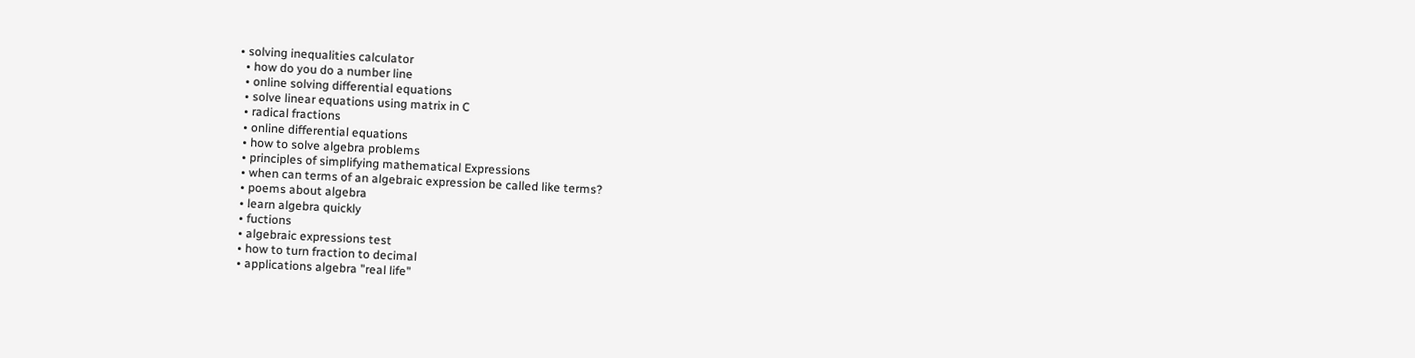• solving inequalities calculator
  • how do you do a number line
  • online solving differential equations
  • solve linear equations using matrix in C
  • radical fractions
  • online differential equations
  • how to solve algebra problems
  • principles of simplifying mathematical Expressions
  • when can terms of an algebraic expression be called like terms?
  • poems about algebra
  • learn algebra quickly
  • fuctions
  • algebraic expressions test
  • how to turn fraction to decimal
  • applications algebra "real life"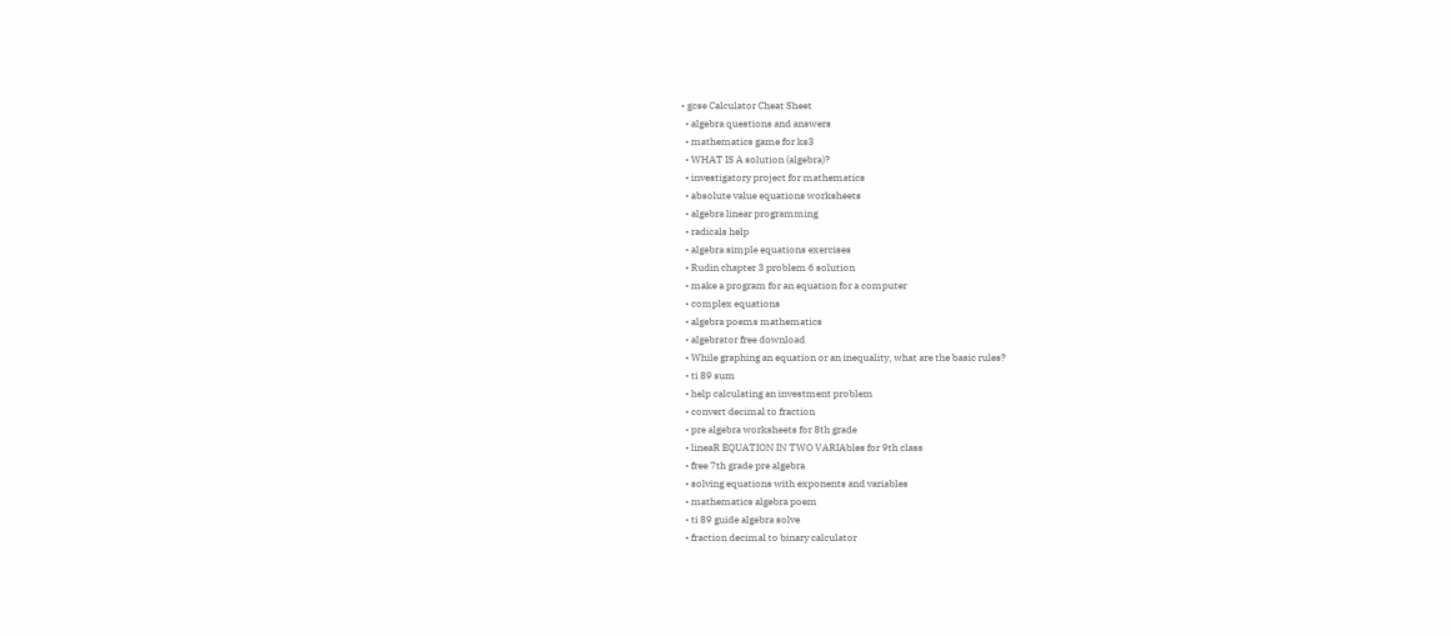• gcse Calculator Cheat Sheet
  • algebra questions and answers
  • mathematics game for ks3
  • WHAT IS A solution (algebra)?
  • investigatory project for mathematics
  • absolute value equations worksheets
  • algebra linear programming
  • radicals help
  • algebra simple equations exercises
  • Rudin chapter 3 problem 6 solution
  • make a program for an equation for a computer
  • complex equations
  • algebra poems mathematics
  • algebrator free download
  • While graphing an equation or an inequality, what are the basic rules?
  • ti 89 sum
  • help calculating an investment problem
  • convert decimal to fraction
  • pre algebra worksheets for 8th grade
  • lineaR EQUATION IN TWO VARIAbles for 9th class
  • free 7th grade pre algebra
  • solving equations with exponents and variables
  • mathematics algebra poem
  • ti 89 guide algebra solve
  • fraction decimal to binary calculator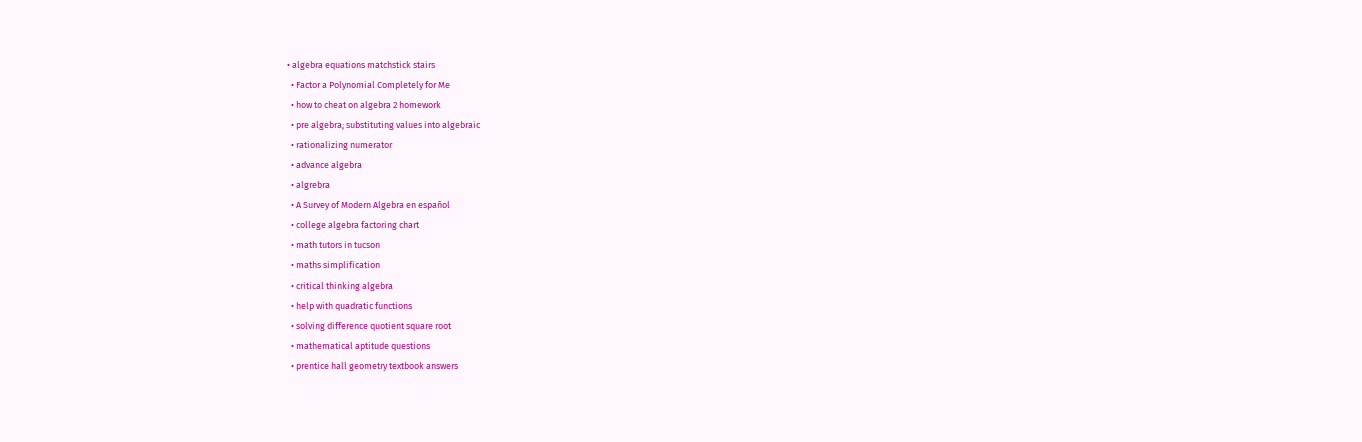• algebra equations matchstick stairs
  • Factor a Polynomial Completely for Me
  • how to cheat on algebra 2 homework
  • pre algebra; substituting values into algebraic
  • rationalizing numerator
  • advance algebra
  • algrebra
  • A Survey of Modern Algebra en español
  • college algebra factoring chart
  • math tutors in tucson
  • maths simplification
  • critical thinking algebra
  • help with quadratic functions
  • solving difference quotient square root
  • mathematical aptitude questions
  • prentice hall geometry textbook answers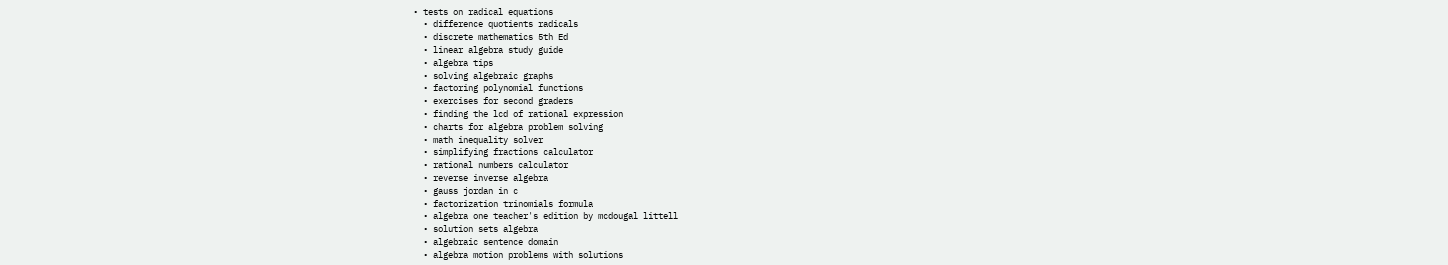• tests on radical equations
  • difference quotients radicals
  • discrete mathematics 5th Ed
  • linear algebra study guide
  • algebra tips
  • solving algebraic graphs
  • factoring polynomial functions
  • exercises for second graders
  • finding the lcd of rational expression
  • charts for algebra problem solving
  • math inequality solver
  • simplifying fractions calculator
  • rational numbers calculator
  • reverse inverse algebra
  • gauss jordan in c
  • factorization trinomials formula
  • algebra one teacher's edition by mcdougal littell
  • solution sets algebra
  • algebraic sentence domain
  • algebra motion problems with solutions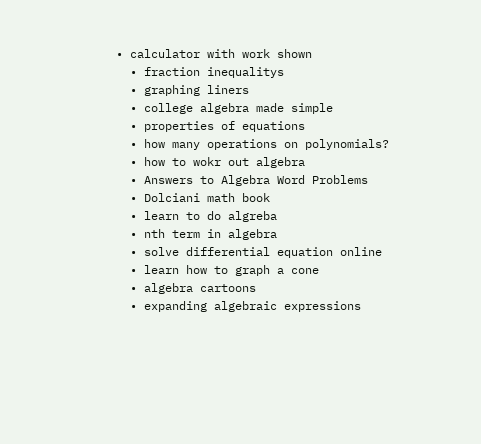• calculator with work shown
  • fraction inequalitys
  • graphing liners
  • college algebra made simple
  • properties of equations
  • how many operations on polynomials?
  • how to wokr out algebra
  • Answers to Algebra Word Problems
  • Dolciani math book
  • learn to do algreba
  • nth term in algebra
  • solve differential equation online
  • learn how to graph a cone
  • algebra cartoons
  • expanding algebraic expressions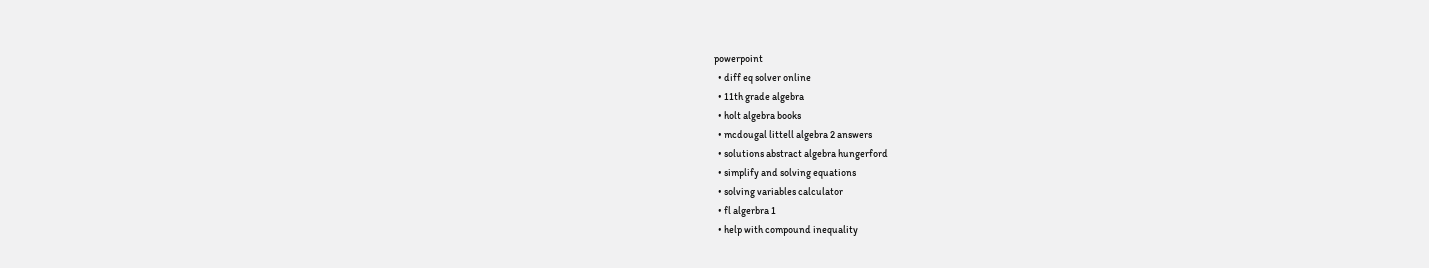powerpoint
  • diff eq solver online
  • 11th grade algebra
  • holt algebra books
  • mcdougal littell algebra 2 answers
  • solutions abstract algebra hungerford
  • simplify and solving equations
  • solving variables calculator
  • fl algerbra 1
  • help with compound inequality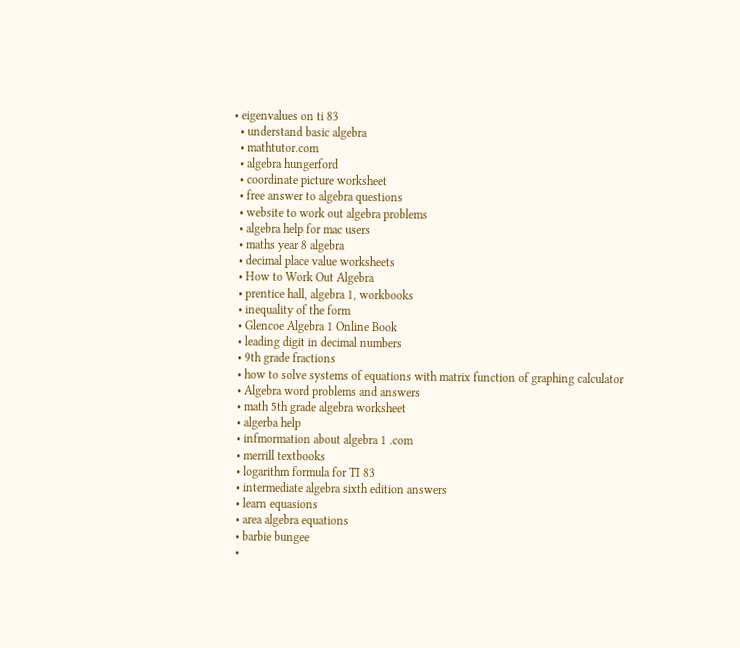• eigenvalues on ti 83
  • understand basic algebra
  • mathtutor.com
  • algebra hungerford
  • coordinate picture worksheet
  • free answer to algebra questions
  • website to work out algebra problems
  • algebra help for mac users
  • maths year 8 algebra
  • decimal place value worksheets
  • How to Work Out Algebra
  • prentice hall, algebra 1, workbooks
  • inequality of the form
  • Glencoe Algebra 1 Online Book
  • leading digit in decimal numbers
  • 9th grade fractions
  • how to solve systems of equations with matrix function of graphing calculator
  • Algebra word problems and answers
  • math 5th grade algebra worksheet
  • algerba help
  • infmormation about algebra 1 .com
  • merrill textbooks
  • logarithm formula for TI 83
  • intermediate algebra sixth edition answers
  • learn equasions
  • area algebra equations
  • barbie bungee
  •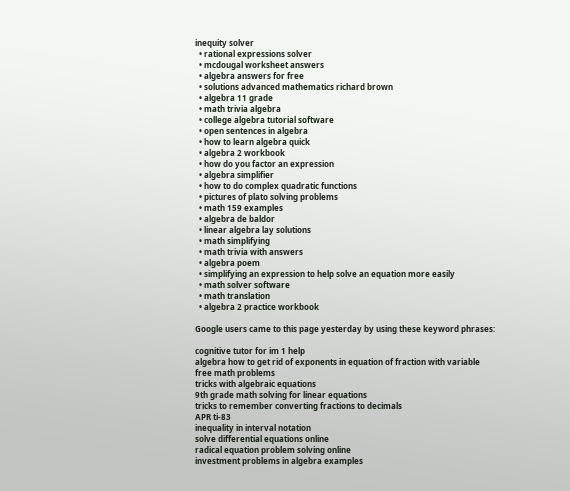inequity solver
  • rational expressions solver
  • mcdougal worksheet answers
  • algebra answers for free
  • solutions advanced mathematics richard brown
  • algebra 11 grade
  • math trivia algebra
  • college algebra tutorial software
  • open sentences in algebra
  • how to learn algebra quick
  • algebra 2 workbook
  • how do you factor an expression
  • algebra simplifier
  • how to do complex quadratic functions
  • pictures of plato solving problems
  • math 159 examples
  • algebra de baldor
  • linear algebra lay solutions
  • math simplifying
  • math trivia with answers
  • algebra poem
  • simplifying an expression to help solve an equation more easily
  • math solver software
  • math translation
  • algebra 2 practice workbook

Google users came to this page yesterday by using these keyword phrases:

cognitive tutor for im 1 help
algebra how to get rid of exponents in equation of fraction with variable
free math problems
tricks with algebraic equations
9th grade math solving for linear equations
tricks to remember converting fractions to decimals
APR ti-83
inequality in interval notation
solve differential equations online
radical equation problem solving online
investment problems in algebra examples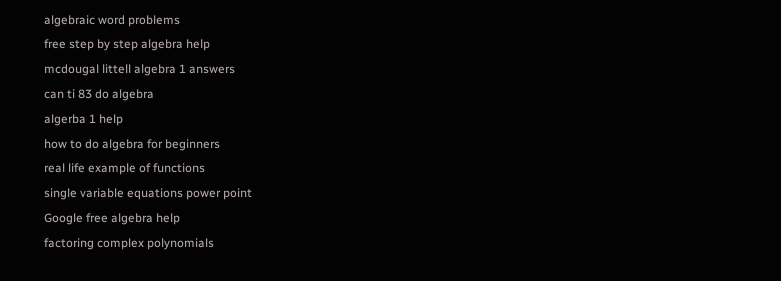algebraic word problems
free step by step algebra help
mcdougal littell algebra 1 answers
can ti 83 do algebra
algerba 1 help
how to do algebra for beginners
real life example of functions
single variable equations power point
Google free algebra help
factoring complex polynomials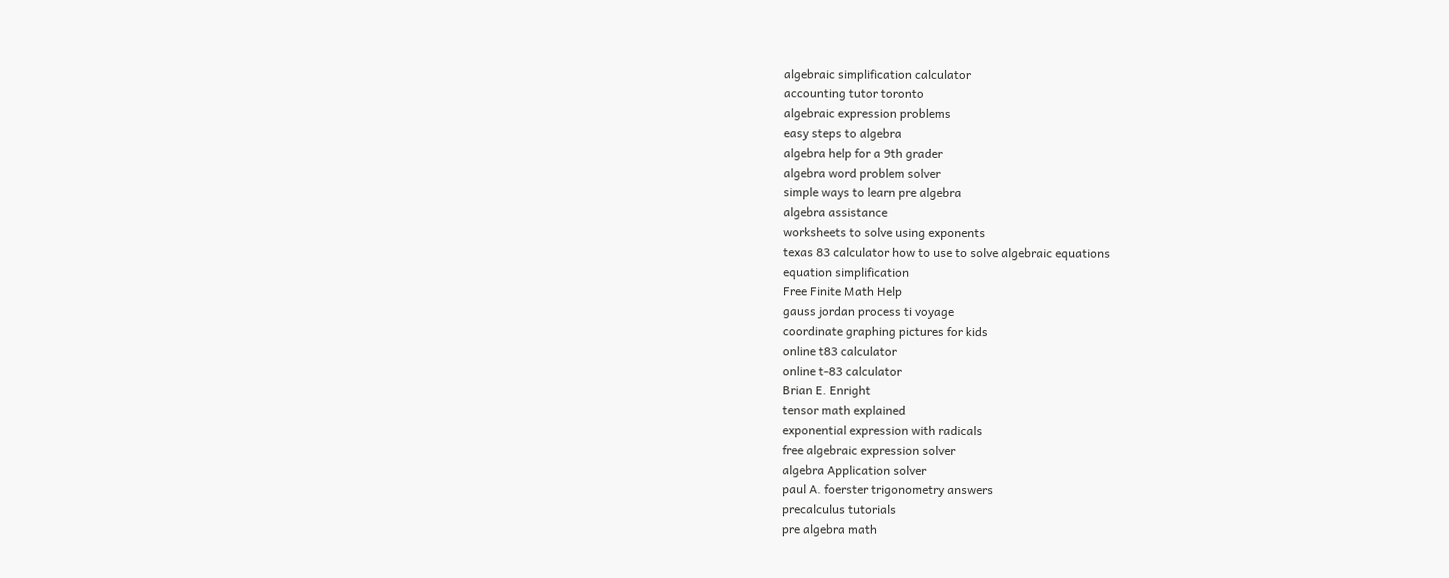algebraic simplification calculator
accounting tutor toronto
algebraic expression problems
easy steps to algebra
algebra help for a 9th grader
algebra word problem solver
simple ways to learn pre algebra
algebra assistance
worksheets to solve using exponents
texas 83 calculator how to use to solve algebraic equations
equation simplification
Free Finite Math Help
gauss jordan process ti voyage
coordinate graphing pictures for kids
online t83 calculator
online t-83 calculator
Brian E. Enright
tensor math explained
exponential expression with radicals
free algebraic expression solver
algebra Application solver
paul A. foerster trigonometry answers
precalculus tutorials
pre algebra math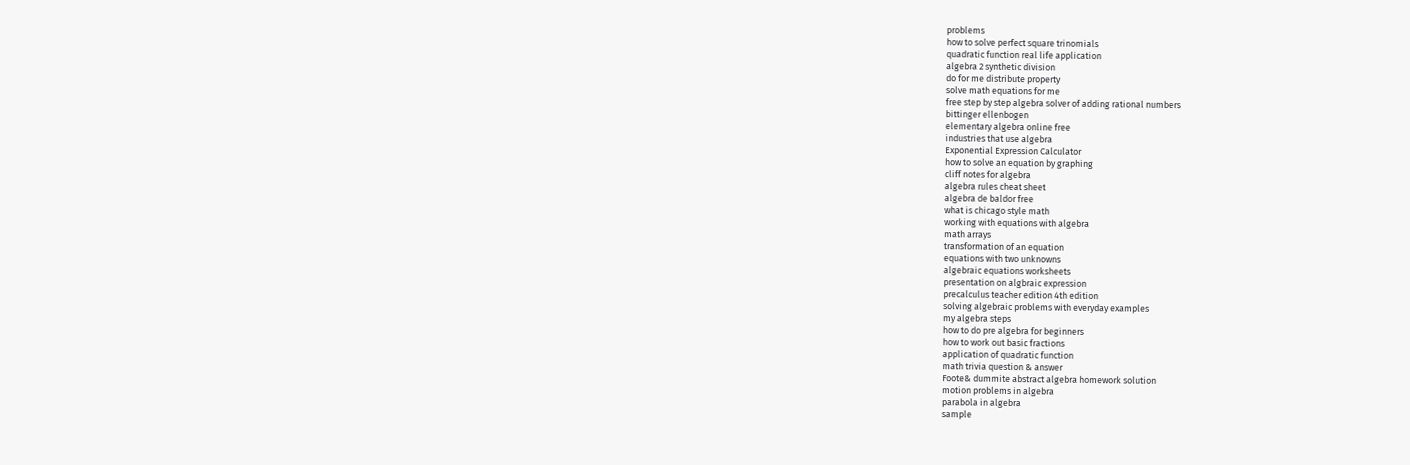problems
how to solve perfect square trinomials
quadratic function real life application
algebra 2 synthetic division
do for me distribute property
solve math equations for me
free step by step algebra solver of adding rational numbers
bittinger ellenbogen
elementary algebra online free
industries that use algebra
Exponential Expression Calculator
how to solve an equation by graphing
cliff notes for algebra
algebra rules cheat sheet
algebra de baldor free
what is chicago style math
working with equations with algebra
math arrays
transformation of an equation
equations with two unknowns
algebraic equations worksheets
presentation on algbraic expression
precalculus teacher edition 4th edition
solving algebraic problems with everyday examples
my algebra steps
how to do pre algebra for beginners
how to work out basic fractions
application of quadratic function
math trivia question & answer
Foote& dummite abstract algebra homework solution
motion problems in algebra
parabola in algebra
sample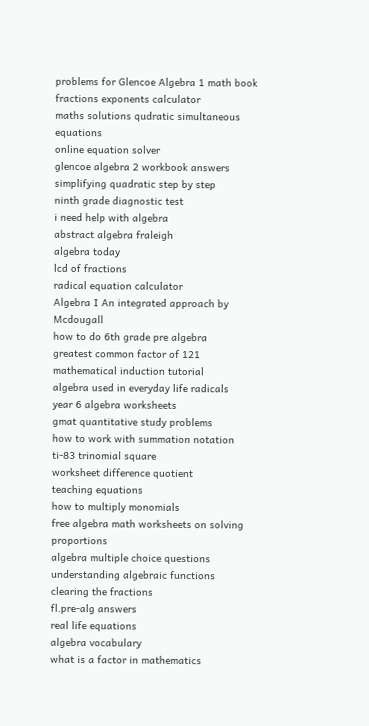problems for Glencoe Algebra 1 math book
fractions exponents calculator
maths solutions qudratic simultaneous equations
online equation solver
glencoe algebra 2 workbook answers
simplifying quadratic step by step
ninth grade diagnostic test
i need help with algebra
abstract algebra fraleigh
algebra today
lcd of fractions
radical equation calculator
Algebra I An integrated approach by Mcdougall
how to do 6th grade pre algebra
greatest common factor of 121
mathematical induction tutorial
algebra used in everyday life radicals
year 6 algebra worksheets
gmat quantitative study problems
how to work with summation notation
ti-83 trinomial square
worksheet difference quotient
teaching equations
how to multiply monomials
free algebra math worksheets on solving proportions
algebra multiple choice questions
understanding algebraic functions
clearing the fractions
fl.pre-alg answers
real life equations
algebra vocabulary
what is a factor in mathematics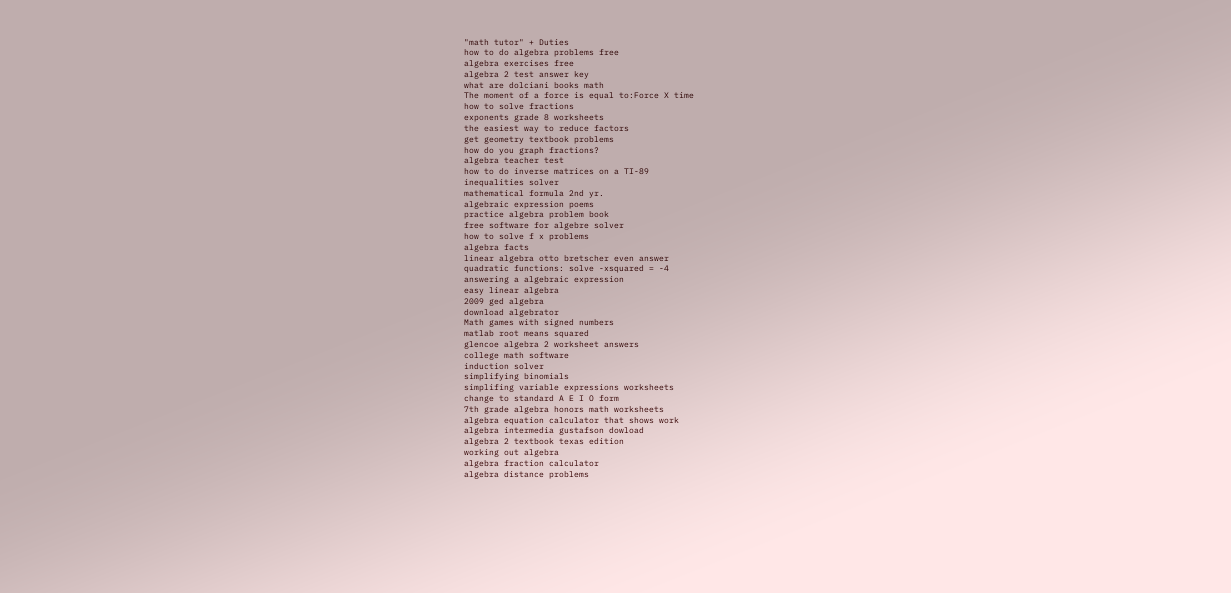"math tutor" + Duties
how to do algebra problems free
algebra exercises free
algebra 2 test answer key
what are dolciani books math
The moment of a force is equal to:Force X time
how to solve fractions
exponents grade 8 worksheets
the easiest way to reduce factors
get geometry textbook problems
how do you graph fractions?
algebra teacher test
how to do inverse matrices on a TI-89
inequalities solver
mathematical formula 2nd yr.
algebraic expression poems
practice algebra problem book
free software for algebre solver
how to solve f x problems
algebra facts
linear algebra otto bretscher even answer
quadratic functions: solve -xsquared = -4
answering a algebraic expression
easy linear algebra
2009 ged algebra
download algebrator
Math games with signed numbers
matlab root means squared
glencoe algebra 2 worksheet answers
college math software
induction solver
simplifying binomials
simplifing variable expressions worksheets
change to standard A E I O form
7th grade algebra honors math worksheets
algebra equation calculator that shows work
algebra intermedia gustafson dowload
algebra 2 textbook texas edition
working out algebra
algebra fraction calculator
algebra distance problems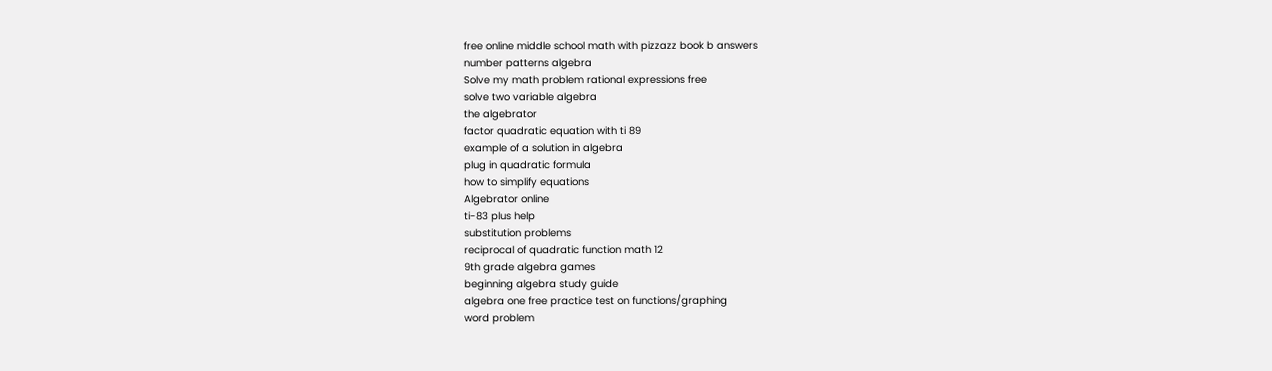free online middle school math with pizzazz book b answers
number patterns algebra
Solve my math problem rational expressions free
solve two variable algebra
the algebrator
factor quadratic equation with ti 89
example of a solution in algebra
plug in quadratic formula
how to simplify equations
Algebrator online
ti-83 plus help
substitution problems
reciprocal of quadratic function math 12
9th grade algebra games
beginning algebra study guide
algebra one free practice test on functions/graphing
word problem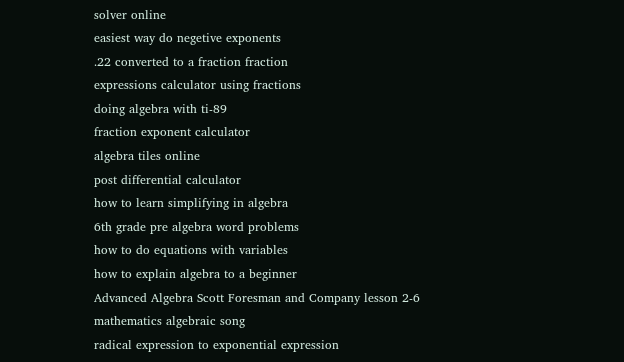solver online
easiest way do negetive exponents
.22 converted to a fraction fraction
expressions calculator using fractions
doing algebra with ti-89
fraction exponent calculator
algebra tiles online
post differential calculator
how to learn simplifying in algebra
6th grade pre algebra word problems
how to do equations with variables
how to explain algebra to a beginner
Advanced Algebra Scott Foresman and Company lesson 2-6
mathematics algebraic song
radical expression to exponential expression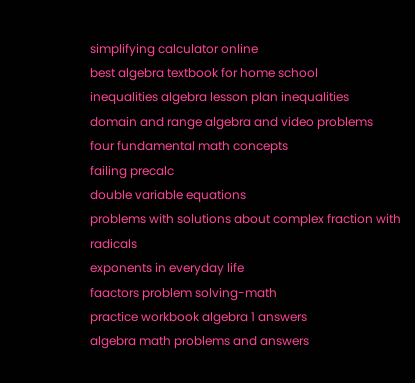simplifying calculator online
best algebra textbook for home school
inequalities algebra lesson plan inequalities
domain and range algebra and video problems
four fundamental math concepts
failing precalc
double variable equations
problems with solutions about complex fraction with radicals
exponents in everyday life
faactors problem solving-math
practice workbook algebra 1 answers
algebra math problems and answers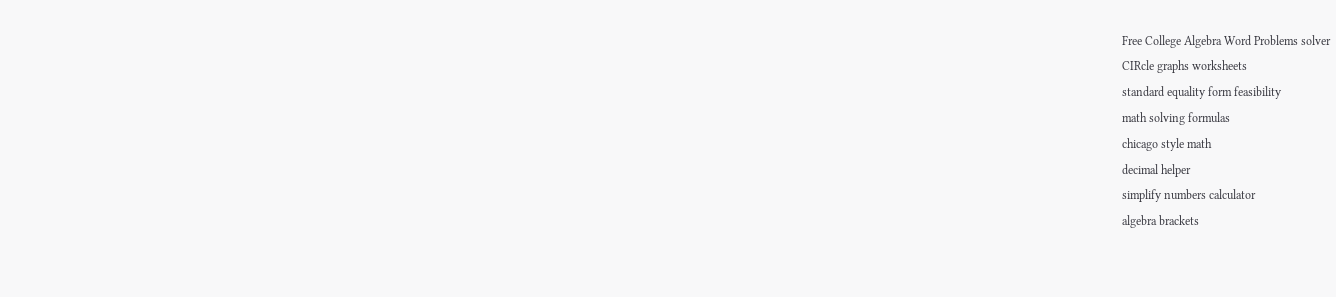Free College Algebra Word Problems solver
CIRcle graphs worksheets
standard equality form feasibility
math solving formulas
chicago style math
decimal helper
simplify numbers calculator
algebra brackets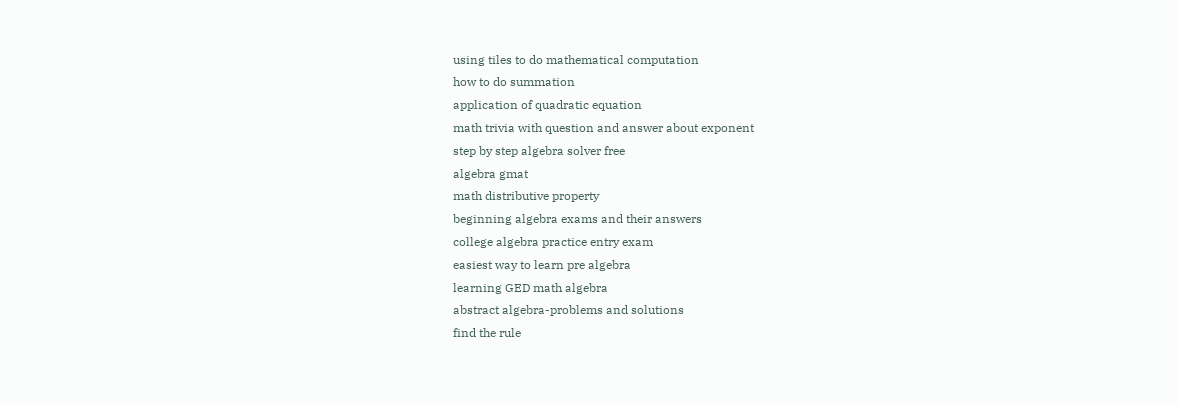using tiles to do mathematical computation
how to do summation
application of quadratic equation
math trivia with question and answer about exponent
step by step algebra solver free
algebra gmat
math distributive property
beginning algebra exams and their answers
college algebra practice entry exam
easiest way to learn pre algebra
learning GED math algebra
abstract algebra-problems and solutions
find the rule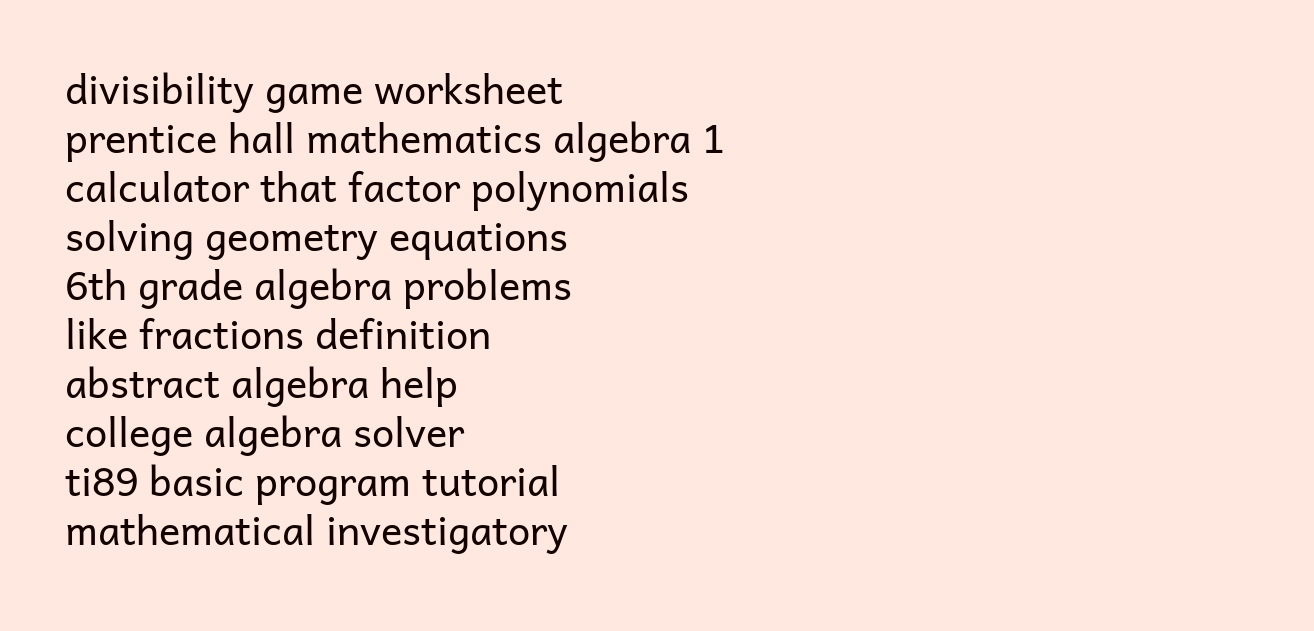divisibility game worksheet
prentice hall mathematics algebra 1
calculator that factor polynomials
solving geometry equations
6th grade algebra problems
like fractions definition
abstract algebra help
college algebra solver
ti89 basic program tutorial
mathematical investigatory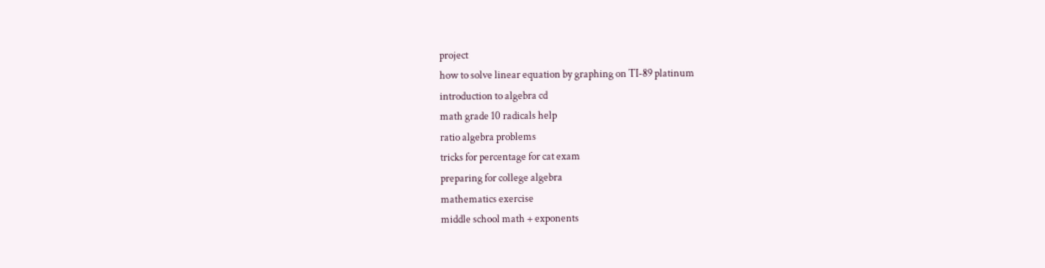project
how to solve linear equation by graphing on TI-89 platinum
introduction to algebra cd
math grade 10 radicals help
ratio algebra problems
tricks for percentage for cat exam
preparing for college algebra
mathematics exercise
middle school math + exponents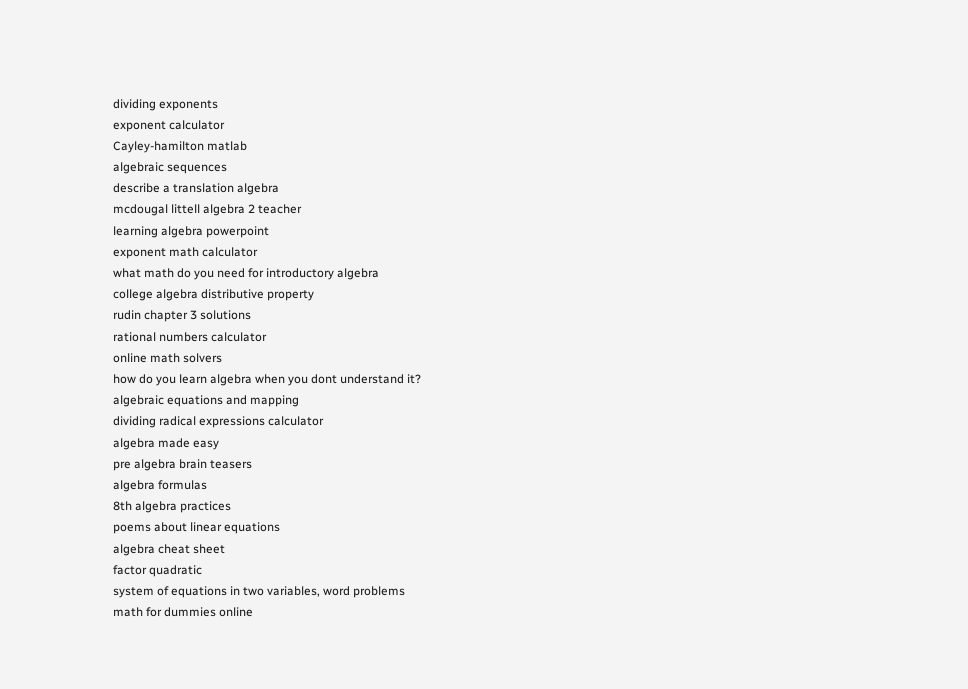dividing exponents
exponent calculator
Cayley-hamilton matlab
algebraic sequences
describe a translation algebra
mcdougal littell algebra 2 teacher
learning algebra powerpoint
exponent math calculator
what math do you need for introductory algebra
college algebra distributive property
rudin chapter 3 solutions
rational numbers calculator
online math solvers
how do you learn algebra when you dont understand it?
algebraic equations and mapping
dividing radical expressions calculator
algebra made easy
pre algebra brain teasers
algebra formulas
8th algebra practices
poems about linear equations
algebra cheat sheet
factor quadratic
system of equations in two variables, word problems
math for dummies online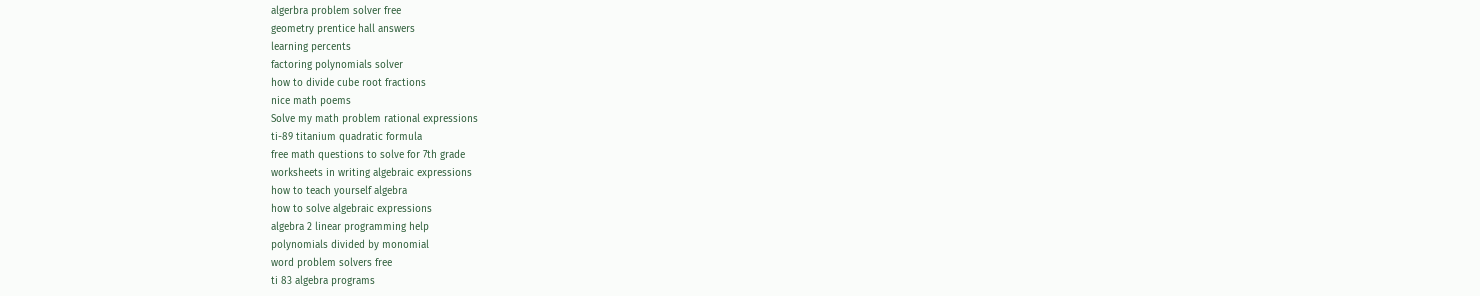algerbra problem solver free
geometry prentice hall answers
learning percents
factoring polynomials solver
how to divide cube root fractions
nice math poems
Solve my math problem rational expressions
ti-89 titanium quadratic formula
free math questions to solve for 7th grade
worksheets in writing algebraic expressions
how to teach yourself algebra
how to solve algebraic expressions
algebra 2 linear programming help
polynomials divided by monomial
word problem solvers free
ti 83 algebra programs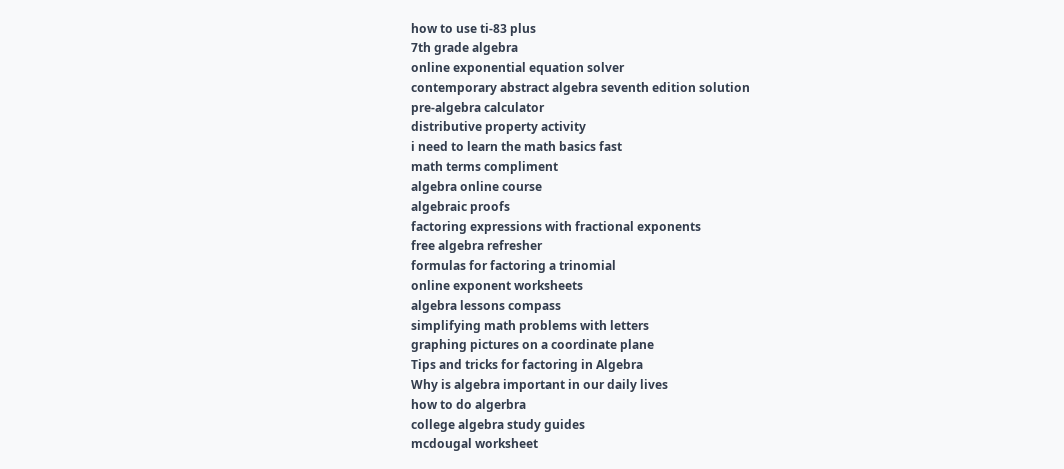how to use ti-83 plus
7th grade algebra
online exponential equation solver
contemporary abstract algebra seventh edition solution
pre-algebra calculator
distributive property activity
i need to learn the math basics fast
math terms compliment
algebra online course
algebraic proofs
factoring expressions with fractional exponents
free algebra refresher
formulas for factoring a trinomial
online exponent worksheets
algebra lessons compass
simplifying math problems with letters
graphing pictures on a coordinate plane
Tips and tricks for factoring in Algebra
Why is algebra important in our daily lives
how to do algerbra
college algebra study guides
mcdougal worksheet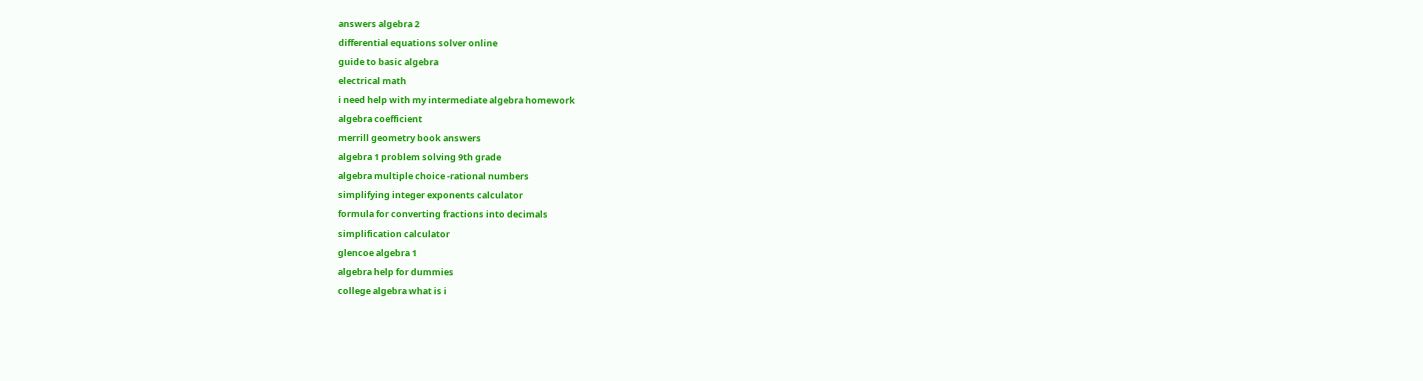answers algebra 2
differential equations solver online
guide to basic algebra
electrical math
i need help with my intermediate algebra homework
algebra coefficient
merrill geometry book answers
algebra 1 problem solving 9th grade
algebra multiple choice -rational numbers
simplifying integer exponents calculator
formula for converting fractions into decimals
simplification calculator
glencoe algebra 1
algebra help for dummies
college algebra what is i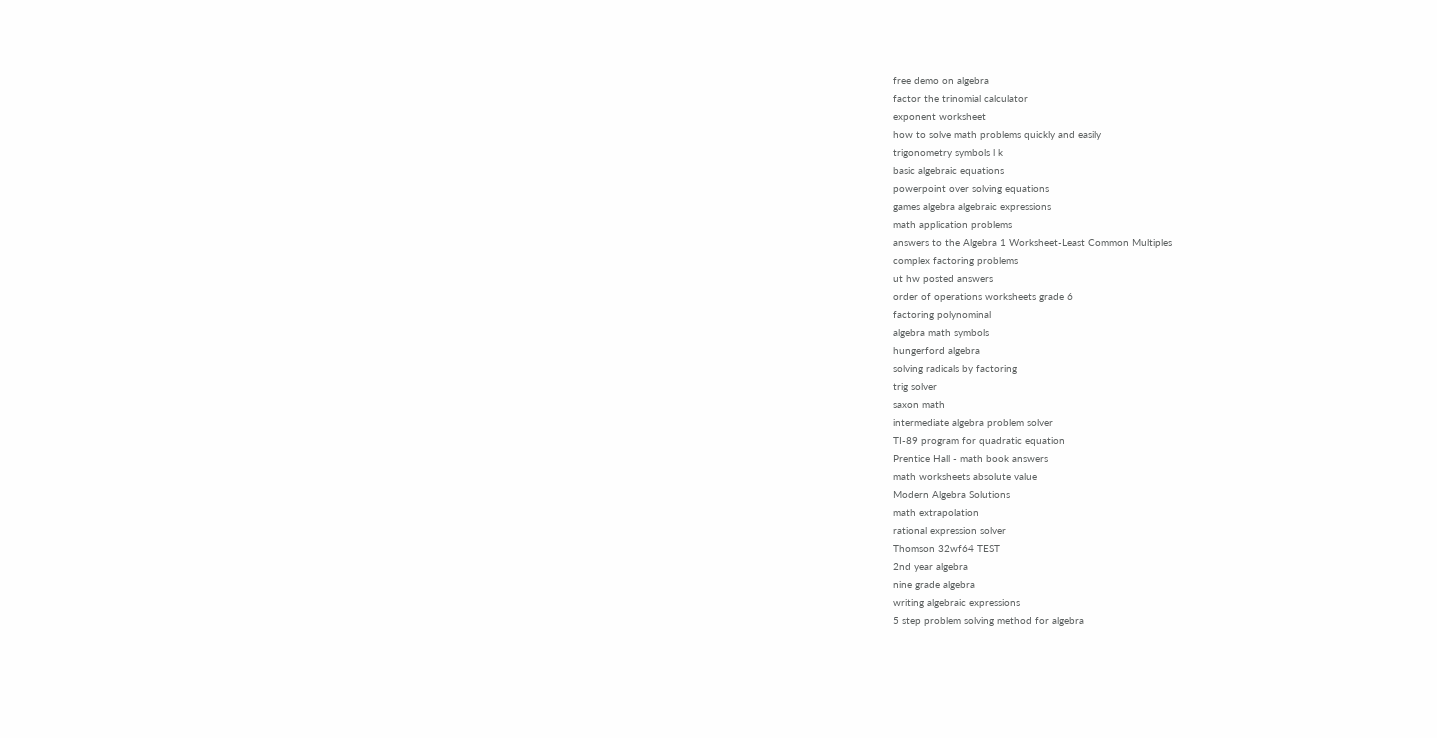free demo on algebra
factor the trinomial calculator
exponent worksheet
how to solve math problems quickly and easily
trigonometry symbols l k
basic algebraic equations
powerpoint over solving equations
games algebra algebraic expressions
math application problems
answers to the Algebra 1 Worksheet-Least Common Multiples
complex factoring problems
ut hw posted answers
order of operations worksheets grade 6
factoring polynominal
algebra math symbols
hungerford algebra
solving radicals by factoring
trig solver
saxon math
intermediate algebra problem solver
TI-89 program for quadratic equation
Prentice Hall - math book answers
math worksheets absolute value
Modern Algebra Solutions
math extrapolation
rational expression solver
Thomson 32wf64 TEST
2nd year algebra
nine grade algebra
writing algebraic expressions
5 step problem solving method for algebra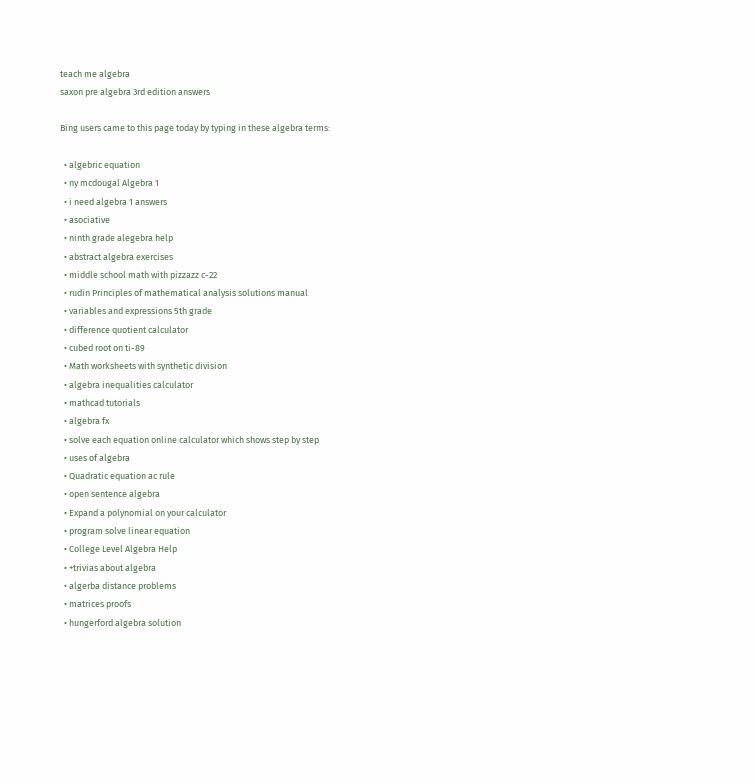teach me algebra
saxon pre algebra 3rd edition answers

Bing users came to this page today by typing in these algebra terms:

  • algebric equation
  • ny mcdougal Algebra 1
  • i need algebra 1 answers
  • asociative
  • ninth grade alegebra help
  • abstract algebra exercises
  • middle school math with pizzazz c-22
  • rudin Principles of mathematical analysis solutions manual
  • variables and expressions 5th grade
  • difference quotient calculator
  • cubed root on ti-89
  • Math worksheets with synthetic division
  • algebra inequalities calculator
  • mathcad tutorials
  • algebra fx
  • solve each equation online calculator which shows step by step
  • uses of algebra
  • Quadratic equation ac rule
  • open sentence algebra
  • Expand a polynomial on your calculator
  • program solve linear equation
  • College Level Algebra Help
  • +trivias about algebra
  • algerba distance problems
  • matrices proofs
  • hungerford algebra solution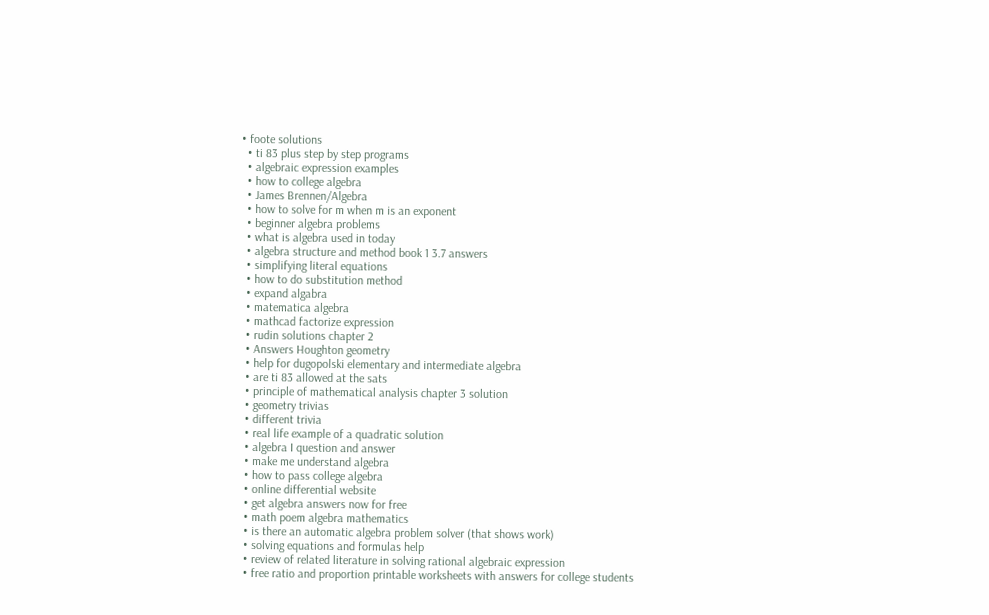• foote solutions
  • ti 83 plus step by step programs
  • algebraic expression examples
  • how to college algebra
  • James Brennen/Algebra
  • how to solve for m when m is an exponent
  • beginner algebra problems
  • what is algebra used in today
  • algebra structure and method book 1 3.7 answers
  • simplifying literal equations
  • how to do substitution method
  • expand algabra
  • matematica algebra
  • mathcad factorize expression
  • rudin solutions chapter 2
  • Answers Houghton geometry
  • help for dugopolski elementary and intermediate algebra
  • are ti 83 allowed at the sats
  • principle of mathematical analysis chapter 3 solution
  • geometry trivias
  • different trivia
  • real life example of a quadratic solution
  • algebra I question and answer
  • make me understand algebra
  • how to pass college algebra
  • online differential website
  • get algebra answers now for free
  • math poem algebra mathematics
  • is there an automatic algebra problem solver (that shows work)
  • solving equations and formulas help
  • review of related literature in solving rational algebraic expression
  • free ratio and proportion printable worksheets with answers for college students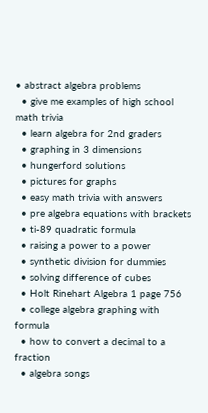• abstract algebra problems
  • give me examples of high school math trivia
  • learn algebra for 2nd graders
  • graphing in 3 dimensions
  • hungerford solutions
  • pictures for graphs
  • easy math trivia with answers
  • pre algebra equations with brackets
  • ti-89 quadratic formula
  • raising a power to a power
  • synthetic division for dummies
  • solving difference of cubes
  • Holt Rinehart Algebra 1 page 756
  • college algebra graphing with formula
  • how to convert a decimal to a fraction
  • algebra songs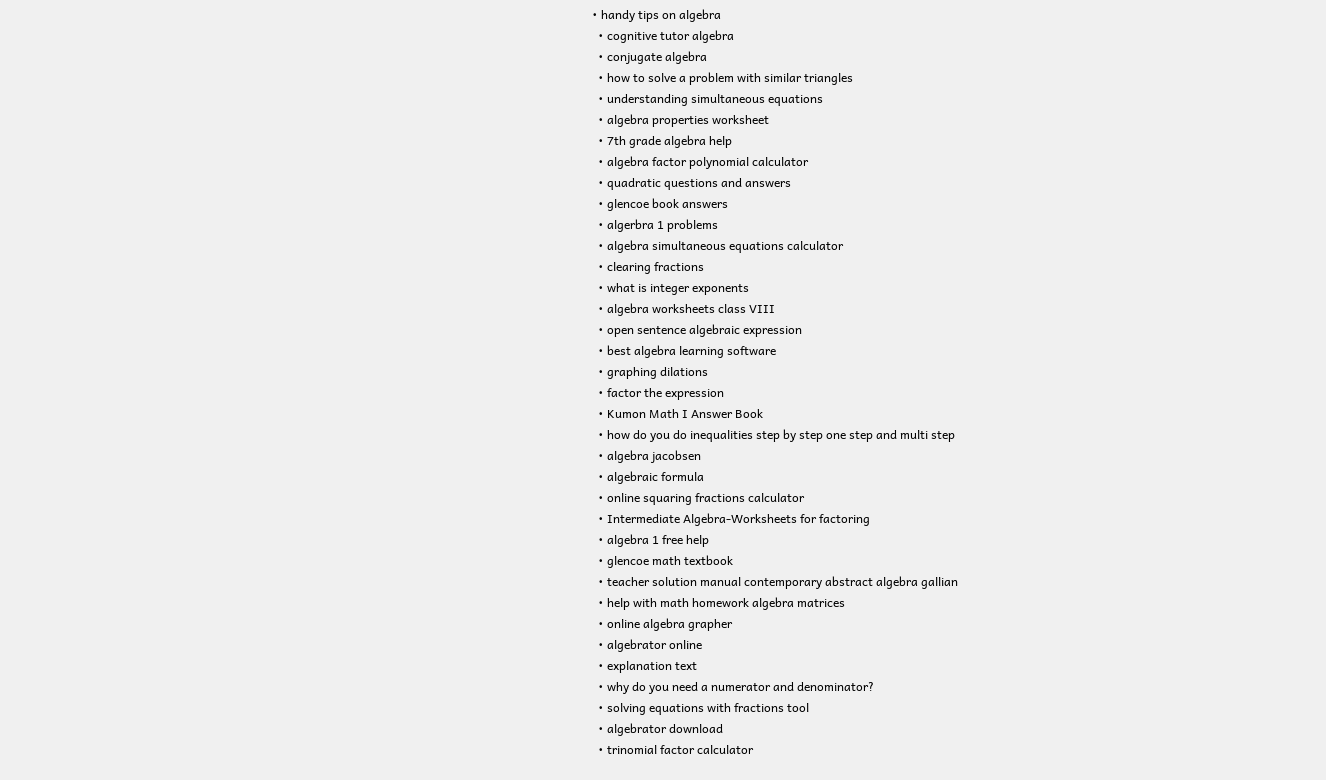• handy tips on algebra
  • cognitive tutor algebra
  • conjugate algebra
  • how to solve a problem with similar triangles
  • understanding simultaneous equations
  • algebra properties worksheet
  • 7th grade algebra help
  • algebra factor polynomial calculator
  • quadratic questions and answers
  • glencoe book answers
  • algerbra 1 problems
  • algebra simultaneous equations calculator
  • clearing fractions
  • what is integer exponents
  • algebra worksheets class VIII
  • open sentence algebraic expression
  • best algebra learning software
  • graphing dilations
  • factor the expression
  • Kumon Math I Answer Book
  • how do you do inequalities step by step one step and multi step
  • algebra jacobsen
  • algebraic formula
  • online squaring fractions calculator
  • Intermediate Algebra-Worksheets for factoring
  • algebra 1 free help
  • glencoe math textbook
  • teacher solution manual contemporary abstract algebra gallian
  • help with math homework algebra matrices
  • online algebra grapher
  • algebrator online
  • explanation text
  • why do you need a numerator and denominator?
  • solving equations with fractions tool
  • algebrator download
  • trinomial factor calculator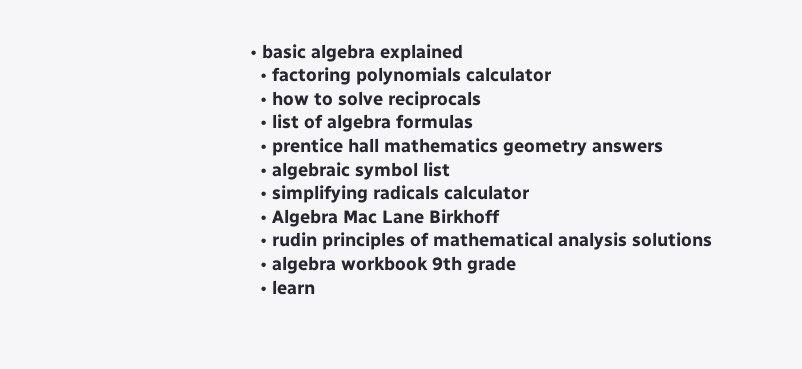• basic algebra explained
  • factoring polynomials calculator
  • how to solve reciprocals
  • list of algebra formulas
  • prentice hall mathematics geometry answers
  • algebraic symbol list
  • simplifying radicals calculator
  • Algebra Mac Lane Birkhoff
  • rudin principles of mathematical analysis solutions
  • algebra workbook 9th grade
  • learn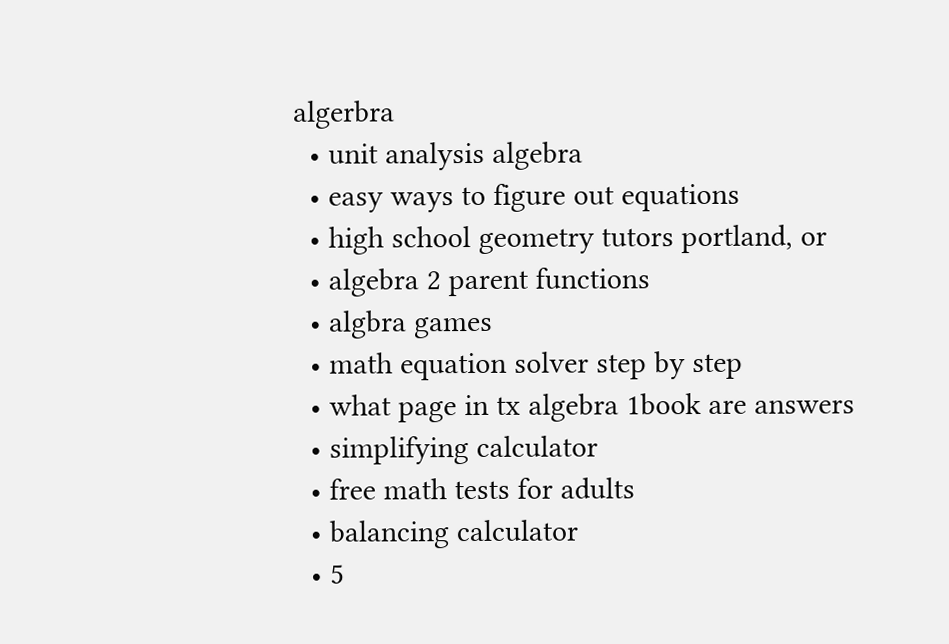algerbra
  • unit analysis algebra
  • easy ways to figure out equations
  • high school geometry tutors portland, or
  • algebra 2 parent functions
  • algbra games
  • math equation solver step by step
  • what page in tx algebra 1book are answers
  • simplifying calculator
  • free math tests for adults
  • balancing calculator
  • 5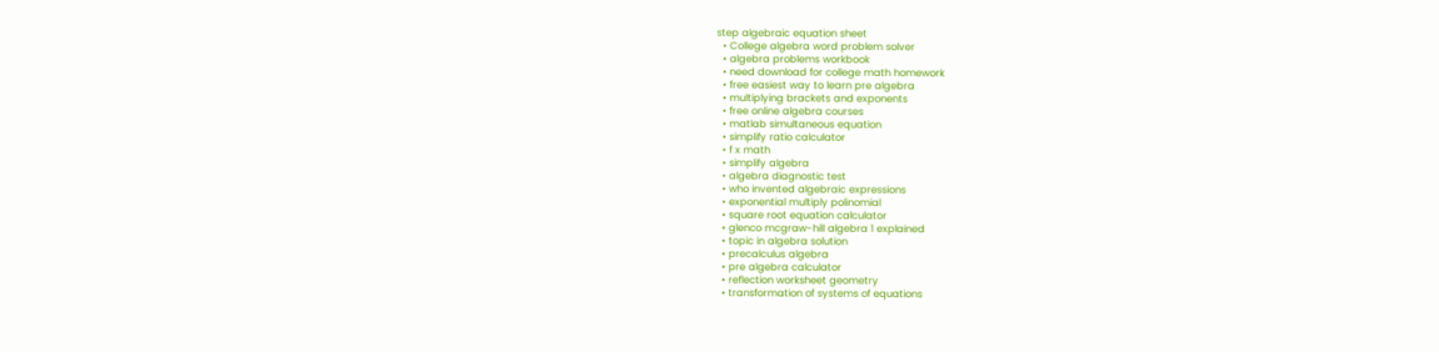step algebraic equation sheet
  • College algebra word problem solver
  • algebra problems workbook
  • need download for college math homework
  • free easiest way to learn pre algebra
  • multiplying brackets and exponents
  • free online algebra courses
  • matlab simultaneous equation
  • simplify ratio calculator
  • f x math
  • simplify algebra
  • algebra diagnostic test
  • who invented algebraic expressions
  • exponential multiply polinomial
  • square root equation calculator
  • glenco mcgraw-hill algebra 1 explained
  • topic in algebra solution
  • precalculus algebra
  • pre algebra calculator
  • reflection worksheet geometry
  • transformation of systems of equations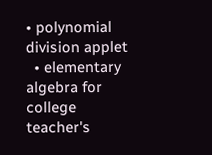• polynomial division applet
  • elementary algebra for college teacher's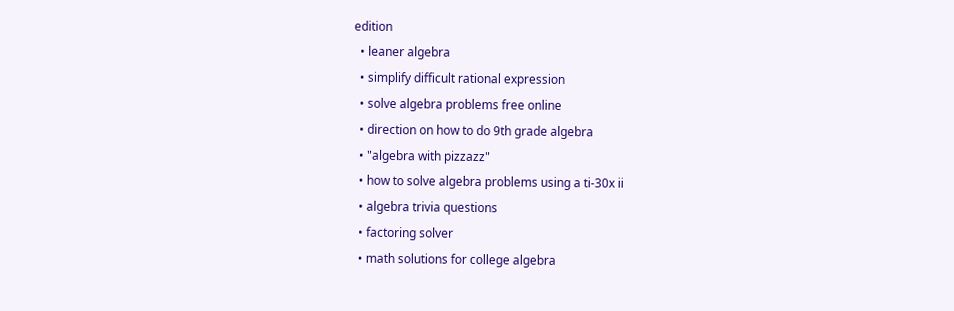edition
  • leaner algebra
  • simplify difficult rational expression
  • solve algebra problems free online
  • direction on how to do 9th grade algebra
  • "algebra with pizzazz"
  • how to solve algebra problems using a ti-30x ii
  • algebra trivia questions
  • factoring solver
  • math solutions for college algebra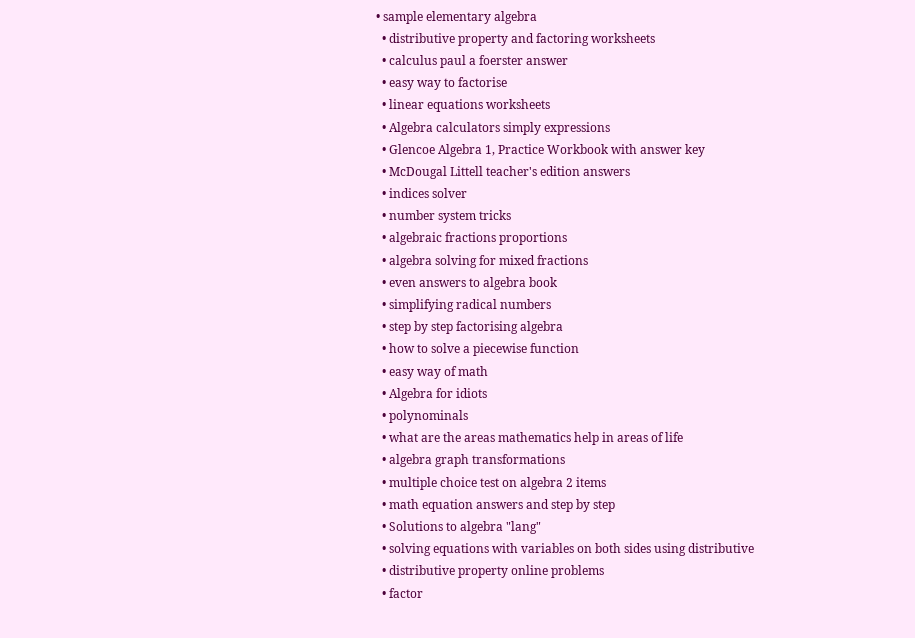• sample elementary algebra
  • distributive property and factoring worksheets
  • calculus paul a foerster answer
  • easy way to factorise
  • linear equations worksheets
  • Algebra calculators simply expressions
  • Glencoe Algebra 1, Practice Workbook with answer key
  • McDougal Littell teacher's edition answers
  • indices solver
  • number system tricks
  • algebraic fractions proportions
  • algebra solving for mixed fractions
  • even answers to algebra book
  • simplifying radical numbers
  • step by step factorising algebra
  • how to solve a piecewise function
  • easy way of math
  • Algebra for idiots
  • polynominals
  • what are the areas mathematics help in areas of life
  • algebra graph transformations
  • multiple choice test on algebra 2 items
  • math equation answers and step by step
  • Solutions to algebra "lang"
  • solving equations with variables on both sides using distributive
  • distributive property online problems
  • factor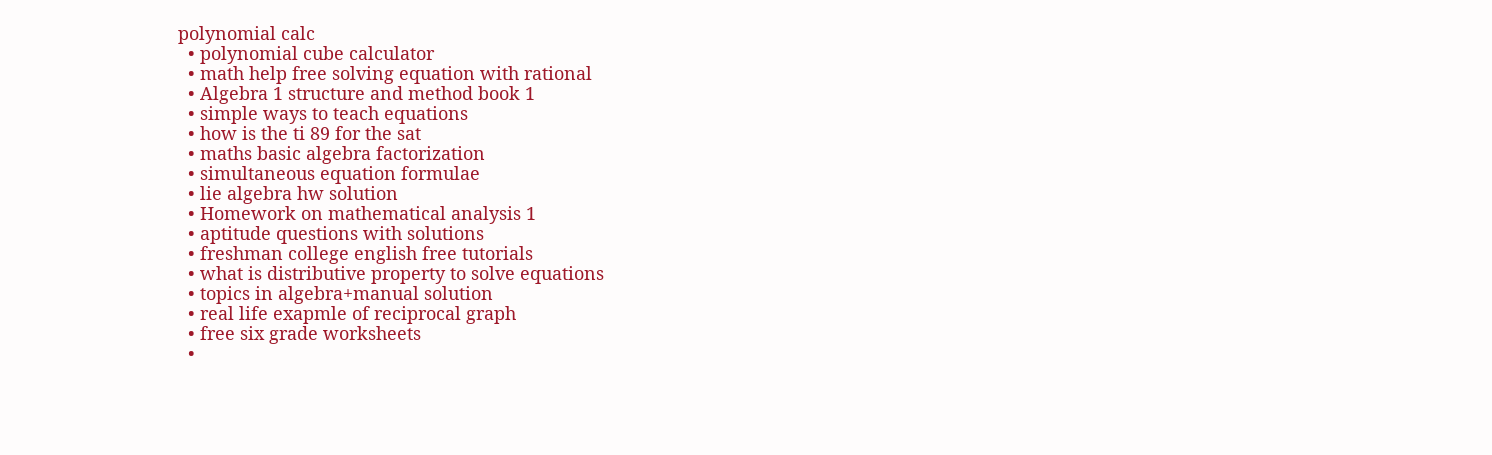polynomial calc
  • polynomial cube calculator
  • math help free solving equation with rational
  • Algebra 1 structure and method book 1
  • simple ways to teach equations
  • how is the ti 89 for the sat
  • maths basic algebra factorization
  • simultaneous equation formulae
  • lie algebra hw solution
  • Homework on mathematical analysis 1
  • aptitude questions with solutions
  • freshman college english free tutorials
  • what is distributive property to solve equations
  • topics in algebra+manual solution
  • real life exapmle of reciprocal graph
  • free six grade worksheets
  •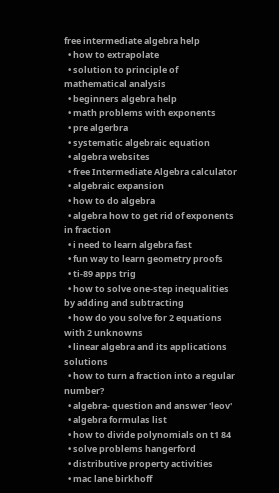free intermediate algebra help
  • how to extrapolate
  • solution to principle of mathematical analysis
  • beginners algebra help
  • math problems with exponents
  • pre algerbra
  • systematic algebraic equation
  • algebra websites
  • free Intermediate Algebra calculator
  • algebraic expansion
  • how to do algebra
  • algebra how to get rid of exponents in fraction
  • i need to learn algebra fast
  • fun way to learn geometry proofs
  • ti-89 apps trig
  • how to solve one-step inequalities by adding and subtracting
  • how do you solve for 2 equations with 2 unknowns
  • linear algebra and its applications solutions
  • how to turn a fraction into a regular number?
  • algebra- question and answer 'leov'
  • algebra formulas list
  • how to divide polynomials on t1 84
  • solve problems hangerford
  • distributive property activities
  • mac lane birkhoff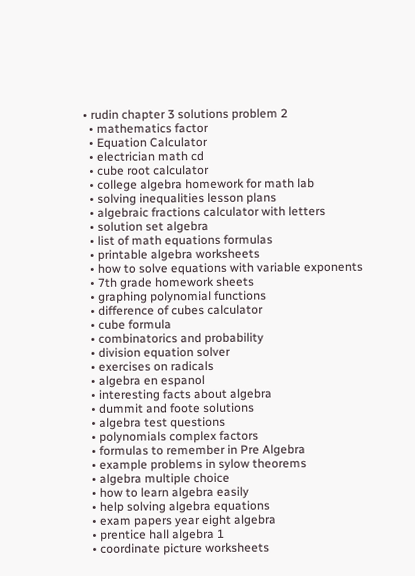• rudin chapter 3 solutions problem 2
  • mathematics factor
  • Equation Calculator
  • electrician math cd
  • cube root calculator
  • college algebra homework for math lab
  • solving inequalities lesson plans
  • algebraic fractions calculator with letters
  • solution set algebra
  • list of math equations formulas
  • printable algebra worksheets
  • how to solve equations with variable exponents
  • 7th grade homework sheets
  • graphing polynomial functions
  • difference of cubes calculator
  • cube formula
  • combinatorics and probability
  • division equation solver
  • exercises on radicals
  • algebra en espanol
  • interesting facts about algebra
  • dummit and foote solutions
  • algebra test questions
  • polynomials complex factors
  • formulas to remember in Pre Algebra
  • example problems in sylow theorems
  • algebra multiple choice
  • how to learn algebra easily
  • help solving algebra equations
  • exam papers year eight algebra
  • prentice hall algebra 1
  • coordinate picture worksheets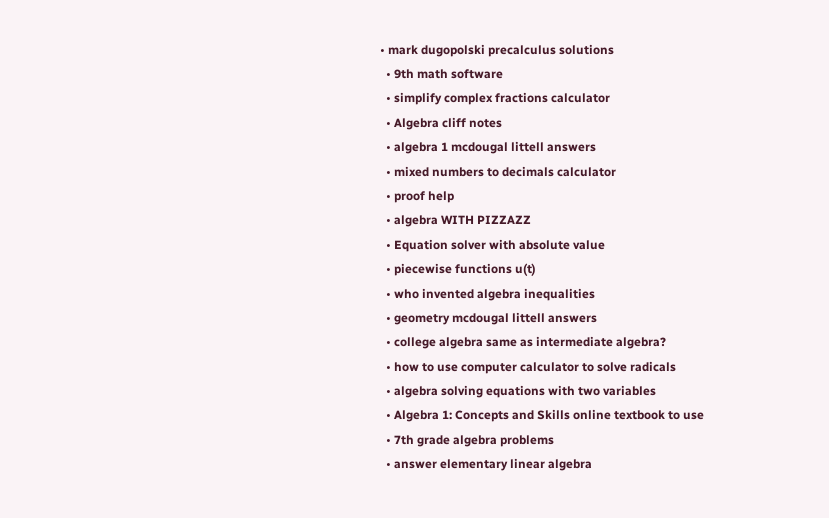• mark dugopolski precalculus solutions
  • 9th math software
  • simplify complex fractions calculator
  • Algebra cliff notes
  • algebra 1 mcdougal littell answers
  • mixed numbers to decimals calculator
  • proof help
  • algebra WITH PIZZAZZ
  • Equation solver with absolute value
  • piecewise functions u(t)
  • who invented algebra inequalities
  • geometry mcdougal littell answers
  • college algebra same as intermediate algebra?
  • how to use computer calculator to solve radicals
  • algebra solving equations with two variables
  • Algebra 1: Concepts and Skills online textbook to use
  • 7th grade algebra problems
  • answer elementary linear algebra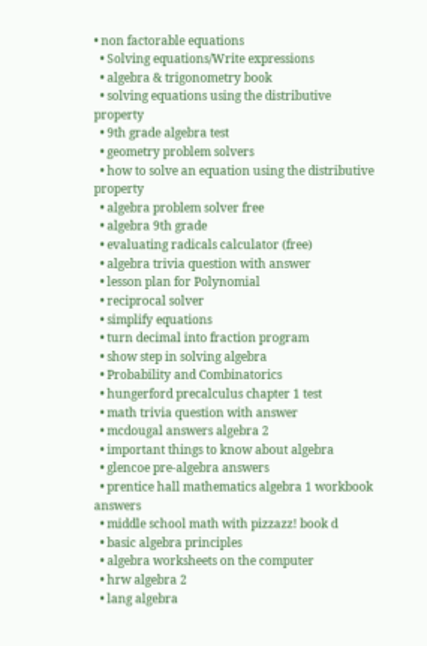• non factorable equations
  • Solving equations/Write expressions
  • algebra & trigonometry book
  • solving equations using the distributive property
  • 9th grade algebra test
  • geometry problem solvers
  • how to solve an equation using the distributive property
  • algebra problem solver free
  • algebra 9th grade
  • evaluating radicals calculator (free)
  • algebra trivia question with answer
  • lesson plan for Polynomial
  • reciprocal solver
  • simplify equations
  • turn decimal into fraction program
  • show step in solving algebra
  • Probability and Combinatorics
  • hungerford precalculus chapter 1 test
  • math trivia question with answer
  • mcdougal answers algebra 2
  • important things to know about algebra
  • glencoe pre-algebra answers
  • prentice hall mathematics algebra 1 workbook answers
  • middle school math with pizzazz! book d
  • basic algebra principles
  • algebra worksheets on the computer
  • hrw algebra 2
  • lang algebra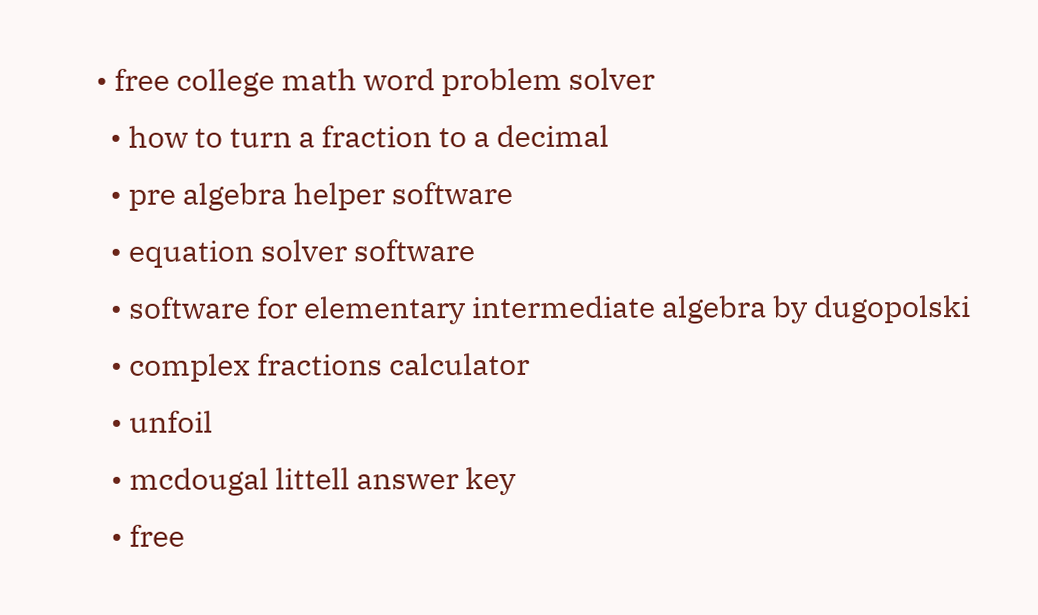• free college math word problem solver
  • how to turn a fraction to a decimal
  • pre algebra helper software
  • equation solver software
  • software for elementary intermediate algebra by dugopolski
  • complex fractions calculator
  • unfoil
  • mcdougal littell answer key
  • free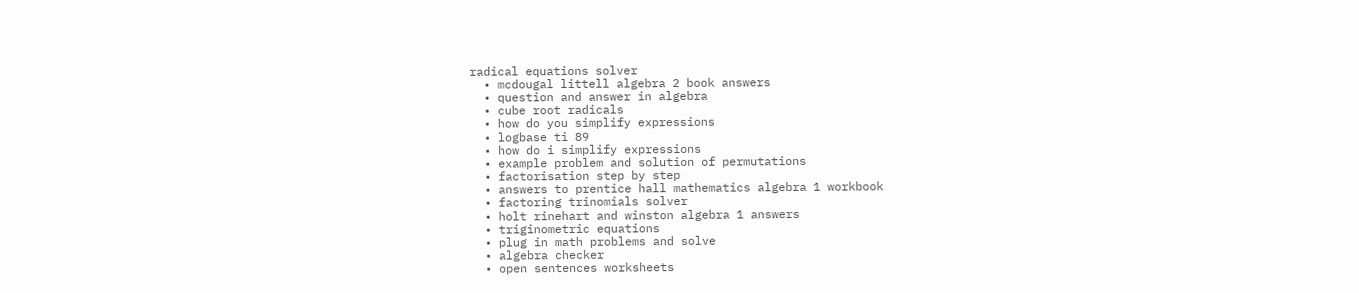radical equations solver
  • mcdougal littell algebra 2 book answers
  • question and answer in algebra
  • cube root radicals
  • how do you simplify expressions
  • logbase ti 89
  • how do i simplify expressions
  • example problem and solution of permutations
  • factorisation step by step
  • answers to prentice hall mathematics algebra 1 workbook
  • factoring trinomials solver
  • holt rinehart and winston algebra 1 answers
  • triginometric equations
  • plug in math problems and solve
  • algebra checker
  • open sentences worksheets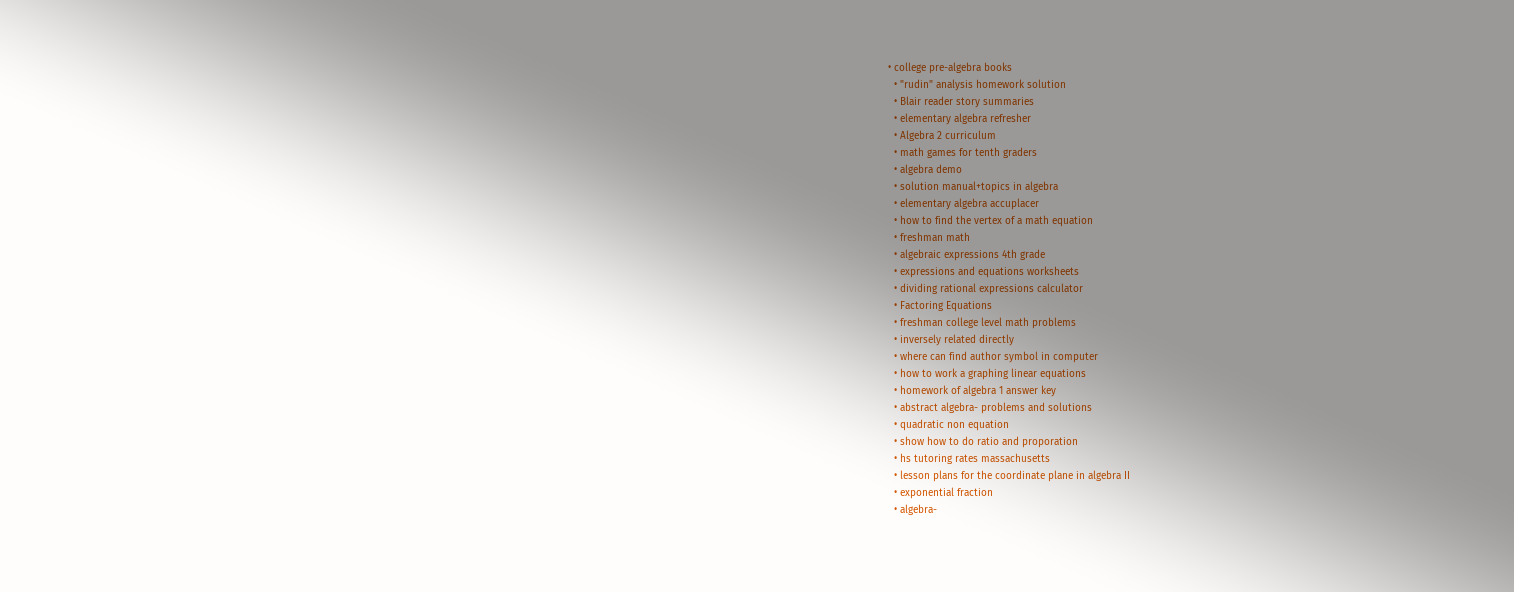• college pre-algebra books
  • "rudin" analysis homework solution
  • Blair reader story summaries
  • elementary algebra refresher
  • Algebra 2 curriculum
  • math games for tenth graders
  • algebra demo
  • solution manual+topics in algebra
  • elementary algebra accuplacer
  • how to find the vertex of a math equation
  • freshman math
  • algebraic expressions 4th grade
  • expressions and equations worksheets
  • dividing rational expressions calculator
  • Factoring Equations
  • freshman college level math problems
  • inversely related directly
  • where can find author symbol in computer
  • how to work a graphing linear equations
  • homework of algebra 1 answer key
  • abstract algebra- problems and solutions
  • quadratic non equation
  • show how to do ratio and proporation
  • hs tutoring rates massachusetts
  • lesson plans for the coordinate plane in algebra II
  • exponential fraction
  • algebra-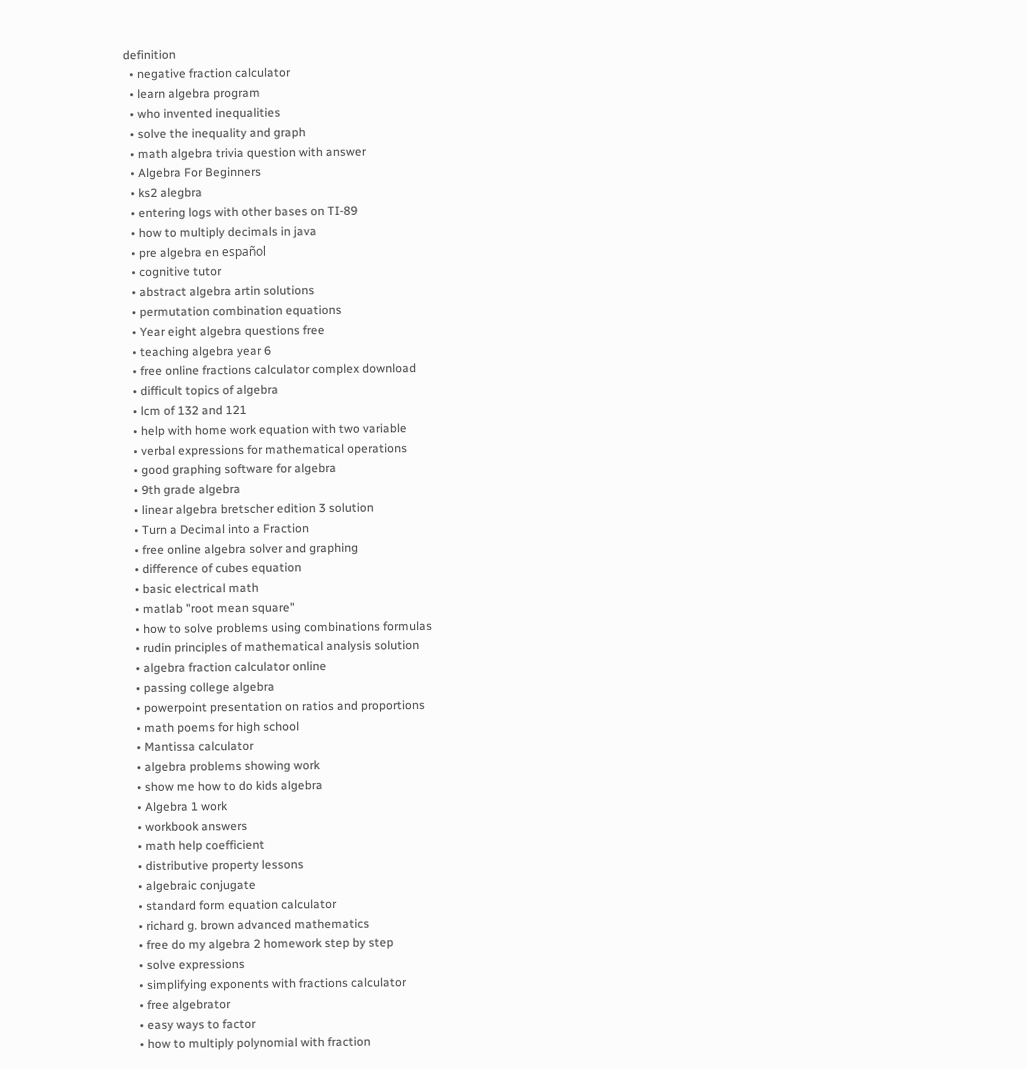definition
  • negative fraction calculator
  • learn algebra program
  • who invented inequalities
  • solve the inequality and graph
  • math algebra trivia question with answer
  • Algebra For Beginners
  • ks2 alegbra
  • entering logs with other bases on TI-89
  • how to multiply decimals in java
  • pre algebra en español
  • cognitive tutor
  • abstract algebra artin solutions
  • permutation combination equations
  • Year eight algebra questions free
  • teaching algebra year 6
  • free online fractions calculator complex download
  • difficult topics of algebra
  • lcm of 132 and 121
  • help with home work equation with two variable
  • verbal expressions for mathematical operations
  • good graphing software for algebra
  • 9th grade algebra
  • linear algebra bretscher edition 3 solution
  • Turn a Decimal into a Fraction
  • free online algebra solver and graphing
  • difference of cubes equation
  • basic electrical math
  • matlab "root mean square"
  • how to solve problems using combinations formulas
  • rudin principles of mathematical analysis solution
  • algebra fraction calculator online
  • passing college algebra
  • powerpoint presentation on ratios and proportions
  • math poems for high school
  • Mantissa calculator
  • algebra problems showing work
  • show me how to do kids algebra
  • Algebra 1 work
  • workbook answers
  • math help coefficient
  • distributive property lessons
  • algebraic conjugate
  • standard form equation calculator
  • richard g. brown advanced mathematics
  • free do my algebra 2 homework step by step
  • solve expressions
  • simplifying exponents with fractions calculator
  • free algebrator
  • easy ways to factor
  • how to multiply polynomial with fraction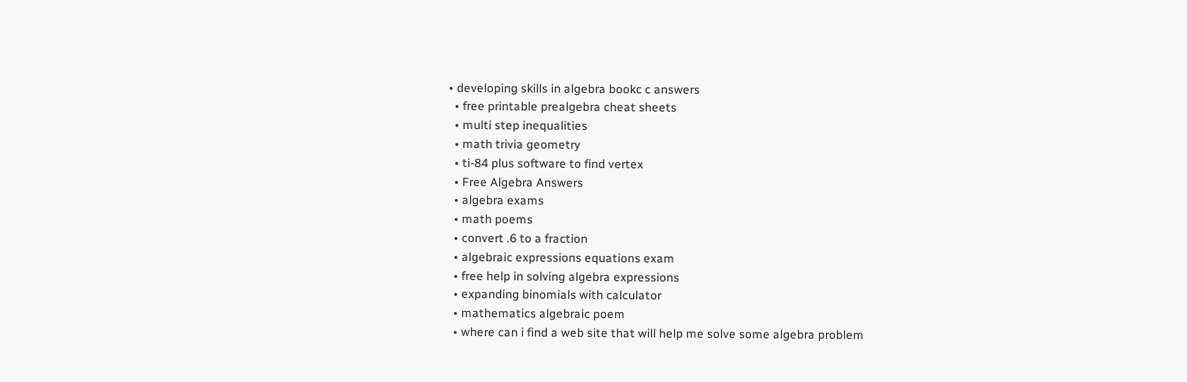• developing skills in algebra bookc c answers
  • free printable prealgebra cheat sheets
  • multi step inequalities
  • math trivia geometry
  • ti-84 plus software to find vertex
  • Free Algebra Answers
  • algebra exams
  • math poems
  • convert .6 to a fraction
  • algebraic expressions equations exam
  • free help in solving algebra expressions
  • expanding binomials with calculator
  • mathematics algebraic poem
  • where can i find a web site that will help me solve some algebra problem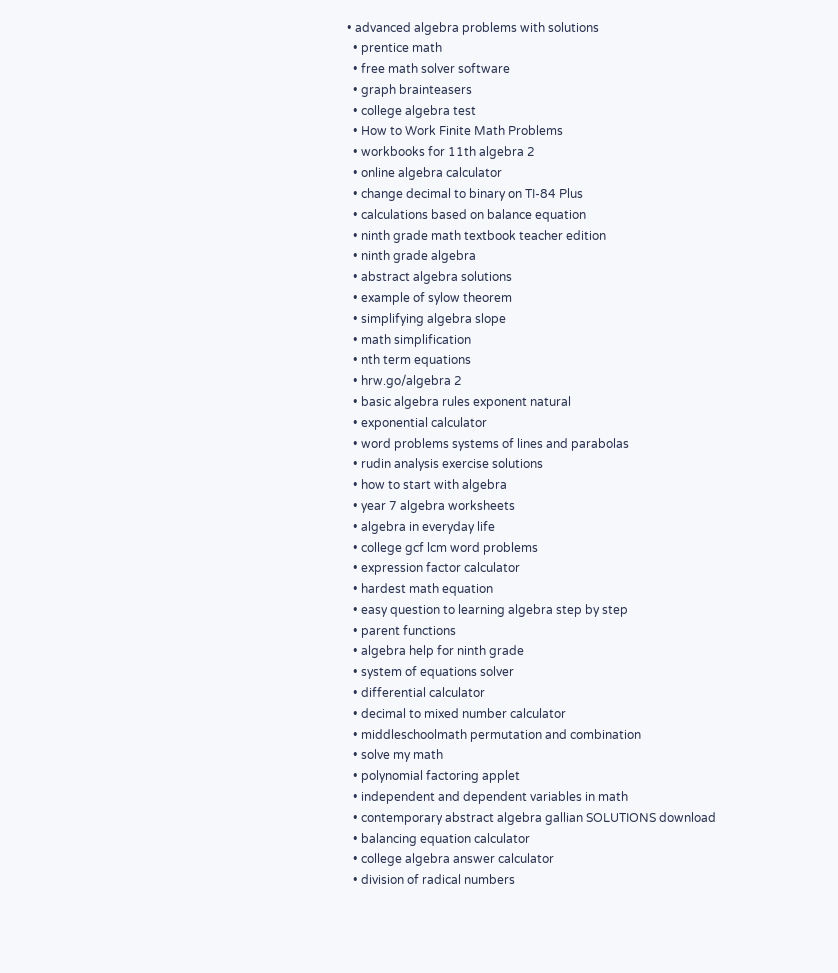• advanced algebra problems with solutions
  • prentice math
  • free math solver software
  • graph brainteasers
  • college algebra test
  • How to Work Finite Math Problems
  • workbooks for 11th algebra 2
  • online algebra calculator
  • change decimal to binary on TI-84 Plus
  • calculations based on balance equation
  • ninth grade math textbook teacher edition
  • ninth grade algebra
  • abstract algebra solutions
  • example of sylow theorem
  • simplifying algebra slope
  • math simplification
  • nth term equations
  • hrw.go/algebra 2
  • basic algebra rules exponent natural
  • exponential calculator
  • word problems systems of lines and parabolas
  • rudin analysis exercise solutions
  • how to start with algebra
  • year 7 algebra worksheets
  • algebra in everyday life
  • college gcf lcm word problems
  • expression factor calculator
  • hardest math equation
  • easy question to learning algebra step by step
  • parent functions
  • algebra help for ninth grade
  • system of equations solver
  • differential calculator
  • decimal to mixed number calculator
  • middleschoolmath permutation and combination
  • solve my math
  • polynomial factoring applet
  • independent and dependent variables in math
  • contemporary abstract algebra gallian SOLUTIONS download
  • balancing equation calculator
  • college algebra answer calculator
  • division of radical numbers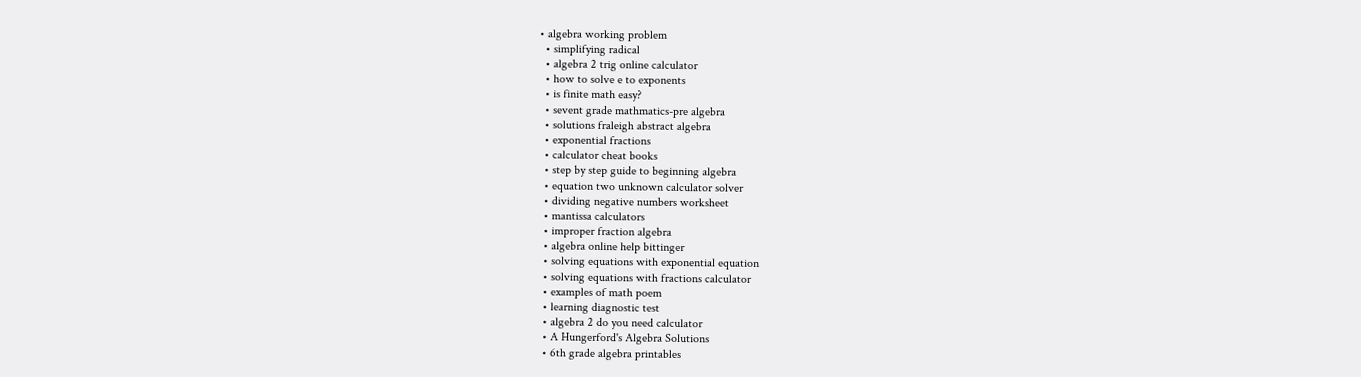• algebra working problem
  • simplifying radical
  • algebra 2 trig online calculator
  • how to solve e to exponents
  • is finite math easy?
  • sevent grade mathmatics-pre algebra
  • solutions fraleigh abstract algebra
  • exponential fractions
  • calculator cheat books
  • step by step guide to beginning algebra
  • equation two unknown calculator solver
  • dividing negative numbers worksheet
  • mantissa calculators
  • improper fraction algebra
  • algebra online help bittinger
  • solving equations with exponential equation
  • solving equations with fractions calculator
  • examples of math poem
  • learning diagnostic test
  • algebra 2 do you need calculator
  • A Hungerford's Algebra Solutions
  • 6th grade algebra printables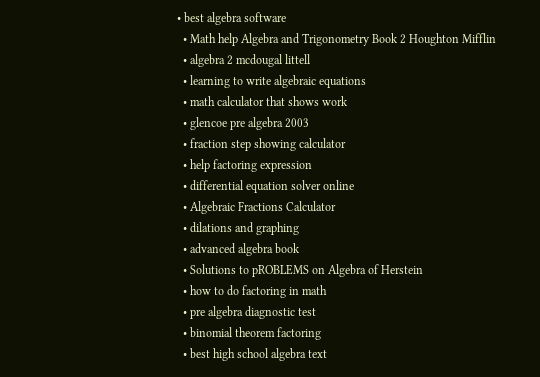• best algebra software
  • Math help Algebra and Trigonometry Book 2 Houghton Mifflin
  • algebra 2 mcdougal littell
  • learning to write algebraic equations
  • math calculator that shows work
  • glencoe pre algebra 2003
  • fraction step showing calculator
  • help factoring expression
  • differential equation solver online
  • Algebraic Fractions Calculator
  • dilations and graphing
  • advanced algebra book
  • Solutions to pROBLEMS on Algebra of Herstein
  • how to do factoring in math
  • pre algebra diagnostic test
  • binomial theorem factoring
  • best high school algebra text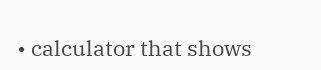• calculator that shows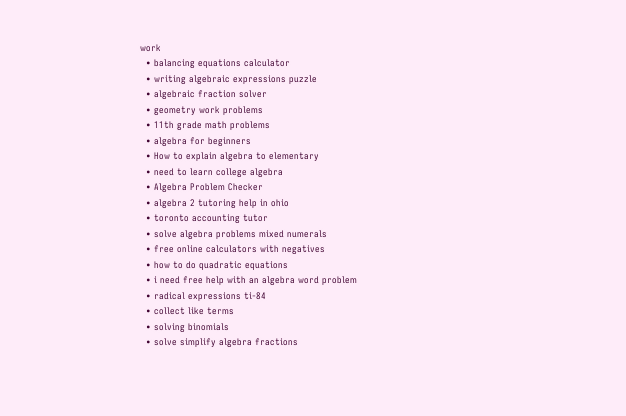work
  • balancing equations calculator
  • writing algebraic expressions puzzle
  • algebraic fraction solver
  • geometry work problems
  • 11th grade math problems
  • algebra for beginners
  • How to explain algebra to elementary
  • need to learn college algebra
  • Algebra Problem Checker
  • algebra 2 tutoring help in ohio
  • toronto accounting tutor
  • solve algebra problems mixed numerals
  • free online calculators with negatives
  • how to do quadratic equations
  • i need free help with an algebra word problem
  • radical expressions ti-84
  • collect like terms
  • solving binomials
  • solve simplify algebra fractions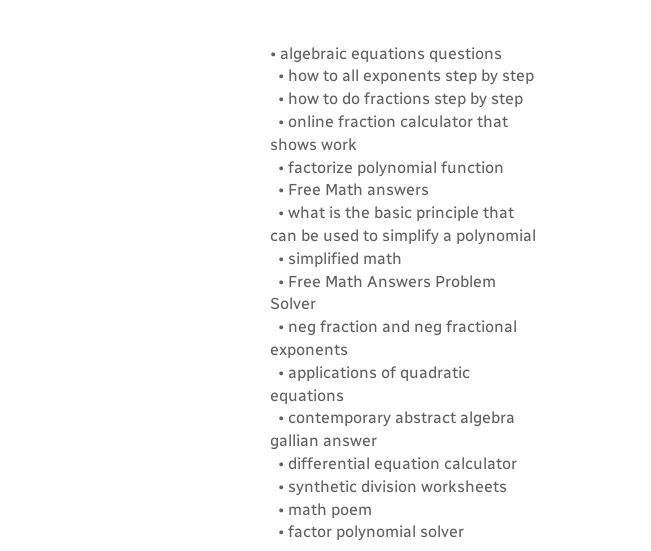• algebraic equations questions
  • how to all exponents step by step
  • how to do fractions step by step
  • online fraction calculator that shows work
  • factorize polynomial function
  • Free Math answers
  • what is the basic principle that can be used to simplify a polynomial
  • simplified math
  • Free Math Answers Problem Solver
  • neg fraction and neg fractional exponents
  • applications of quadratic equations
  • contemporary abstract algebra gallian answer
  • differential equation calculator
  • synthetic division worksheets
  • math poem
  • factor polynomial solver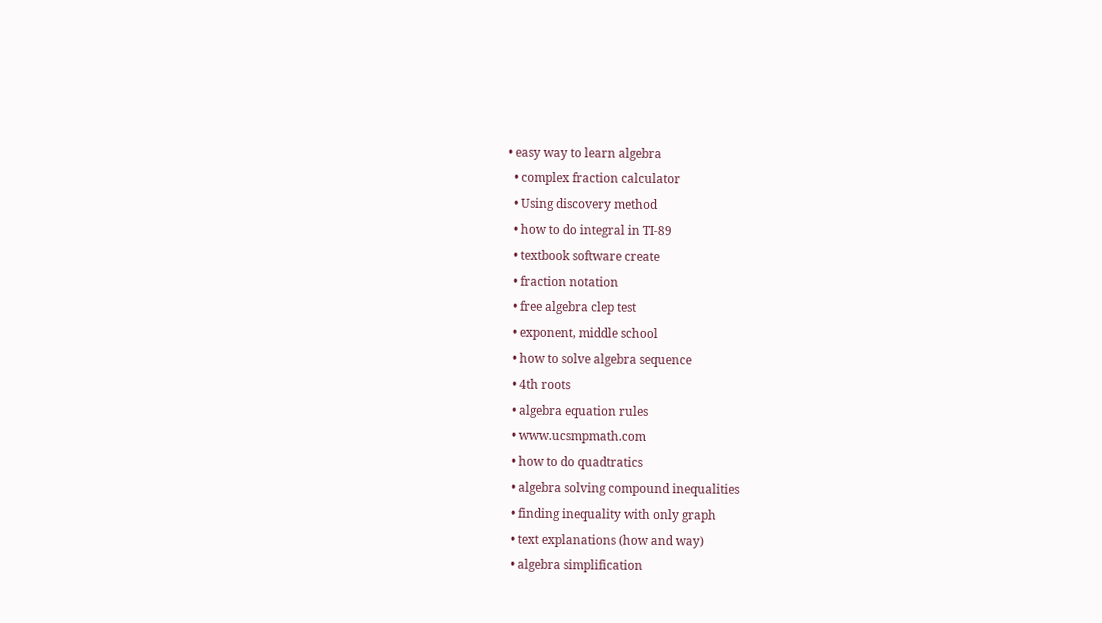• easy way to learn algebra
  • complex fraction calculator
  • Using discovery method
  • how to do integral in TI-89
  • textbook software create
  • fraction notation
  • free algebra clep test
  • exponent, middle school
  • how to solve algebra sequence
  • 4th roots
  • algebra equation rules
  • www.ucsmpmath.com
  • how to do quadtratics
  • algebra solving compound inequalities
  • finding inequality with only graph
  • text explanations (how and way)
  • algebra simplification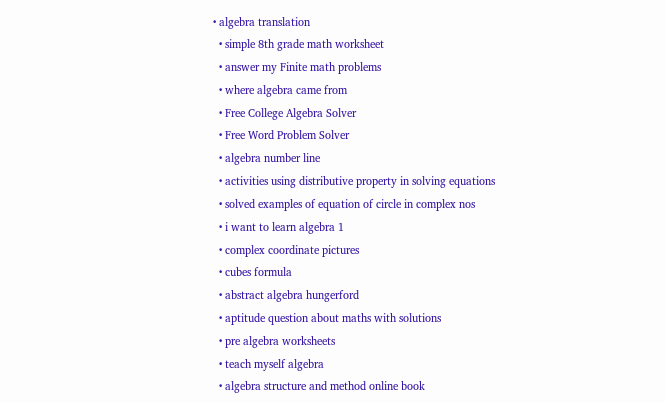• algebra translation
  • simple 8th grade math worksheet
  • answer my Finite math problems
  • where algebra came from
  • Free College Algebra Solver
  • Free Word Problem Solver
  • algebra number line
  • activities using distributive property in solving equations
  • solved examples of equation of circle in complex nos
  • i want to learn algebra 1
  • complex coordinate pictures
  • cubes formula
  • abstract algebra hungerford
  • aptitude question about maths with solutions
  • pre algebra worksheets
  • teach myself algebra
  • algebra structure and method online book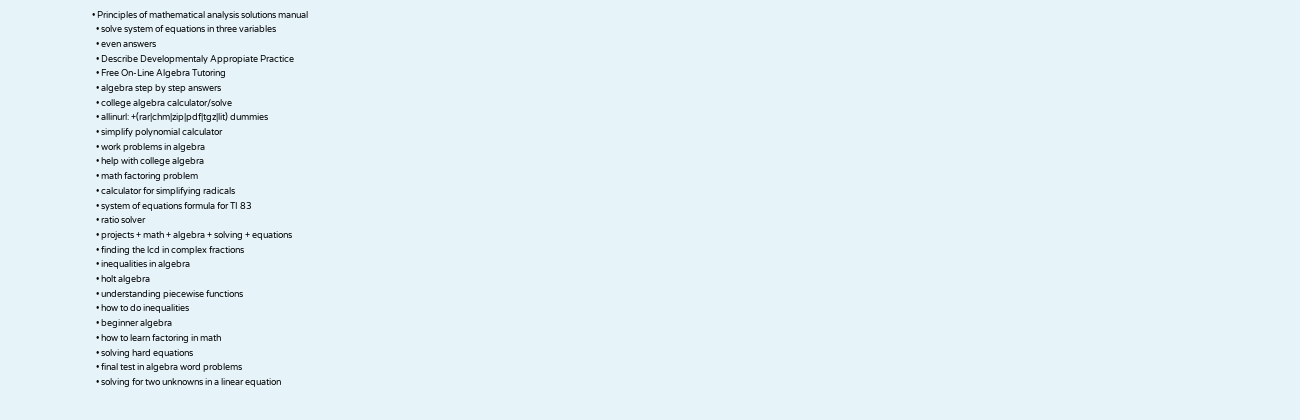• Principles of mathematical analysis solutions manual
  • solve system of equations in three variables
  • even answers
  • Describe Developmentaly Appropiate Practice
  • Free On-Line Algebra Tutoring
  • algebra step by step answers
  • college algebra calculator/solve
  • allinurl: +(rar|chm|zip|pdf|tgz|lit) dummies
  • simplify polynomial calculator
  • work problems in algebra
  • help with college algebra
  • math factoring problem
  • calculator for simplifying radicals
  • system of equations formula for TI 83
  • ratio solver
  • projects + math + algebra + solving + equations
  • finding the lcd in complex fractions
  • inequalities in algebra
  • holt algebra
  • understanding piecewise functions
  • how to do inequalities
  • beginner algebra
  • how to learn factoring in math
  • solving hard equations
  • final test in algebra word problems
  • solving for two unknowns in a linear equation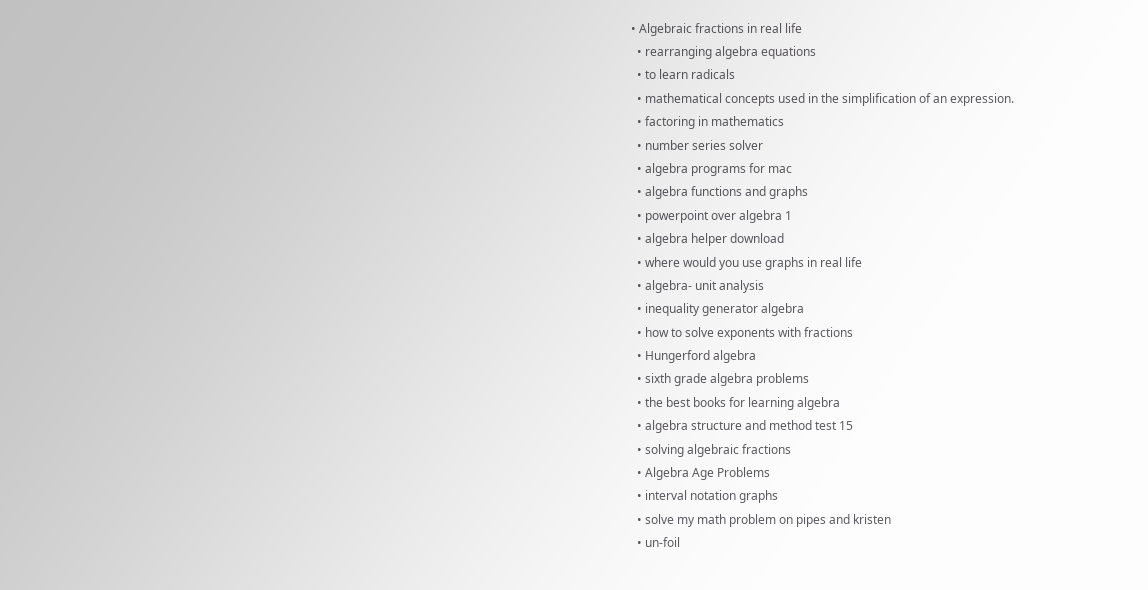• Algebraic fractions in real life
  • rearranging algebra equations
  • to learn radicals
  • mathematical concepts used in the simplification of an expression.
  • factoring in mathematics
  • number series solver
  • algebra programs for mac
  • algebra functions and graphs
  • powerpoint over algebra 1
  • algebra helper download
  • where would you use graphs in real life
  • algebra- unit analysis
  • inequality generator algebra
  • how to solve exponents with fractions
  • Hungerford algebra
  • sixth grade algebra problems
  • the best books for learning algebra
  • algebra structure and method test 15
  • solving algebraic fractions
  • Algebra Age Problems
  • interval notation graphs
  • solve my math problem on pipes and kristen
  • un-foil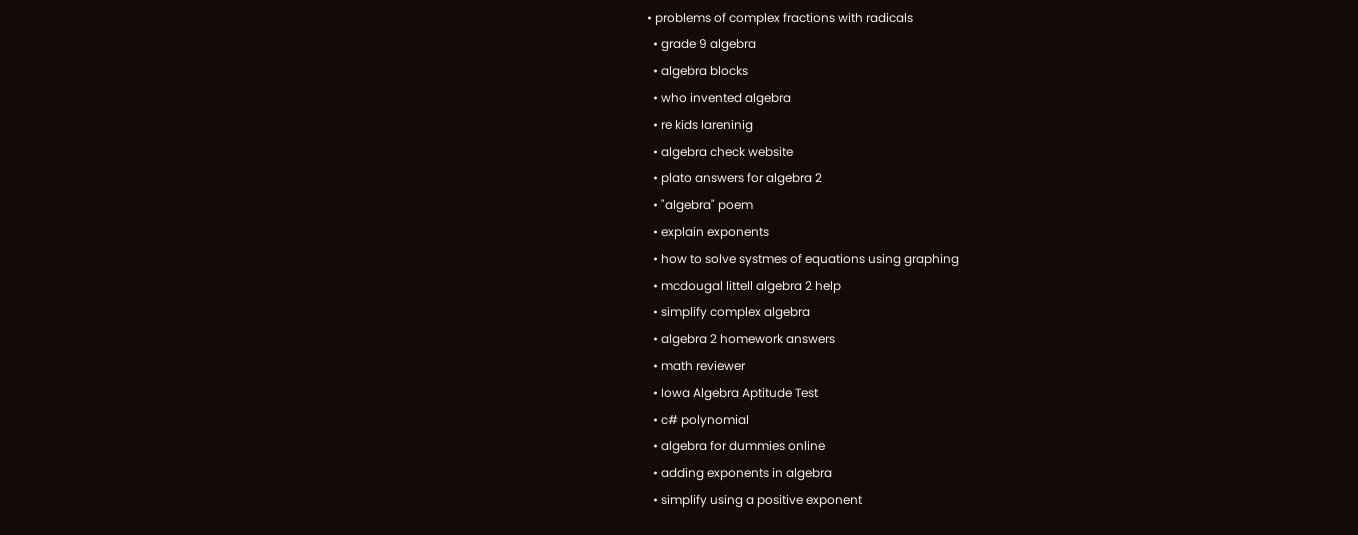• problems of complex fractions with radicals
  • grade 9 algebra
  • algebra blocks
  • who invented algebra
  • re kids lareninig
  • algebra check website
  • plato answers for algebra 2
  • "algebra" poem
  • explain exponents
  • how to solve systmes of equations using graphing
  • mcdougal littell algebra 2 help
  • simplify complex algebra
  • algebra 2 homework answers
  • math reviewer
  • Iowa Algebra Aptitude Test
  • c# polynomial
  • algebra for dummies online
  • adding exponents in algebra
  • simplify using a positive exponent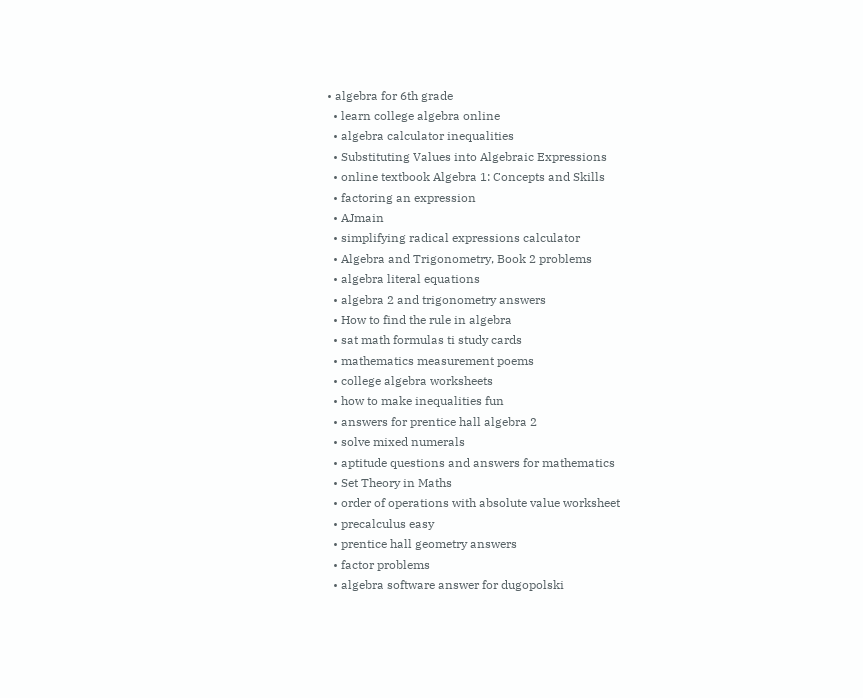• algebra for 6th grade
  • learn college algebra online
  • algebra calculator inequalities
  • Substituting Values into Algebraic Expressions
  • online textbook Algebra 1: Concepts and Skills
  • factoring an expression
  • AJmain
  • simplifying radical expressions calculator
  • Algebra and Trigonometry, Book 2 problems
  • algebra literal equations
  • algebra 2 and trigonometry answers
  • How to find the rule in algebra
  • sat math formulas ti study cards
  • mathematics measurement poems
  • college algebra worksheets
  • how to make inequalities fun
  • answers for prentice hall algebra 2
  • solve mixed numerals
  • aptitude questions and answers for mathematics
  • Set Theory in Maths
  • order of operations with absolute value worksheet
  • precalculus easy
  • prentice hall geometry answers
  • factor problems
  • algebra software answer for dugopolski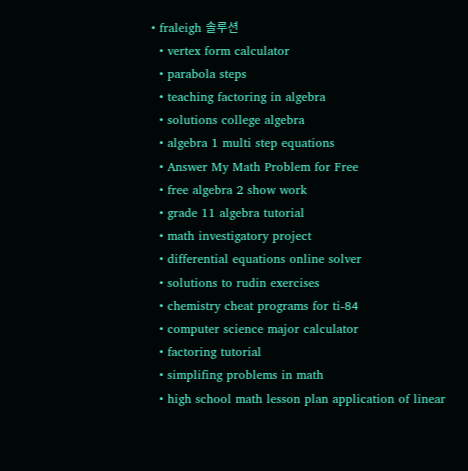• fraleigh 솔루션
  • vertex form calculator
  • parabola steps
  • teaching factoring in algebra
  • solutions college algebra
  • algebra 1 multi step equations
  • Answer My Math Problem for Free
  • free algebra 2 show work
  • grade 11 algebra tutorial
  • math investigatory project
  • differential equations online solver
  • solutions to rudin exercises
  • chemistry cheat programs for ti-84
  • computer science major calculator
  • factoring tutorial
  • simplifing problems in math
  • high school math lesson plan application of linear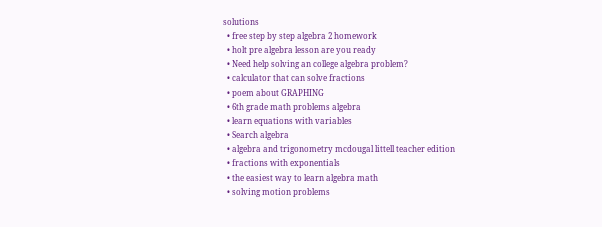solutions
  • free step by step algebra 2 homework
  • holt pre algebra lesson are you ready
  • Need help solving an college algebra problem?
  • calculator that can solve fractions
  • poem about GRAPHING
  • 6th grade math problems algebra
  • learn equations with variables
  • Search algebra
  • algebra and trigonometry mcdougal littell teacher edition
  • fractions with exponentials
  • the easiest way to learn algebra math
  • solving motion problems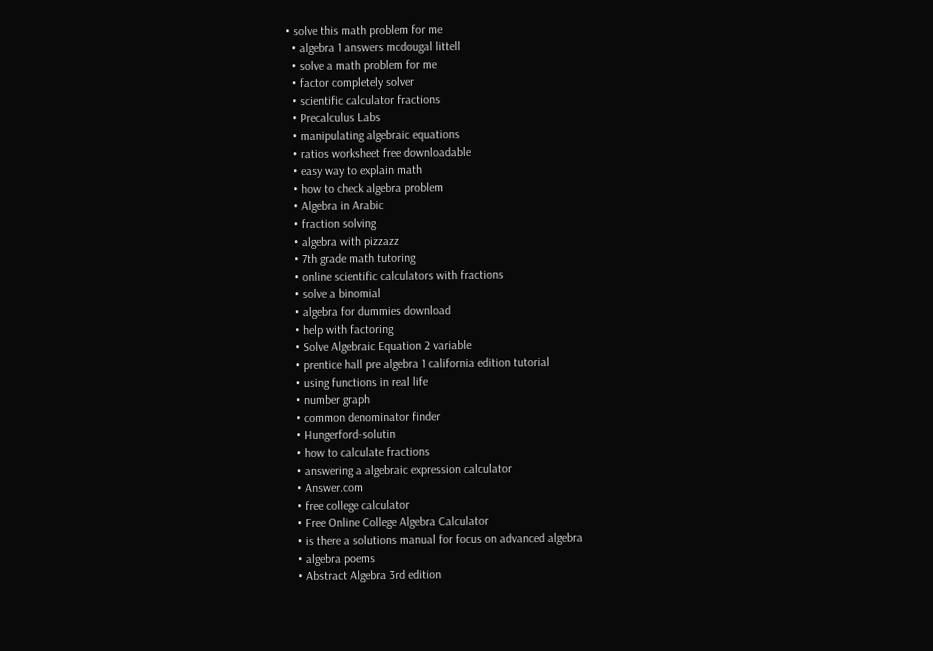• solve this math problem for me
  • algebra 1 answers mcdougal littell
  • solve a math problem for me
  • factor completely solver
  • scientific calculator fractions
  • Precalculus Labs
  • manipulating algebraic equations
  • ratios worksheet free downloadable
  • easy way to explain math
  • how to check algebra problem
  • Algebra in Arabic
  • fraction solving
  • algebra with pizzazz
  • 7th grade math tutoring
  • online scientific calculators with fractions
  • solve a binomial
  • algebra for dummies download
  • help with factoring
  • Solve Algebraic Equation 2 variable
  • prentice hall pre algebra 1 california edition tutorial
  • using functions in real life
  • number graph
  • common denominator finder
  • Hungerford-solutin
  • how to calculate fractions
  • answering a algebraic expression calculator
  • Answer.com
  • free college calculator
  • Free Online College Algebra Calculator
  • is there a solutions manual for focus on advanced algebra
  • algebra poems
  • Abstract Algebra 3rd edition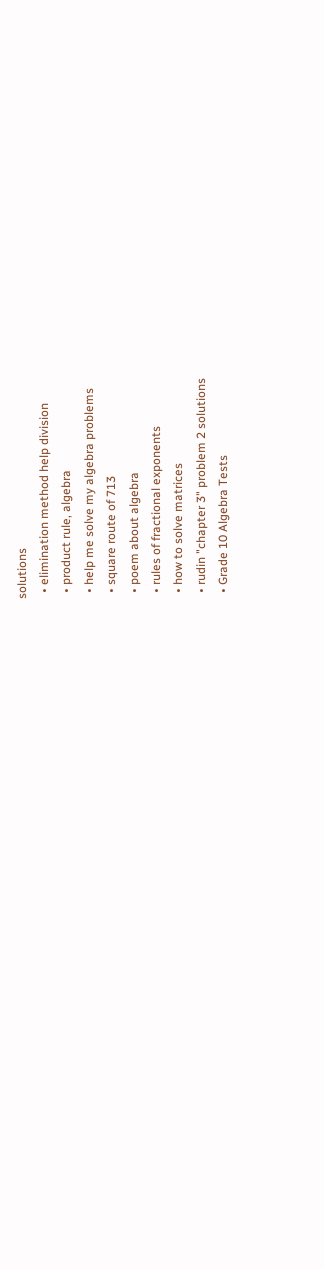solutions
  • elimination method help division
  • product rule, algebra
  • help me solve my algebra problems
  • square route of 713
  • poem about algebra
  • rules of fractional exponents
  • how to solve matrices
  • rudin "chapter 3" problem 2 solutions
  • Grade 10 Algebra Tests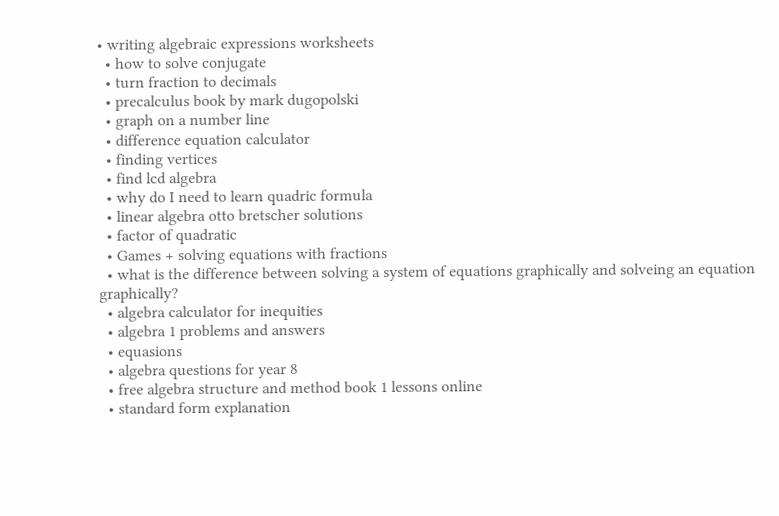• writing algebraic expressions worksheets
  • how to solve conjugate
  • turn fraction to decimals
  • precalculus book by mark dugopolski
  • graph on a number line
  • difference equation calculator
  • finding vertices
  • find lcd algebra
  • why do I need to learn quadric formula
  • linear algebra otto bretscher solutions
  • factor of quadratic
  • Games + solving equations with fractions
  • what is the difference between solving a system of equations graphically and solveing an equation graphically?
  • algebra calculator for inequities
  • algebra 1 problems and answers
  • equasions
  • algebra questions for year 8
  • free algebra structure and method book 1 lessons online
  • standard form explanation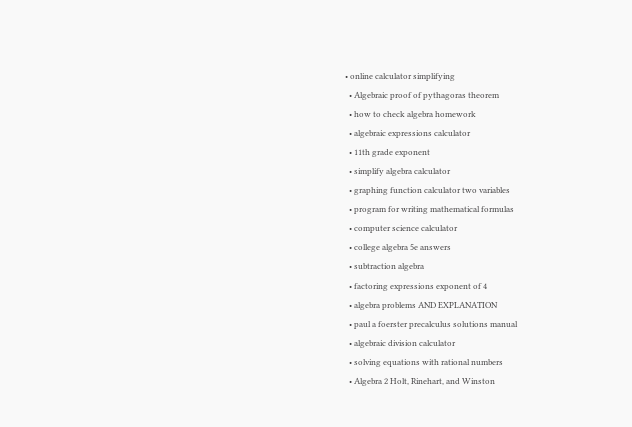• online calculator simplifying
  • Algebraic proof of pythagoras theorem
  • how to check algebra homework
  • algebraic expressions calculator
  • 11th grade exponent
  • simplify algebra calculator
  • graphing function calculator two variables
  • program for writing mathematical formulas
  • computer science calculator
  • college algebra 5e answers
  • subtraction algebra
  • factoring expressions exponent of 4
  • algebra problems AND EXPLANATION
  • paul a foerster precalculus solutions manual
  • algebraic division calculator
  • solving equations with rational numbers
  • Algebra 2 Holt, Rinehart, and Winston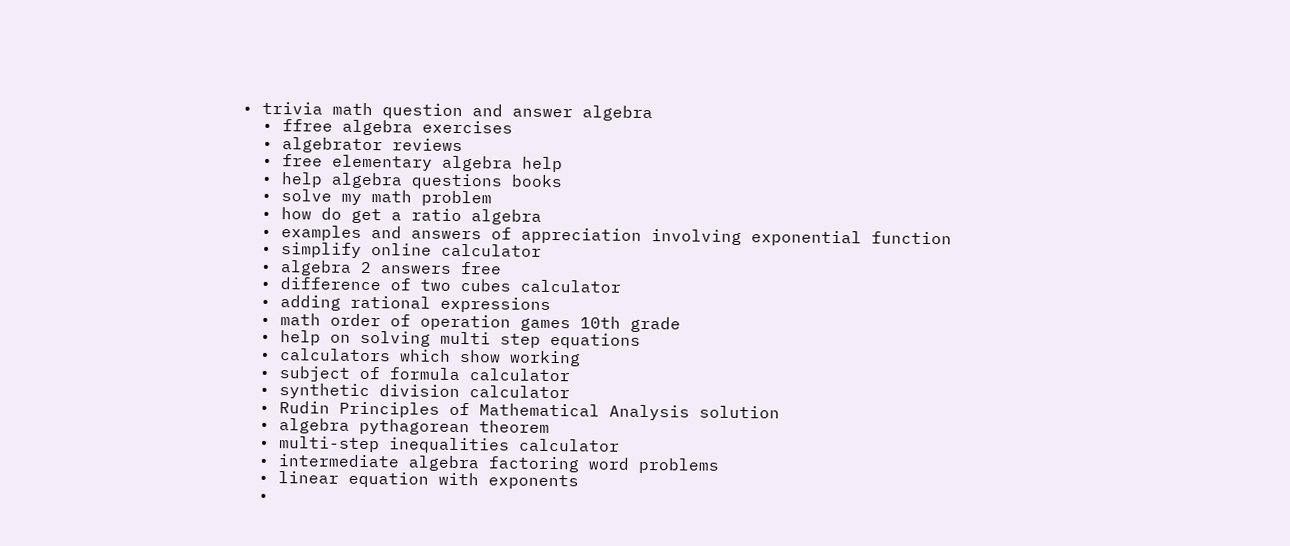• trivia math question and answer algebra
  • ffree algebra exercises
  • algebrator reviews
  • free elementary algebra help
  • help algebra questions books
  • solve my math problem
  • how do get a ratio algebra
  • examples and answers of appreciation involving exponential function
  • simplify online calculator
  • algebra 2 answers free
  • difference of two cubes calculator
  • adding rational expressions
  • math order of operation games 10th grade
  • help on solving multi step equations
  • calculators which show working
  • subject of formula calculator
  • synthetic division calculator
  • Rudin Principles of Mathematical Analysis solution
  • algebra pythagorean theorem
  • multi-step inequalities calculator
  • intermediate algebra factoring word problems
  • linear equation with exponents
  •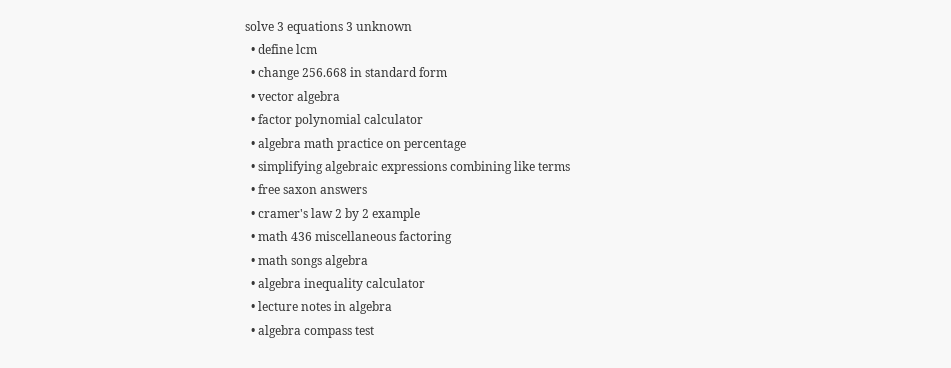solve 3 equations 3 unknown
  • define lcm
  • change 256.668 in standard form
  • vector algebra
  • factor polynomial calculator
  • algebra math practice on percentage
  • simplifying algebraic expressions combining like terms
  • free saxon answers
  • cramer's law 2 by 2 example
  • math 436 miscellaneous factoring
  • math songs algebra
  • algebra inequality calculator
  • lecture notes in algebra
  • algebra compass test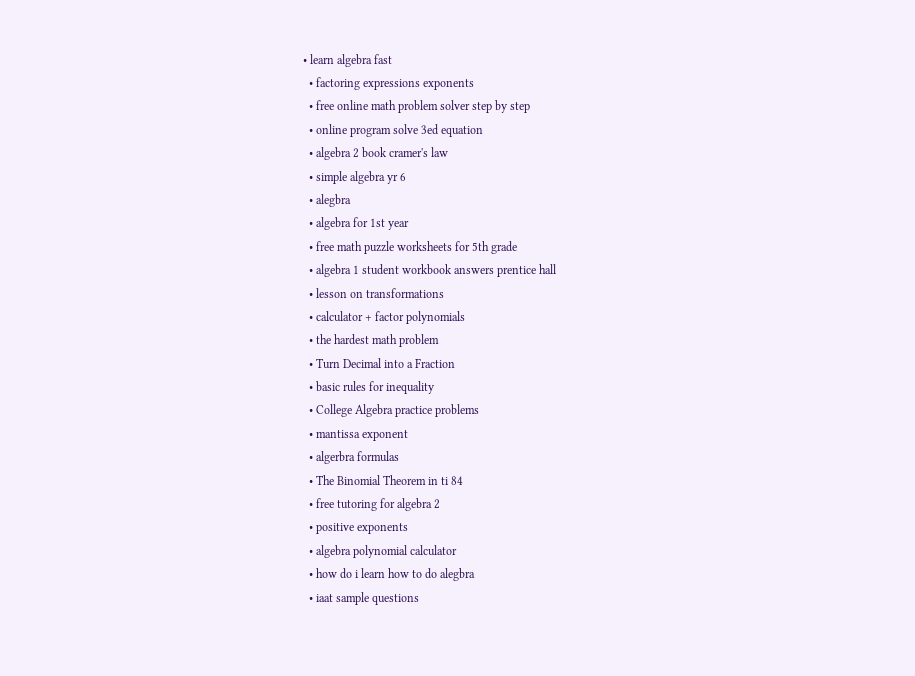• learn algebra fast
  • factoring expressions exponents
  • free online math problem solver step by step
  • online program solve 3ed equation
  • algebra 2 book cramer's law
  • simple algebra yr 6
  • alegbra
  • algebra for 1st year
  • free math puzzle worksheets for 5th grade
  • algebra 1 student workbook answers prentice hall
  • lesson on transformations
  • calculator + factor polynomials
  • the hardest math problem
  • Turn Decimal into a Fraction
  • basic rules for inequality
  • College Algebra practice problems
  • mantissa exponent
  • algerbra formulas
  • The Binomial Theorem in ti 84
  • free tutoring for algebra 2
  • positive exponents
  • algebra polynomial calculator
  • how do i learn how to do alegbra
  • iaat sample questions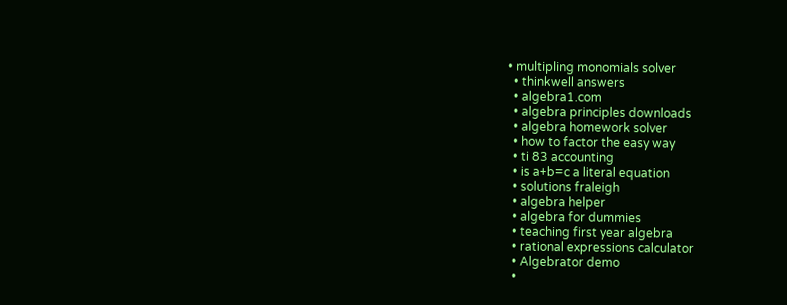• multipling monomials solver
  • thinkwell answers
  • algebra1.com
  • algebra principles downloads
  • algebra homework solver
  • how to factor the easy way
  • ti 83 accounting
  • is a+b=c a literal equation
  • solutions fraleigh
  • algebra helper
  • algebra for dummies
  • teaching first year algebra
  • rational expressions calculator
  • Algebrator demo
  •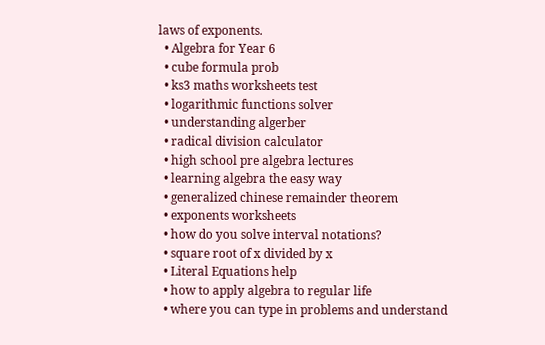laws of exponents.
  • Algebra for Year 6
  • cube formula prob
  • ks3 maths worksheets test
  • logarithmic functions solver
  • understanding algerber
  • radical division calculator
  • high school pre algebra lectures
  • learning algebra the easy way
  • generalized chinese remainder theorem
  • exponents worksheets
  • how do you solve interval notations?
  • square root of x divided by x
  • Literal Equations help
  • how to apply algebra to regular life
  • where you can type in problems and understand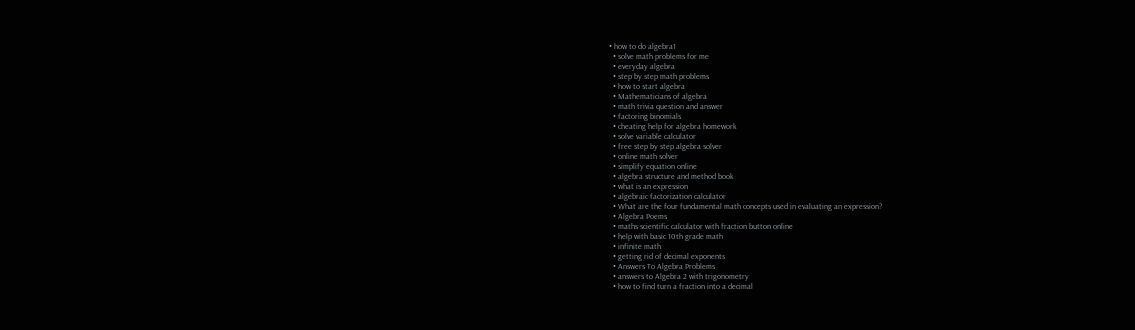• how to do algebra1
  • solve math problems for me
  • everyday algebra
  • step by step math problems
  • how to start algebra
  • Mathematicians of algebra
  • math trivia question and answer
  • factoring binomials
  • cheating help for algebra homework
  • solve variable calculator
  • free step by step algebra solver
  • online math solver
  • simplify equation online
  • algebra structure and method book
  • what is an expression
  • algebraic factorization calculator
  • What are the four fundamental math concepts used in evaluating an expression?
  • Algebra Poems
  • maths scientific calculator with fraction button online
  • help with basic 10th grade math
  • infinite math
  • getting rid of decimal exponents
  • Answers To Algebra Problems
  • answers to Algebra 2 with trigonometry
  • how to find turn a fraction into a decimal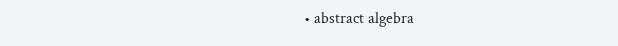• abstract algebra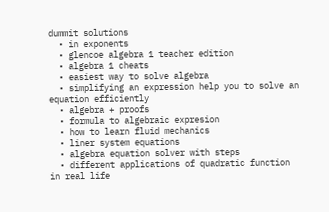dummit solutions
  • in exponents
  • glencoe algebra 1 teacher edition
  • algebra 1 cheats
  • easiest way to solve algebra
  • simplifying an expression help you to solve an equation efficiently
  • algebra + proofs
  • formula to algebraic expresion
  • how to learn fluid mechanics
  • liner system equations
  • algebra equation solver with steps
  • different applications of quadratic function in real life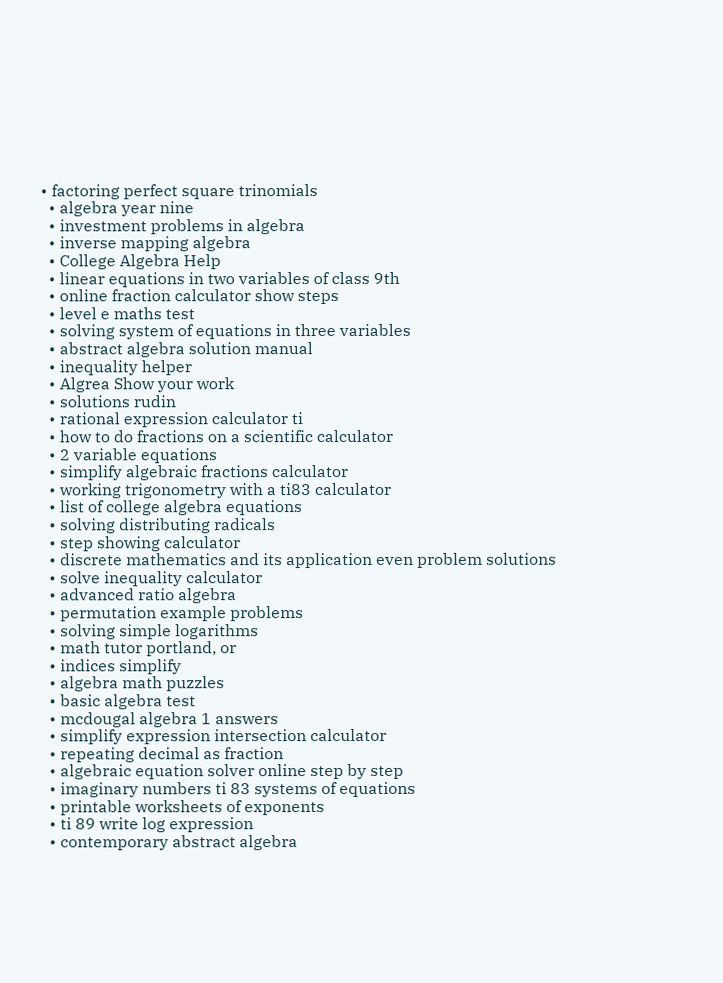• factoring perfect square trinomials
  • algebra year nine
  • investment problems in algebra
  • inverse mapping algebra
  • College Algebra Help
  • linear equations in two variables of class 9th
  • online fraction calculator show steps
  • level e maths test
  • solving system of equations in three variables
  • abstract algebra solution manual
  • inequality helper
  • Algrea Show your work
  • solutions rudin
  • rational expression calculator ti
  • how to do fractions on a scientific calculator
  • 2 variable equations
  • simplify algebraic fractions calculator
  • working trigonometry with a ti83 calculator
  • list of college algebra equations
  • solving distributing radicals
  • step showing calculator
  • discrete mathematics and its application even problem solutions
  • solve inequality calculator
  • advanced ratio algebra
  • permutation example problems
  • solving simple logarithms
  • math tutor portland, or
  • indices simplify
  • algebra math puzzles
  • basic algebra test
  • mcdougal algebra 1 answers
  • simplify expression intersection calculator
  • repeating decimal as fraction
  • algebraic equation solver online step by step
  • imaginary numbers ti 83 systems of equations
  • printable worksheets of exponents
  • ti 89 write log expression
  • contemporary abstract algebra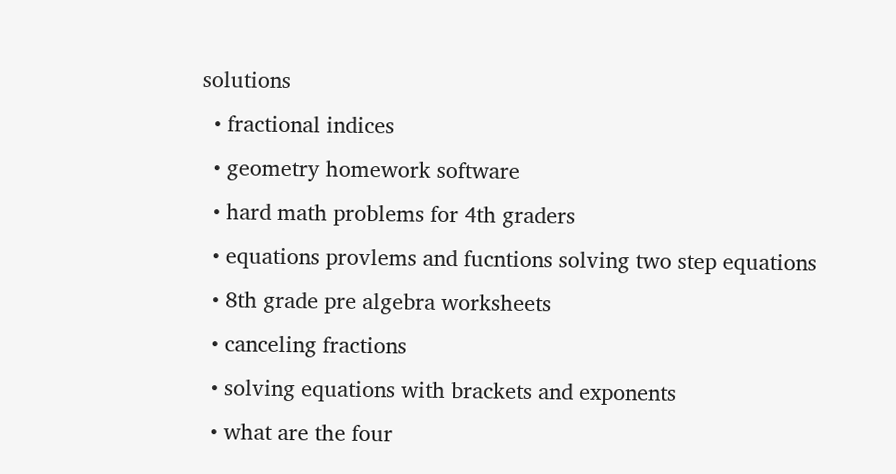solutions
  • fractional indices
  • geometry homework software
  • hard math problems for 4th graders
  • equations provlems and fucntions solving two step equations
  • 8th grade pre algebra worksheets
  • canceling fractions
  • solving equations with brackets and exponents
  • what are the four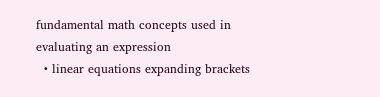fundamental math concepts used in evaluating an expression
  • linear equations expanding brackets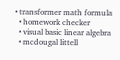• transformer math formula
  • homework checker
  • visual basic linear algebra
  • mcdougal littell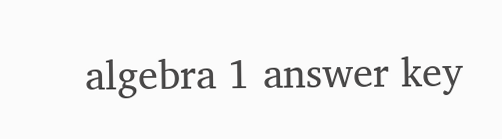algebra 1 answer key